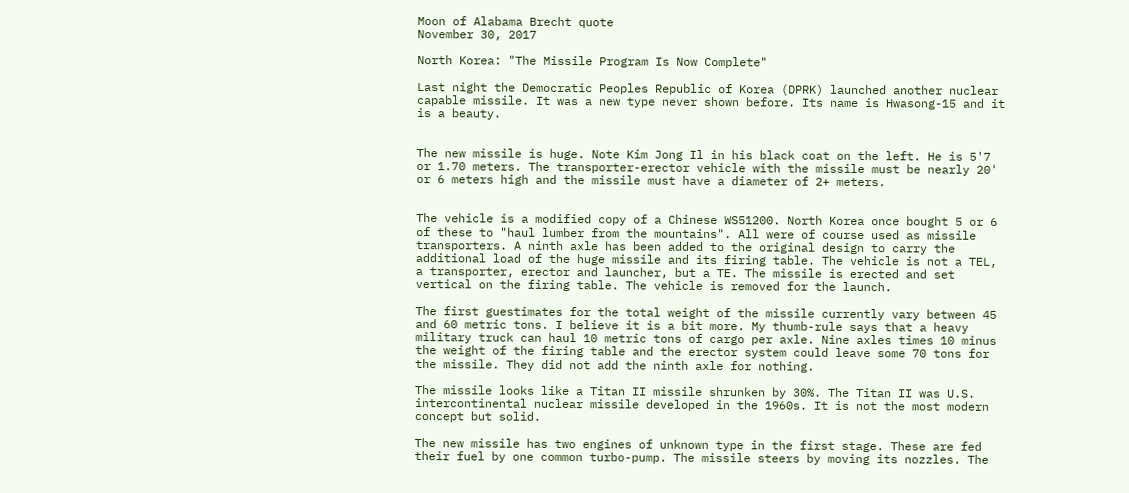Moon of Alabama Brecht quote
November 30, 2017

North Korea: "The Missile Program Is Now Complete"

Last night the Democratic Peoples Republic of Korea (DPRK) launched another nuclear capable missile. It was a new type never shown before. Its name is Hwasong-15 and it is a beauty.


The new missile is huge. Note Kim Jong Il in his black coat on the left. He is 5'7 or 1.70 meters. The transporter-erector vehicle with the missile must be nearly 20' or 6 meters high and the missile must have a diameter of 2+ meters.


The vehicle is a modified copy of a Chinese WS51200. North Korea once bought 5 or 6 of these to "haul lumber from the mountains". All were of course used as missile transporters. A ninth axle has been added to the original design to carry the additional load of the huge missile and its firing table. The vehicle is not a TEL, a transporter, erector and launcher, but a TE. The missile is erected and set vertical on the firing table. The vehicle is removed for the launch.

The first guestimates for the total weight of the missile currently vary between 45 and 60 metric tons. I believe it is a bit more. My thumb-rule says that a heavy military truck can haul 10 metric tons of cargo per axle. Nine axles times 10 minus the weight of the firing table and the erector system could leave some 70 tons for the missile. They did not add the ninth axle for nothing.

The missile looks like a Titan II missile shrunken by 30%. The Titan II was U.S. intercontinental nuclear missile developed in the 1960s. It is not the most modern concept but solid.

The new missile has two engines of unknown type in the first stage. These are fed their fuel by one common turbo-pump. The missile steers by moving its nozzles. The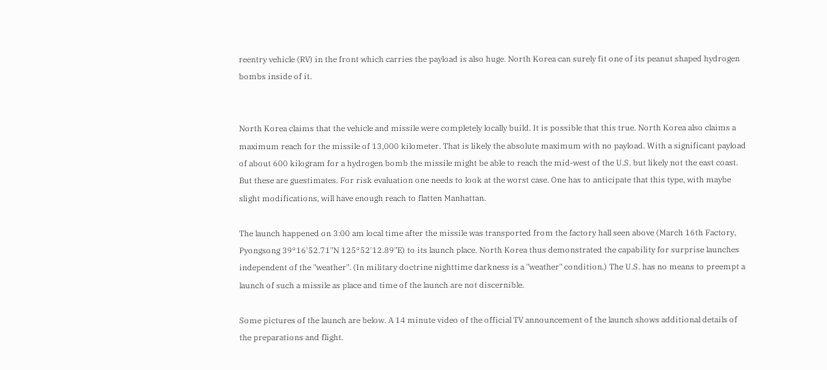reentry vehicle (RV) in the front which carries the payload is also huge. North Korea can surely fit one of its peanut shaped hydrogen bombs inside of it.


North Korea claims that the vehicle and missile were completely locally build. It is possible that this true. North Korea also claims a maximum reach for the missile of 13,000 kilometer. That is likely the absolute maximum with no payload. With a significant payload of about 600 kilogram for a hydrogen bomb the missile might be able to reach the mid-west of the U.S. but likely not the east coast. But these are guestimates. For risk evaluation one needs to look at the worst case. One has to anticipate that this type, with maybe slight modifications, will have enough reach to flatten Manhattan.

The launch happened on 3:00 am local time after the missile was transported from the factory hall seen above (March 16th Factory, Pyongsong 39°16'52.71"N 125°52'12.89"E) to its launch place. North Korea thus demonstrated the capability for surprise launches independent of the "weather". (In military doctrine nighttime darkness is a "weather" condition.) The U.S. has no means to preempt a launch of such a missile as place and time of the launch are not discernible.

Some pictures of the launch are below. A 14 minute video of the official TV announcement of the launch shows additional details of the preparations and flight.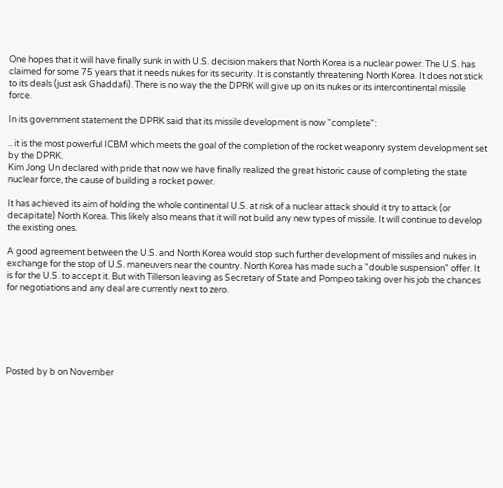One hopes that it will have finally sunk in with U.S. decision makers that North Korea is a nuclear power. The U.S. has claimed for some 75 years that it needs nukes for its security. It is constantly threatening North Korea. It does not stick to its deals (just ask Ghaddafi). There is no way the the DPRK will give up on its nukes or its intercontinental missile force.

In its government statement the DPRK said that its missile development is now "complete":

.. it is the most powerful ICBM which meets the goal of the completion of the rocket weaponry system development set by the DPRK.
Kim Jong Un declared with pride that now we have finally realized the great historic cause of completing the state nuclear force, the cause of building a rocket power.

It has achieved its aim of holding the whole continental U.S. at risk of a nuclear attack should it try to attack (or decapitate) North Korea. This likely also means that it will not build any new types of missile. It will continue to develop the existing ones.

A good agreement between the U.S. and North Korea would stop such further development of missiles and nukes in exchange for the stop of U.S. maneuvers near the country. North Korea has made such a "double suspension" offer. It is for the U.S. to accept it. But with Tillerson leaving as Secretary of State and Pompeo taking over his job the chances for negotiations and any deal are currently next to zero.






Posted by b on November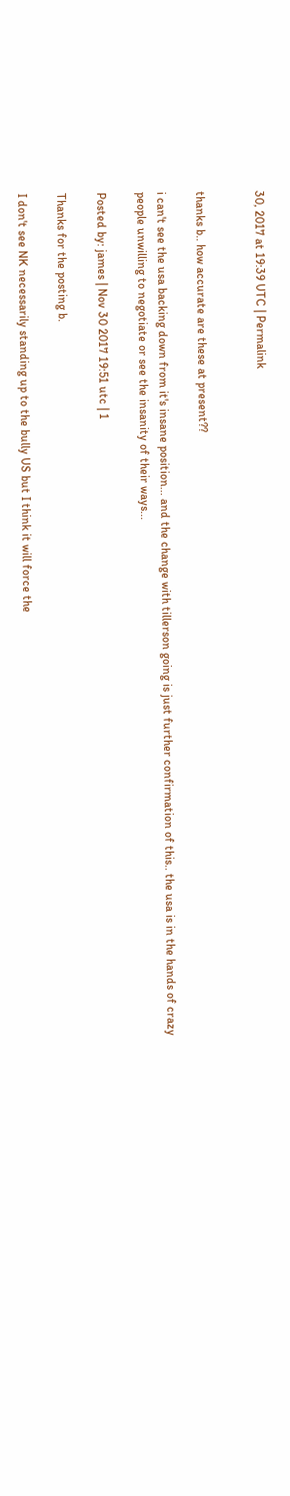30, 2017 at 19:39 UTC | Permalink


thanks b.. how accurate are these at present??

i can't see the usa backing down from it's insane position... and the change with tillerson going is just further confirmation of this.. the usa is in the hands of crazy people unwilling to negotiate or see the insanity of their ways...

Posted by: james | Nov 30 2017 19:51 utc | 1

Thanks for the posting b.

I don't see NK necessarily standing up to the bully US but I think it will force the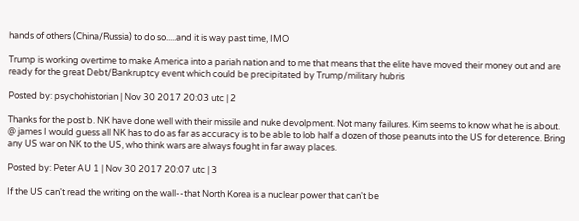hands of others (China/Russia) to do so.....and it is way past time, IMO

Trump is working overtime to make America into a pariah nation and to me that means that the elite have moved their money out and are ready for the great Debt/Bankruptcy event which could be precipitated by Trump/military hubris

Posted by: psychohistorian | Nov 30 2017 20:03 utc | 2

Thanks for the post b. NK have done well with their missile and nuke devolpment. Not many failures. Kim seems to know what he is about.
@ james I would guess all NK has to do as far as accuracy is to be able to lob half a dozen of those peanuts into the US for deterence. Bring any US war on NK to the US, who think wars are always fought in far away places.

Posted by: Peter AU 1 | Nov 30 2017 20:07 utc | 3

If the US can't read the writing on the wall--that North Korea is a nuclear power that can't be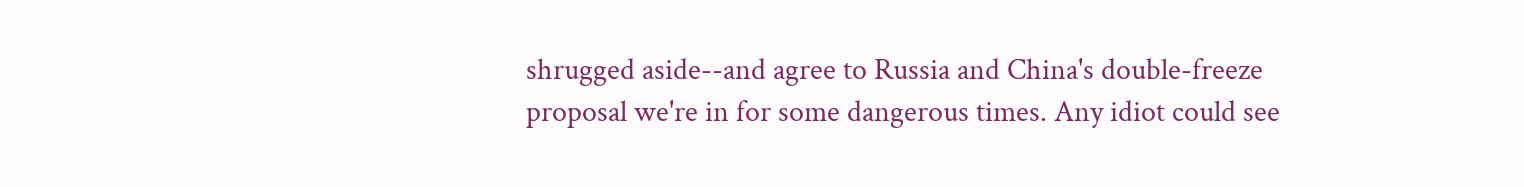shrugged aside--and agree to Russia and China's double-freeze proposal we're in for some dangerous times. Any idiot could see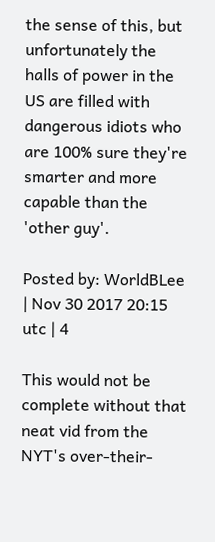the sense of this, but unfortunately the halls of power in the US are filled with dangerous idiots who are 100% sure they're smarter and more capable than the 'other guy'.

Posted by: WorldBLee | Nov 30 2017 20:15 utc | 4

This would not be complete without that neat vid from the NYT's over-their-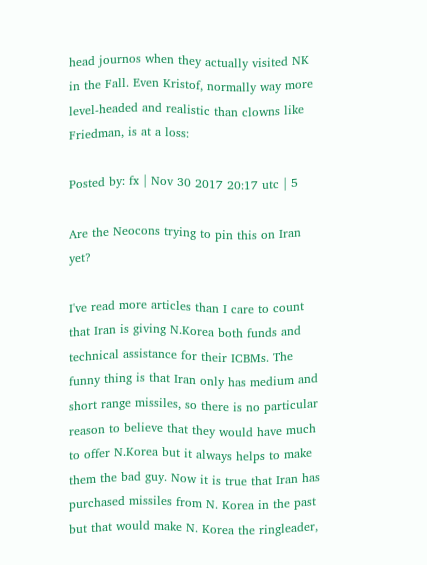head journos when they actually visited NK in the Fall. Even Kristof, normally way more level-headed and realistic than clowns like Friedman, is at a loss:

Posted by: fx | Nov 30 2017 20:17 utc | 5

Are the Neocons trying to pin this on Iran yet?

I've read more articles than I care to count that Iran is giving N.Korea both funds and technical assistance for their ICBMs. The funny thing is that Iran only has medium and short range missiles, so there is no particular reason to believe that they would have much to offer N.Korea but it always helps to make them the bad guy. Now it is true that Iran has purchased missiles from N. Korea in the past but that would make N. Korea the ringleader,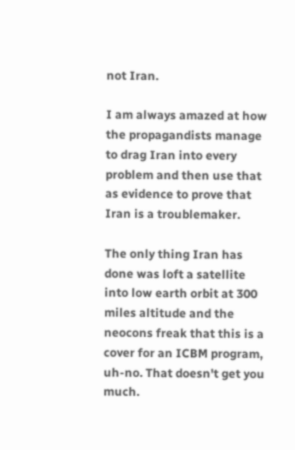not Iran.

I am always amazed at how the propagandists manage to drag Iran into every problem and then use that as evidence to prove that Iran is a troublemaker.

The only thing Iran has done was loft a satellite into low earth orbit at 300 miles altitude and the neocons freak that this is a cover for an ICBM program, uh-no. That doesn't get you much.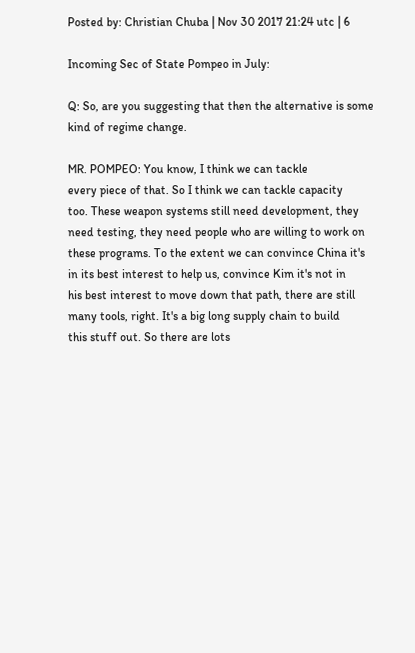Posted by: Christian Chuba | Nov 30 2017 21:24 utc | 6

Incoming Sec of State Pompeo in July:

Q: So, are you suggesting that then the alternative is some
kind of regime change.

MR. POMPEO: You know, I think we can tackle
every piece of that. So I think we can tackle capacity
too. These weapon systems still need development, they
need testing, they need people who are willing to work on
these programs. To the extent we can convince China it's
in its best interest to help us, convince Kim it's not in
his best interest to move down that path, there are still
many tools, right. It's a big long supply chain to build
this stuff out. So there are lots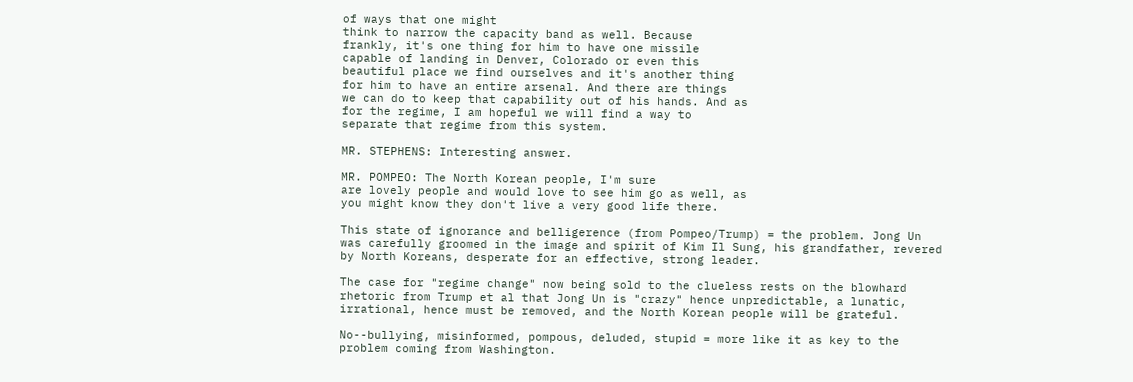of ways that one might
think to narrow the capacity band as well. Because
frankly, it's one thing for him to have one missile
capable of landing in Denver, Colorado or even this
beautiful place we find ourselves and it's another thing
for him to have an entire arsenal. And there are things
we can do to keep that capability out of his hands. And as
for the regime, I am hopeful we will find a way to
separate that regime from this system.

MR. STEPHENS: Interesting answer.

MR. POMPEO: The North Korean people, I'm sure
are lovely people and would love to see him go as well, as
you might know they don't live a very good life there.

This state of ignorance and belligerence (from Pompeo/Trump) = the problem. Jong Un was carefully groomed in the image and spirit of Kim Il Sung, his grandfather, revered by North Koreans, desperate for an effective, strong leader.

The case for "regime change" now being sold to the clueless rests on the blowhard rhetoric from Trump et al that Jong Un is "crazy" hence unpredictable, a lunatic, irrational, hence must be removed, and the North Korean people will be grateful.

No--bullying, misinformed, pompous, deluded, stupid = more like it as key to the problem coming from Washington.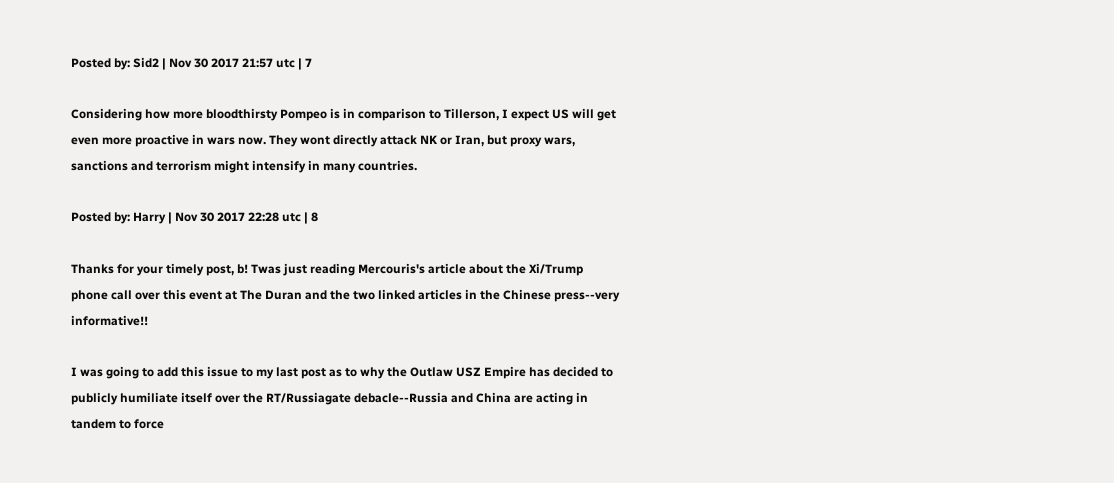Posted by: Sid2 | Nov 30 2017 21:57 utc | 7

Considering how more bloodthirsty Pompeo is in comparison to Tillerson, I expect US will get even more proactive in wars now. They wont directly attack NK or Iran, but proxy wars, sanctions and terrorism might intensify in many countries.

Posted by: Harry | Nov 30 2017 22:28 utc | 8

Thanks for your timely post, b! Twas just reading Mercouris's article about the Xi/Trump phone call over this event at The Duran and the two linked articles in the Chinese press--very informative!!

I was going to add this issue to my last post as to why the Outlaw USZ Empire has decided to publicly humiliate itself over the RT/Russiagate debacle--Russia and China are acting in tandem to force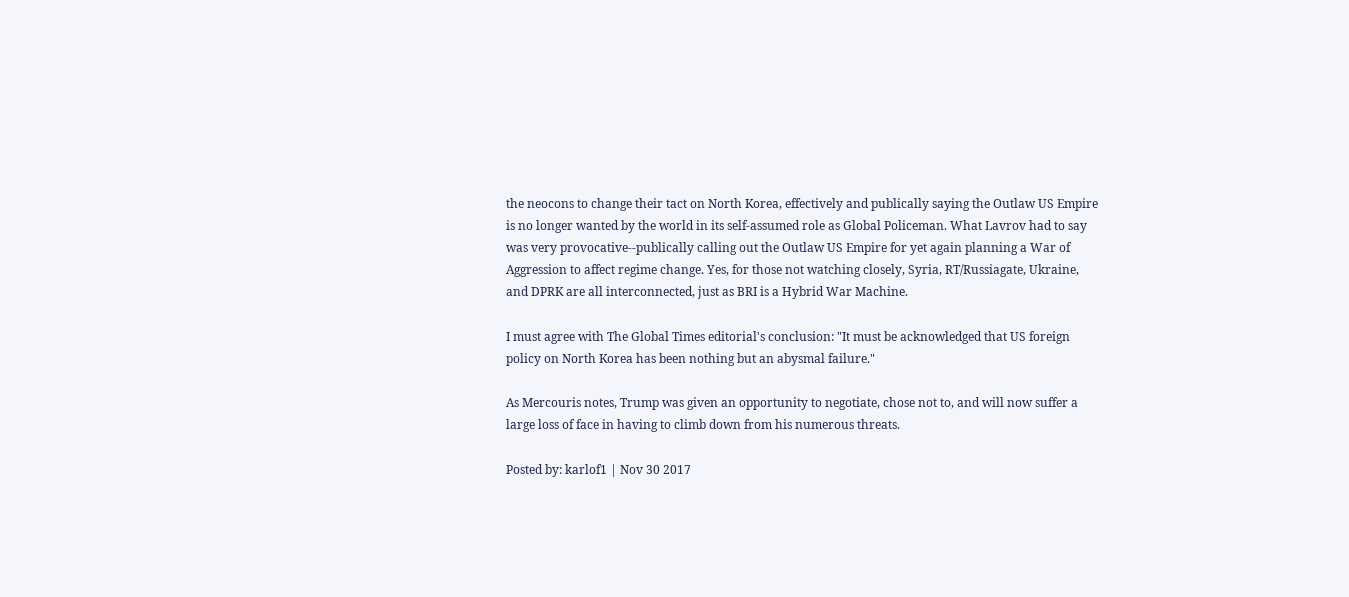the neocons to change their tact on North Korea, effectively and publically saying the Outlaw US Empire is no longer wanted by the world in its self-assumed role as Global Policeman. What Lavrov had to say was very provocative--publically calling out the Outlaw US Empire for yet again planning a War of Aggression to affect regime change. Yes, for those not watching closely, Syria, RT/Russiagate, Ukraine, and DPRK are all interconnected, just as BRI is a Hybrid War Machine.

I must agree with The Global Times editorial's conclusion: "It must be acknowledged that US foreign policy on North Korea has been nothing but an abysmal failure."

As Mercouris notes, Trump was given an opportunity to negotiate, chose not to, and will now suffer a large loss of face in having to climb down from his numerous threats.

Posted by: karlof1 | Nov 30 2017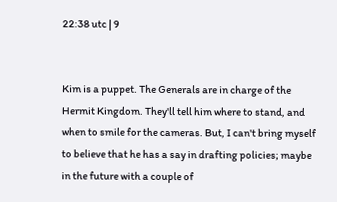22:38 utc | 9


Kim is a puppet. The Generals are in charge of the Hermit Kingdom. They'll tell him where to stand, and when to smile for the cameras. But, I can't bring myself to believe that he has a say in drafting policies; maybe in the future with a couple of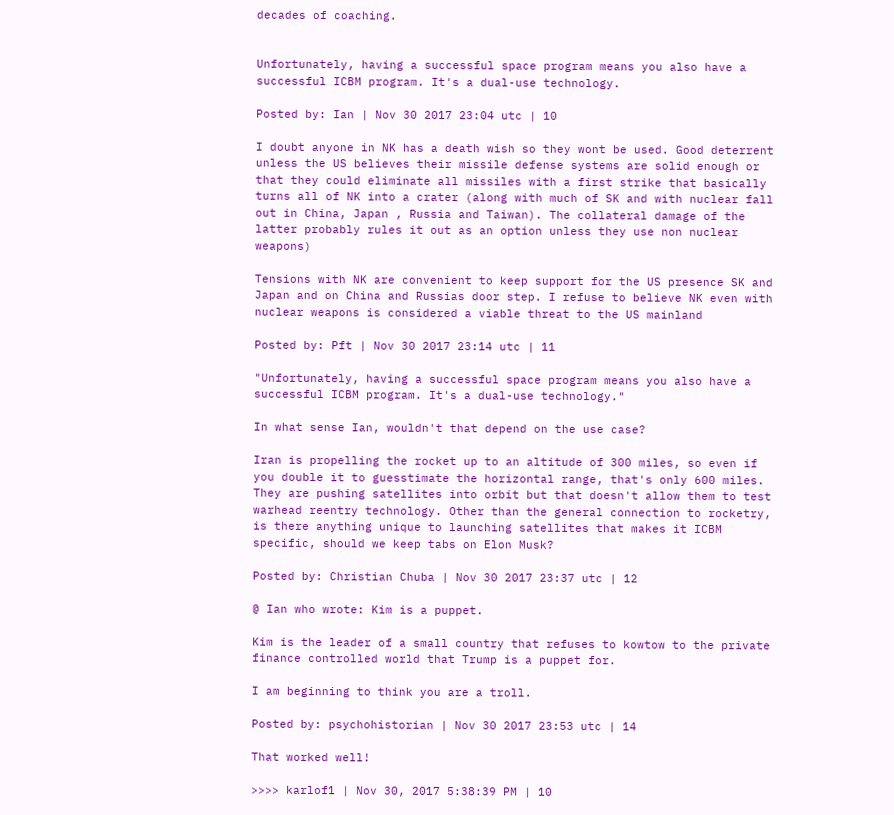decades of coaching.


Unfortunately, having a successful space program means you also have a successful ICBM program. It's a dual-use technology.

Posted by: Ian | Nov 30 2017 23:04 utc | 10

I doubt anyone in NK has a death wish so they wont be used. Good deterrent unless the US believes their missile defense systems are solid enough or that they could eliminate all missiles with a first strike that basically turns all of NK into a crater (along with much of SK and with nuclear fall out in China, Japan , Russia and Taiwan). The collateral damage of the latter probably rules it out as an option unless they use non nuclear weapons)

Tensions with NK are convenient to keep support for the US presence SK and Japan and on China and Russias door step. I refuse to believe NK even with nuclear weapons is considered a viable threat to the US mainland

Posted by: Pft | Nov 30 2017 23:14 utc | 11

"Unfortunately, having a successful space program means you also have a successful ICBM program. It's a dual-use technology."

In what sense Ian, wouldn't that depend on the use case?

Iran is propelling the rocket up to an altitude of 300 miles, so even if you double it to guesstimate the horizontal range, that's only 600 miles. They are pushing satellites into orbit but that doesn't allow them to test warhead reentry technology. Other than the general connection to rocketry, is there anything unique to launching satellites that makes it ICBM specific, should we keep tabs on Elon Musk?

Posted by: Christian Chuba | Nov 30 2017 23:37 utc | 12

@ Ian who wrote: Kim is a puppet.

Kim is the leader of a small country that refuses to kowtow to the private finance controlled world that Trump is a puppet for.

I am beginning to think you are a troll.

Posted by: psychohistorian | Nov 30 2017 23:53 utc | 14

That worked well!

>>>> karlof1 | Nov 30, 2017 5:38:39 PM | 10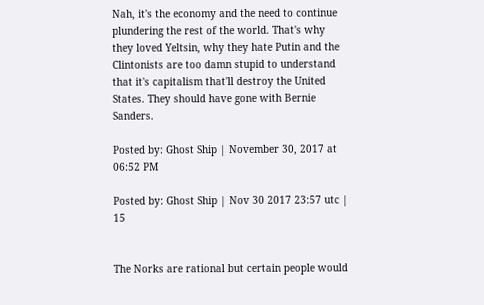Nah, it's the economy and the need to continue plundering the rest of the world. That's why they loved Yeltsin, why they hate Putin and the Clintonists are too damn stupid to understand that it's capitalism that'll destroy the United States. They should have gone with Bernie Sanders.

Posted by: Ghost Ship | November 30, 2017 at 06:52 PM

Posted by: Ghost Ship | Nov 30 2017 23:57 utc | 15


The Norks are rational but certain people would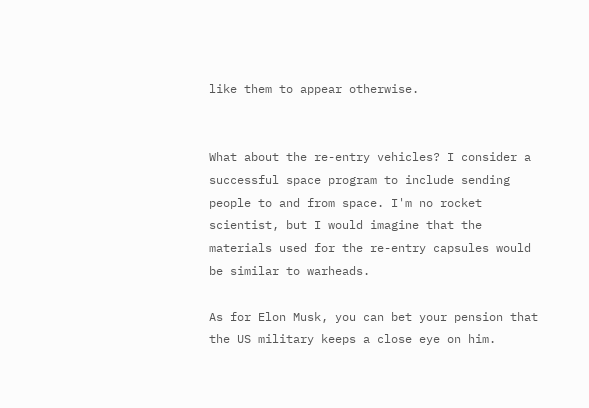like them to appear otherwise.


What about the re-entry vehicles? I consider a successful space program to include sending people to and from space. I'm no rocket scientist, but I would imagine that the materials used for the re-entry capsules would be similar to warheads.

As for Elon Musk, you can bet your pension that the US military keeps a close eye on him.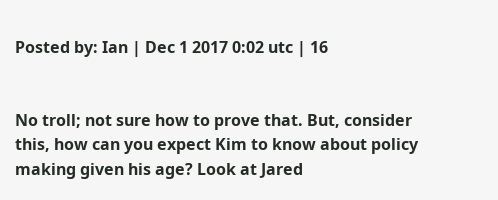Posted by: Ian | Dec 1 2017 0:02 utc | 16


No troll; not sure how to prove that. But, consider this, how can you expect Kim to know about policy making given his age? Look at Jared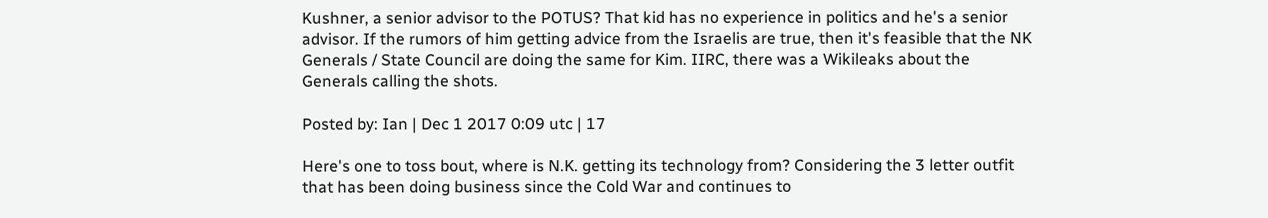Kushner, a senior advisor to the POTUS? That kid has no experience in politics and he's a senior advisor. If the rumors of him getting advice from the Israelis are true, then it's feasible that the NK Generals / State Council are doing the same for Kim. IIRC, there was a Wikileaks about the Generals calling the shots.

Posted by: Ian | Dec 1 2017 0:09 utc | 17

Here's one to toss bout, where is N.K. getting its technology from? Considering the 3 letter outfit that has been doing business since the Cold War and continues to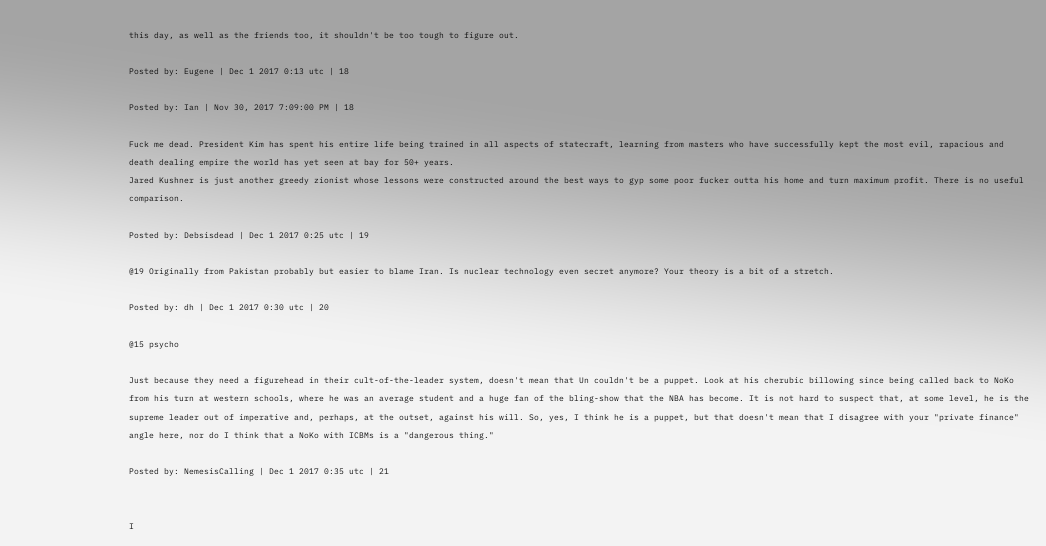this day, as well as the friends too, it shouldn't be too tough to figure out.

Posted by: Eugene | Dec 1 2017 0:13 utc | 18

Posted by: Ian | Nov 30, 2017 7:09:00 PM | 18

Fuck me dead. President Kim has spent his entire life being trained in all aspects of statecraft, learning from masters who have successfully kept the most evil, rapacious and death dealing empire the world has yet seen at bay for 50+ years.
Jared Kushner is just another greedy zionist whose lessons were constructed around the best ways to gyp some poor fucker outta his home and turn maximum profit. There is no useful comparison.

Posted by: Debsisdead | Dec 1 2017 0:25 utc | 19

@19 Originally from Pakistan probably but easier to blame Iran. Is nuclear technology even secret anymore? Your theory is a bit of a stretch.

Posted by: dh | Dec 1 2017 0:30 utc | 20

@15 psycho

Just because they need a figurehead in their cult-of-the-leader system, doesn't mean that Un couldn't be a puppet. Look at his cherubic billowing since being called back to NoKo from his turn at western schools, where he was an average student and a huge fan of the bling-show that the NBA has become. It is not hard to suspect that, at some level, he is the supreme leader out of imperative and, perhaps, at the outset, against his will. So, yes, I think he is a puppet, but that doesn't mean that I disagree with your "private finance" angle here, nor do I think that a NoKo with ICBMs is a "dangerous thing."

Posted by: NemesisCalling | Dec 1 2017 0:35 utc | 21


I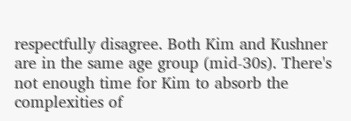respectfully disagree. Both Kim and Kushner are in the same age group (mid-30s). There's not enough time for Kim to absorb the complexities of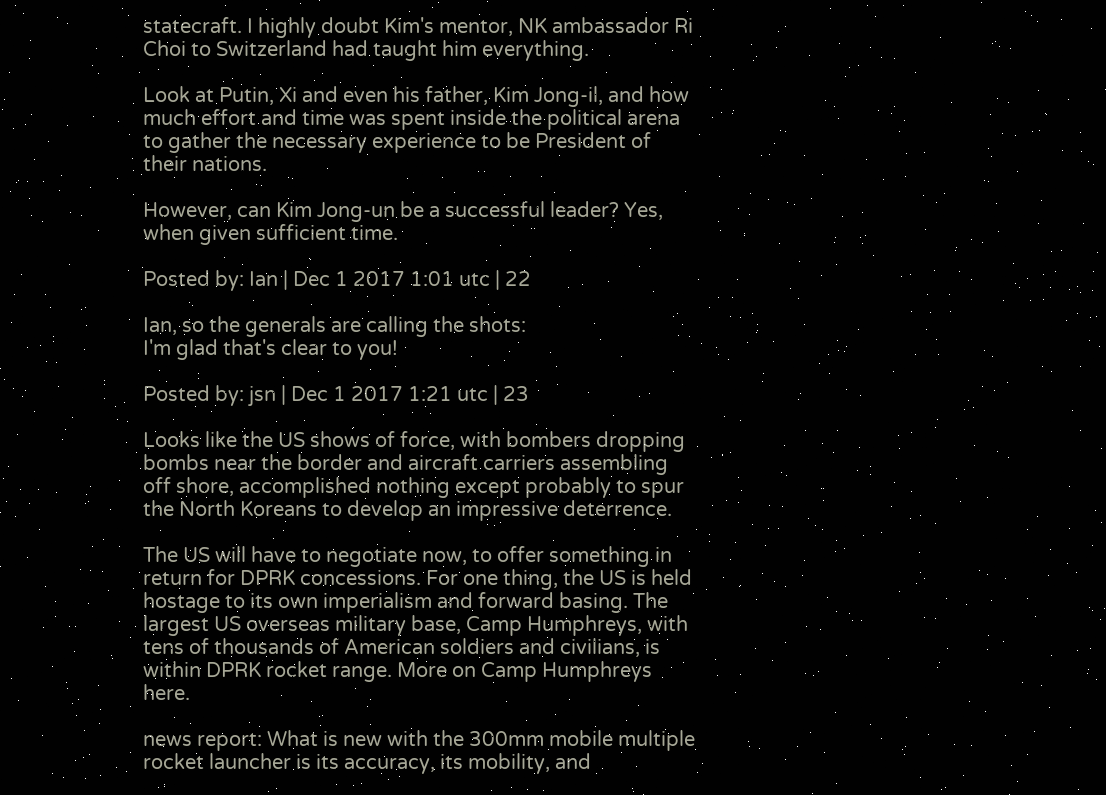statecraft. I highly doubt Kim's mentor, NK ambassador Ri Choi to Switzerland had taught him everything.

Look at Putin, Xi and even his father, Kim Jong-il, and how much effort and time was spent inside the political arena to gather the necessary experience to be President of their nations.

However, can Kim Jong-un be a successful leader? Yes, when given sufficient time.

Posted by: Ian | Dec 1 2017 1:01 utc | 22

Ian, so the generals are calling the shots:
I'm glad that's clear to you!

Posted by: jsn | Dec 1 2017 1:21 utc | 23

Looks like the US shows of force, with bombers dropping bombs near the border and aircraft carriers assembling off shore, accomplished nothing except probably to spur the North Koreans to develop an impressive deterrence.

The US will have to negotiate now, to offer something in return for DPRK concessions. For one thing, the US is held hostage to its own imperialism and forward basing. The largest US overseas military base, Camp Humphreys, with tens of thousands of American soldiers and civilians, is within DPRK rocket range. More on Camp Humphreys here.

news report: What is new with the 300mm mobile multiple rocket launcher is its accuracy, its mobility, and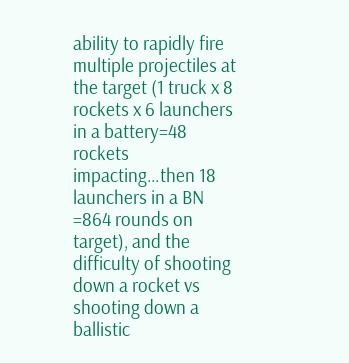ability to rapidly fire multiple projectiles at the target (1 truck x 8 rockets x 6 launchers in a battery=48 rockets impacting…then 18 launchers in a BN =864 rounds on target), and the difficulty of shooting down a rocket vs shooting down a ballistic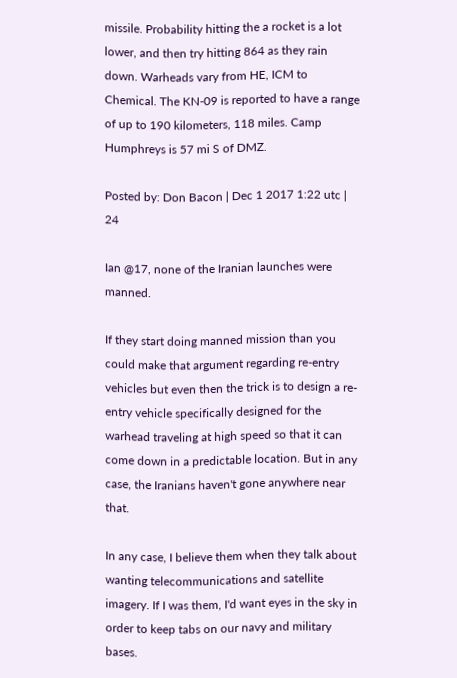missile. Probability hitting the a rocket is a lot lower, and then try hitting 864 as they rain down. Warheads vary from HE, ICM to Chemical. The KN-09 is reported to have a range of up to 190 kilometers, 118 miles. Camp Humphreys is 57 mi S of DMZ.

Posted by: Don Bacon | Dec 1 2017 1:22 utc | 24

Ian @17, none of the Iranian launches were manned.

If they start doing manned mission than you could make that argument regarding re-entry vehicles but even then the trick is to design a re-entry vehicle specifically designed for the warhead traveling at high speed so that it can come down in a predictable location. But in any case, the Iranians haven't gone anywhere near that.

In any case, I believe them when they talk about wanting telecommunications and satellite imagery. If I was them, I'd want eyes in the sky in order to keep tabs on our navy and military bases.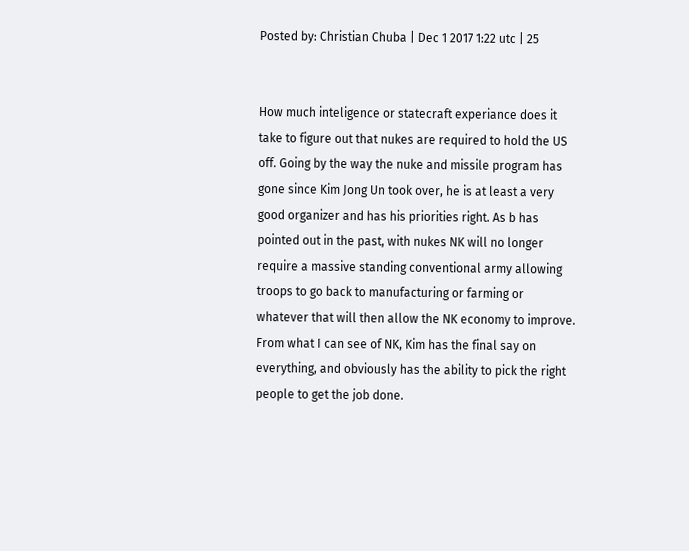Posted by: Christian Chuba | Dec 1 2017 1:22 utc | 25


How much inteligence or statecraft experiance does it take to figure out that nukes are required to hold the US off. Going by the way the nuke and missile program has gone since Kim Jong Un took over, he is at least a very good organizer and has his priorities right. As b has pointed out in the past, with nukes NK will no longer require a massive standing conventional army allowing troops to go back to manufacturing or farming or whatever that will then allow the NK economy to improve. From what I can see of NK, Kim has the final say on everything, and obviously has the ability to pick the right people to get the job done.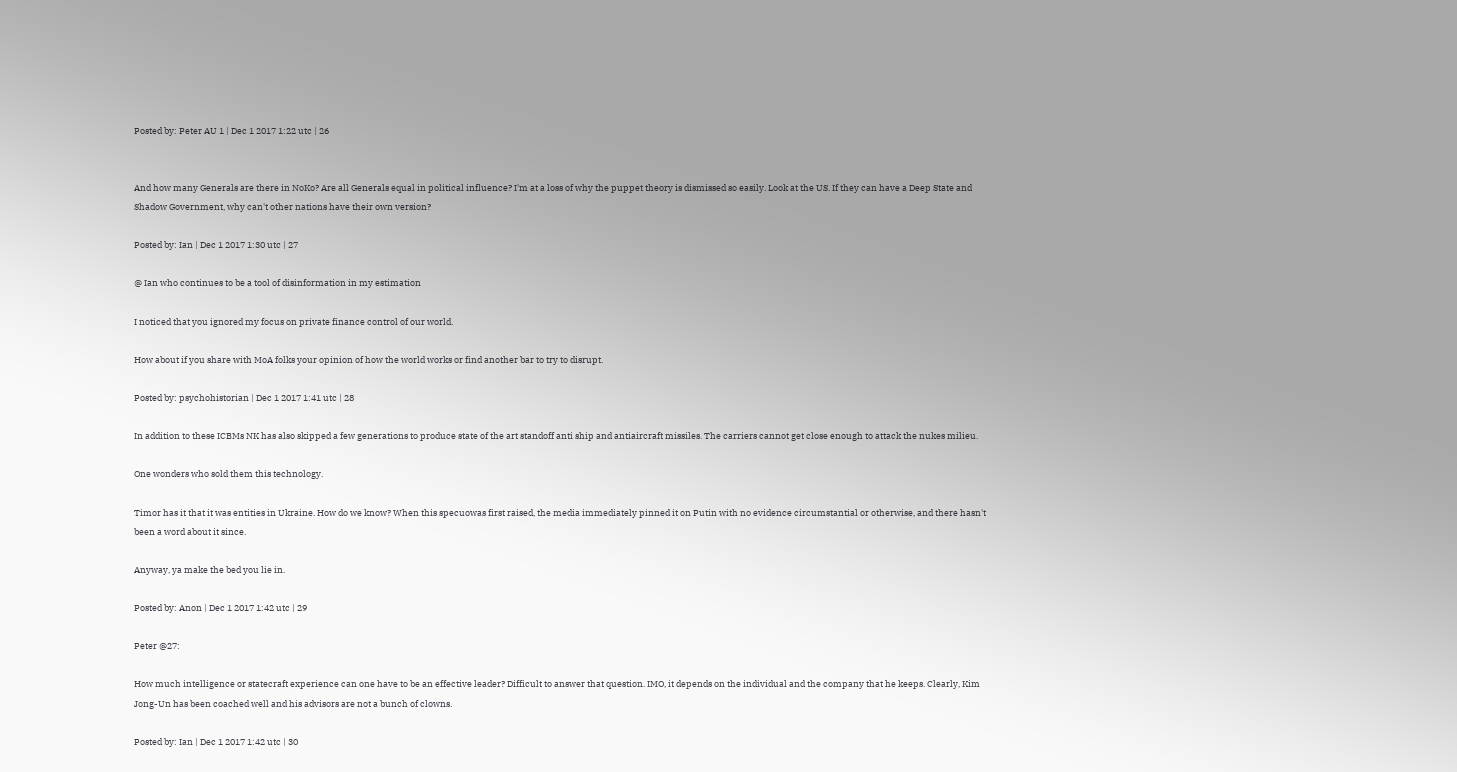Posted by: Peter AU 1 | Dec 1 2017 1:22 utc | 26


And how many Generals are there in NoKo? Are all Generals equal in political influence? I'm at a loss of why the puppet theory is dismissed so easily. Look at the US. If they can have a Deep State and Shadow Government, why can't other nations have their own version?

Posted by: Ian | Dec 1 2017 1:30 utc | 27

@ Ian who continues to be a tool of disinformation in my estimation

I noticed that you ignored my focus on private finance control of our world.

How about if you share with MoA folks your opinion of how the world works or find another bar to try to disrupt.

Posted by: psychohistorian | Dec 1 2017 1:41 utc | 28

In addition to these ICBMs NK has also skipped a few generations to produce state of the art standoff anti ship and antiaircraft missiles. The carriers cannot get close enough to attack the nukes milieu.

One wonders who sold them this technology.

Timor has it that it was entities in Ukraine. How do we know? When this specuowas first raised, the media immediately pinned it on Putin with no evidence circumstantial or otherwise, and there hasn't been a word about it since.

Anyway, ya make the bed you lie in.

Posted by: Anon | Dec 1 2017 1:42 utc | 29

Peter @27:

How much intelligence or statecraft experience can one have to be an effective leader? Difficult to answer that question. IMO, it depends on the individual and the company that he keeps. Clearly, Kim Jong-Un has been coached well and his advisors are not a bunch of clowns.

Posted by: Ian | Dec 1 2017 1:42 utc | 30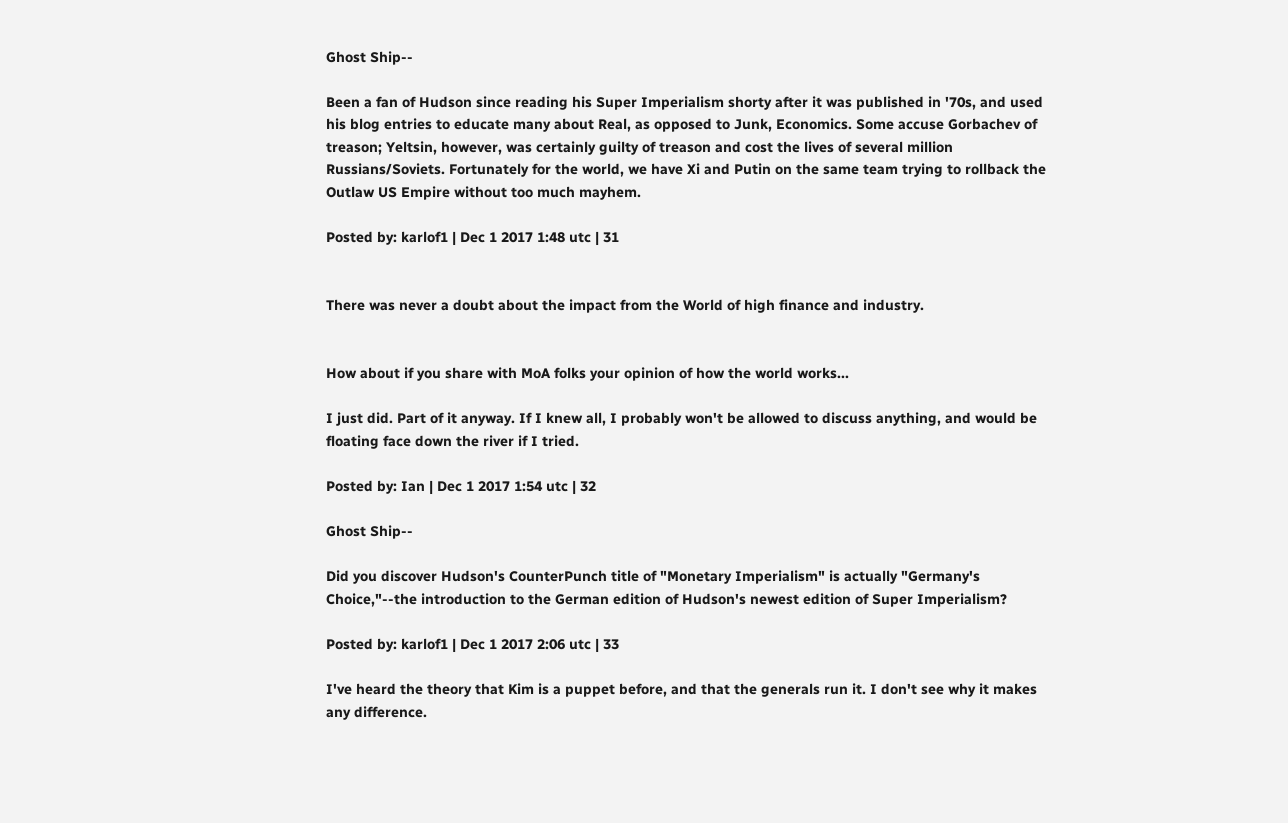Ghost Ship--

Been a fan of Hudson since reading his Super Imperialism shorty after it was published in '70s, and used his blog entries to educate many about Real, as opposed to Junk, Economics. Some accuse Gorbachev of treason; Yeltsin, however, was certainly guilty of treason and cost the lives of several million Russians/Soviets. Fortunately for the world, we have Xi and Putin on the same team trying to rollback the Outlaw US Empire without too much mayhem.

Posted by: karlof1 | Dec 1 2017 1:48 utc | 31


There was never a doubt about the impact from the World of high finance and industry.


How about if you share with MoA folks your opinion of how the world works...

I just did. Part of it anyway. If I knew all, I probably won't be allowed to discuss anything, and would be floating face down the river if I tried.

Posted by: Ian | Dec 1 2017 1:54 utc | 32

Ghost Ship--

Did you discover Hudson's CounterPunch title of "Monetary Imperialism" is actually "Germany's Choice,"--the introduction to the German edition of Hudson's newest edition of Super Imperialism?

Posted by: karlof1 | Dec 1 2017 2:06 utc | 33

I've heard the theory that Kim is a puppet before, and that the generals run it. I don't see why it makes any difference.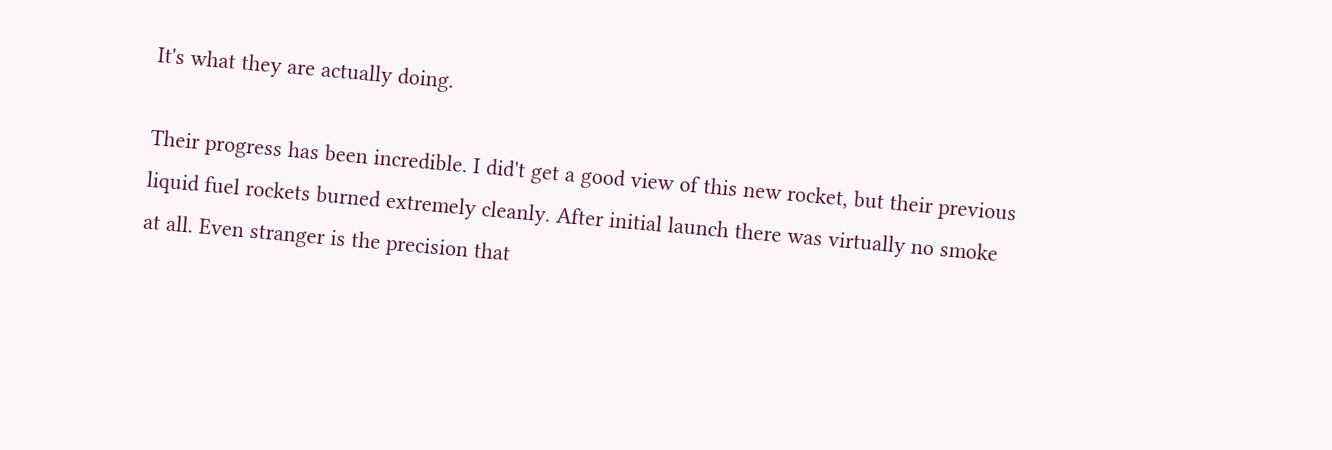It's what they are actually doing.

Their progress has been incredible. I did't get a good view of this new rocket, but their previous liquid fuel rockets burned extremely cleanly. After initial launch there was virtually no smoke at all. Even stranger is the precision that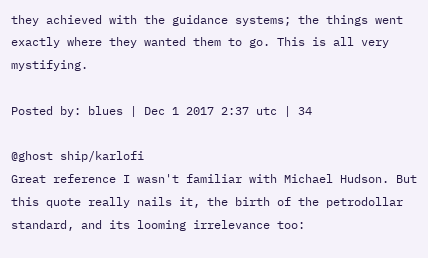they achieved with the guidance systems; the things went exactly where they wanted them to go. This is all very mystifying.

Posted by: blues | Dec 1 2017 2:37 utc | 34

@ghost ship/karlofi
Great reference I wasn't familiar with Michael Hudson. But this quote really nails it, the birth of the petrodollar standard, and its looming irrelevance too: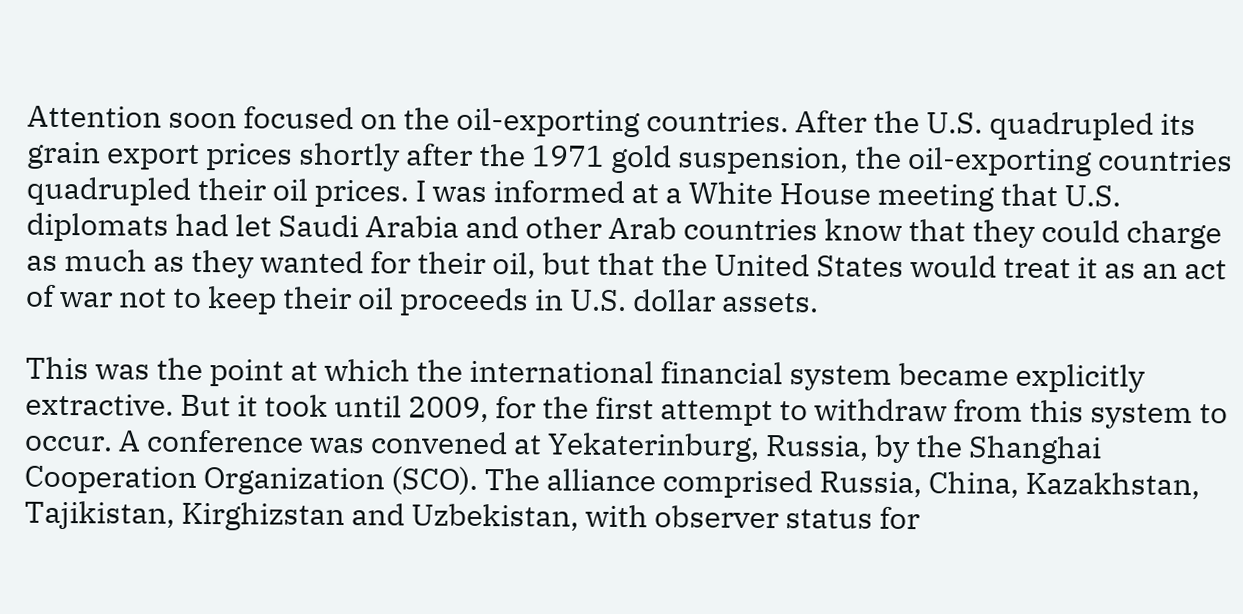Attention soon focused on the oil-exporting countries. After the U.S. quadrupled its grain export prices shortly after the 1971 gold suspension, the oil-exporting countries quadrupled their oil prices. I was informed at a White House meeting that U.S. diplomats had let Saudi Arabia and other Arab countries know that they could charge as much as they wanted for their oil, but that the United States would treat it as an act of war not to keep their oil proceeds in U.S. dollar assets.

This was the point at which the international financial system became explicitly extractive. But it took until 2009, for the first attempt to withdraw from this system to occur. A conference was convened at Yekaterinburg, Russia, by the Shanghai Cooperation Organization (SCO). The alliance comprised Russia, China, Kazakhstan, Tajikistan, Kirghizstan and Uzbekistan, with observer status for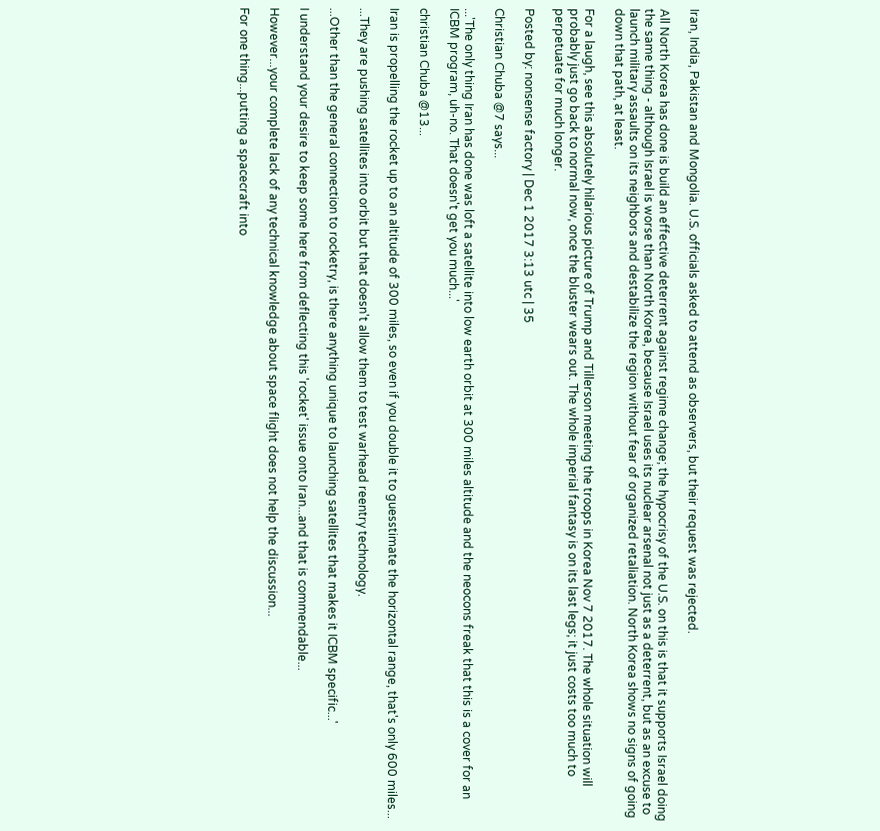Iran, India, Pakistan and Mongolia. U.S. officials asked to attend as observers, but their request was rejected.

All North Korea has done is build an effective deterrent against regime change; the hypocrisy of the U.S. on this is that it supports Israel doing the same thing - although Israel is worse than North Korea, because Israel uses its nuclear arsenal not just as a deterrent, but as an excuse to launch military assaults on its neighbors and destabilize the region without fear of organized retaliation. North Korea shows no signs of going down that path, at least.

For a laugh, see this absolutely hilarious picture of Trump and Tillerson meeting the troops in Korea Nov 7 2017. The whole situation will probably just go back to normal now, once the bluster wears out. The whole imperial fantasy is on its last legs; it just costs too much to perpetuate for much longer.

Posted by: nonsense factory | Dec 1 2017 3:13 utc | 35

Christian Chuba @7 says...

...'The only thing Iran has done was loft a satellite into low earth orbit at 300 miles altitude and the neocons freak that this is a cover for an ICBM program, uh-no. That doesn't get you much...'

christian Chuba @13...

Iran is propelling the rocket up to an altitude of 300 miles, so even if you double it to guesstimate the horizontal range, that's only 600 miles...

...They are pushing satellites into orbit but that doesn't allow them to test warhead reentry technology.

...Other than the general connection to rocketry, is there anything unique to launching satellites that makes it ICBM specific...'

I understand your desire to keep some here from deflecting this 'rocket' issue onto Iran...and that is commendable...

However...your complete lack of any technical knowledge about space flight does not help the discussion...

For one thing...putting a spacecraft into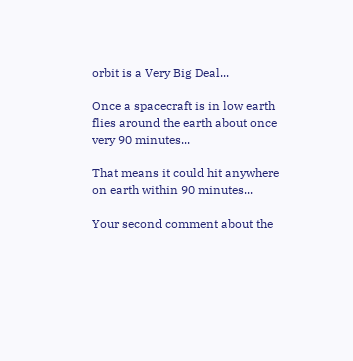orbit is a Very Big Deal...

Once a spacecraft is in low earth flies around the earth about once very 90 minutes...

That means it could hit anywhere on earth within 90 minutes...

Your second comment about the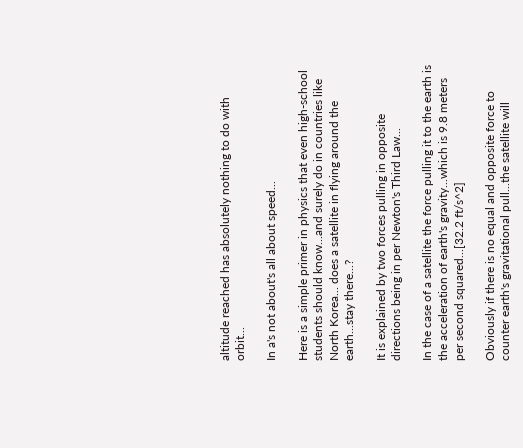altitude reached has absolutely nothing to do with orbit...

In a's not about's all about speed...

Here is a simple primer in physics that even high-school students should know...and surely do in countries like North Korea... does a satellite in flying around the earth...stay there...?

It is explained by two forces pulling in opposite directions being in per Newton's Third Law...

In the case of a satellite the force pulling it to the earth is the acceleration of earth's gravity...which is 9.8 meters per second squared...[32.2 ft/s^2]

Obviously if there is no equal and opposite force to counter earth's gravitational pull...the satellite will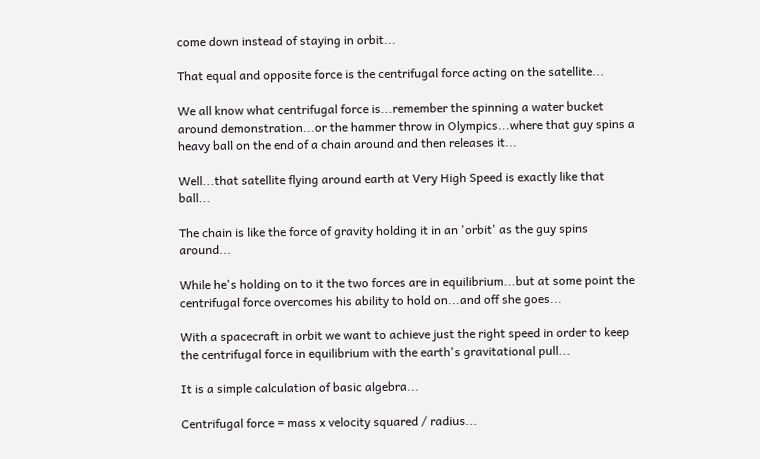come down instead of staying in orbit...

That equal and opposite force is the centrifugal force acting on the satellite...

We all know what centrifugal force is...remember the spinning a water bucket around demonstration...or the hammer throw in Olympics...where that guy spins a heavy ball on the end of a chain around and then releases it...

Well...that satellite flying around earth at Very High Speed is exactly like that ball...

The chain is like the force of gravity holding it in an 'orbit' as the guy spins around...

While he's holding on to it the two forces are in equilibrium...but at some point the centrifugal force overcomes his ability to hold on...and off she goes...

With a spacecraft in orbit we want to achieve just the right speed in order to keep the centrifugal force in equilibrium with the earth's gravitational pull...

It is a simple calculation of basic algebra...

Centrifugal force = mass x velocity squared / radius...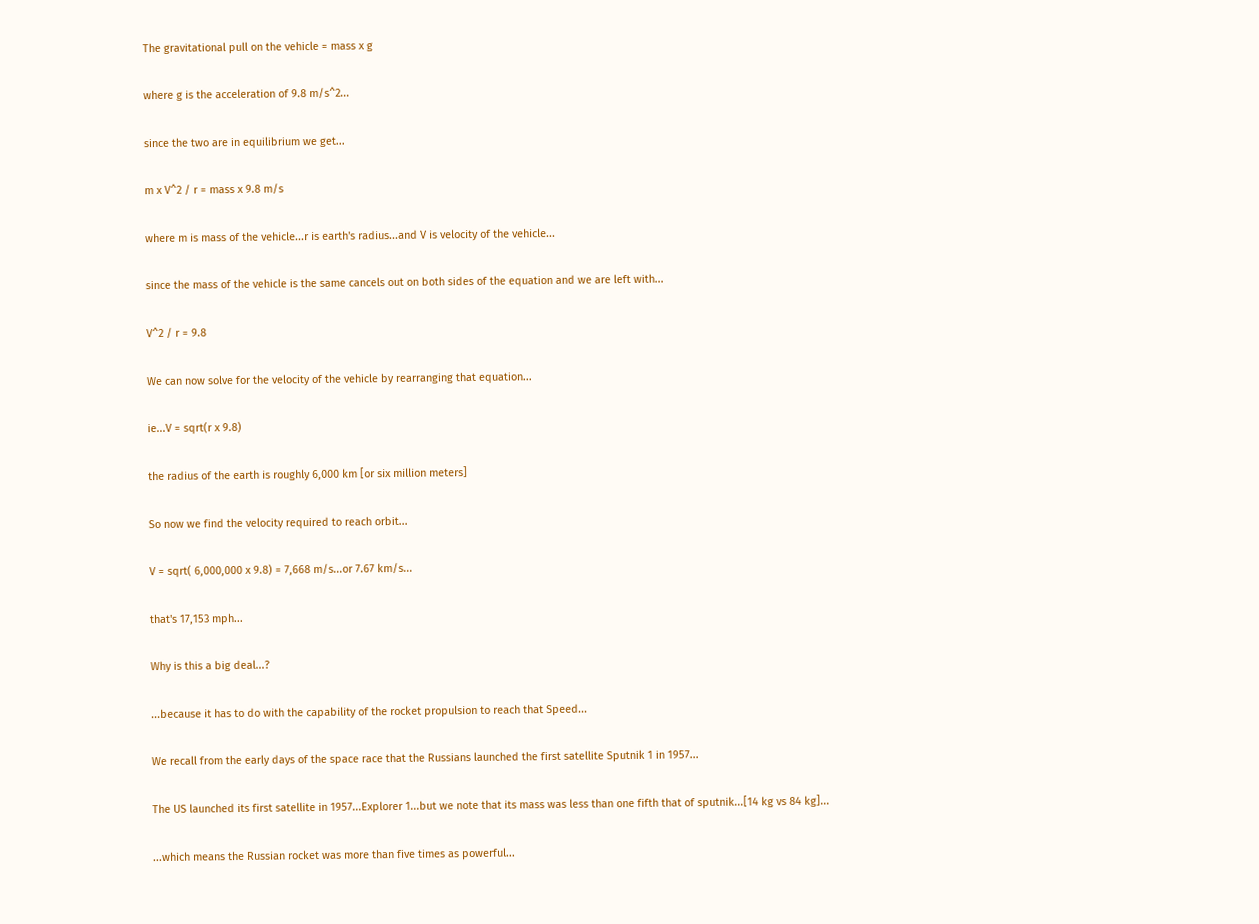The gravitational pull on the vehicle = mass x g

where g is the acceleration of 9.8 m/s^2...

since the two are in equilibrium we get...

m x V^2 / r = mass x 9.8 m/s

where m is mass of the vehicle...r is earth's radius...and V is velocity of the vehicle...

since the mass of the vehicle is the same cancels out on both sides of the equation and we are left with...

V^2 / r = 9.8

We can now solve for the velocity of the vehicle by rearranging that equation...

ie...V = sqrt(r x 9.8)

the radius of the earth is roughly 6,000 km [or six million meters]

So now we find the velocity required to reach orbit...

V = sqrt( 6,000,000 x 9.8) = 7,668 m/s...or 7.67 km/s...

that's 17,153 mph...

Why is this a big deal...?

...because it has to do with the capability of the rocket propulsion to reach that Speed...

We recall from the early days of the space race that the Russians launched the first satellite Sputnik 1 in 1957...

The US launched its first satellite in 1957...Explorer 1...but we note that its mass was less than one fifth that of sputnik...[14 kg vs 84 kg]...

...which means the Russian rocket was more than five times as powerful...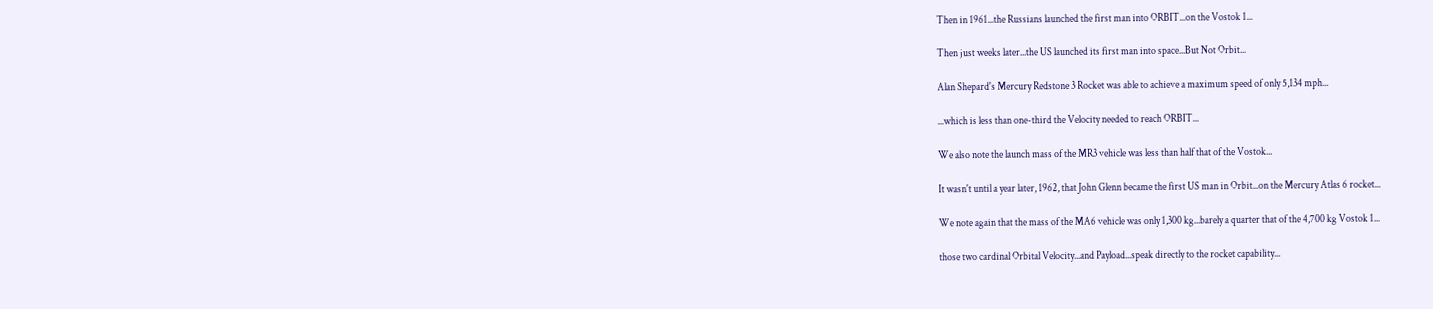Then in 1961...the Russians launched the first man into ORBIT...on the Vostok 1...

Then just weeks later...the US launched its first man into space...But Not Orbit...

Alan Shepard's Mercury Redstone 3 Rocket was able to achieve a maximum speed of only 5,134 mph...

...which is less than one-third the Velocity needed to reach ORBIT...

We also note the launch mass of the MR3 vehicle was less than half that of the Vostok...

It wasn't until a year later, 1962, that John Glenn became the first US man in Orbit...on the Mercury Atlas 6 rocket...

We note again that the mass of the MA6 vehicle was only 1,300 kg...barely a quarter that of the 4,700 kg Vostok 1...

those two cardinal Orbital Velocity...and Payload...speak directly to the rocket capability...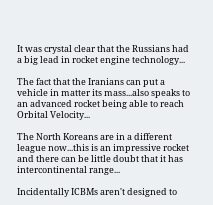It was crystal clear that the Russians had a big lead in rocket engine technology...

The fact that the Iranians can put a vehicle in matter its mass...also speaks to an advanced rocket being able to reach Orbital Velocity...

The North Koreans are in a different league now...this is an impressive rocket and there can be little doubt that it has intercontinental range...

Incidentally ICBMs aren't designed to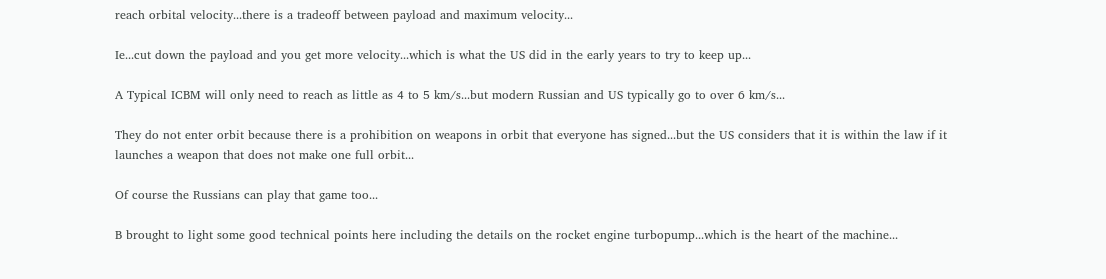reach orbital velocity...there is a tradeoff between payload and maximum velocity...

Ie...cut down the payload and you get more velocity...which is what the US did in the early years to try to keep up...

A Typical ICBM will only need to reach as little as 4 to 5 km/s...but modern Russian and US typically go to over 6 km/s...

They do not enter orbit because there is a prohibition on weapons in orbit that everyone has signed...but the US considers that it is within the law if it launches a weapon that does not make one full orbit...

Of course the Russians can play that game too...

B brought to light some good technical points here including the details on the rocket engine turbopump...which is the heart of the machine...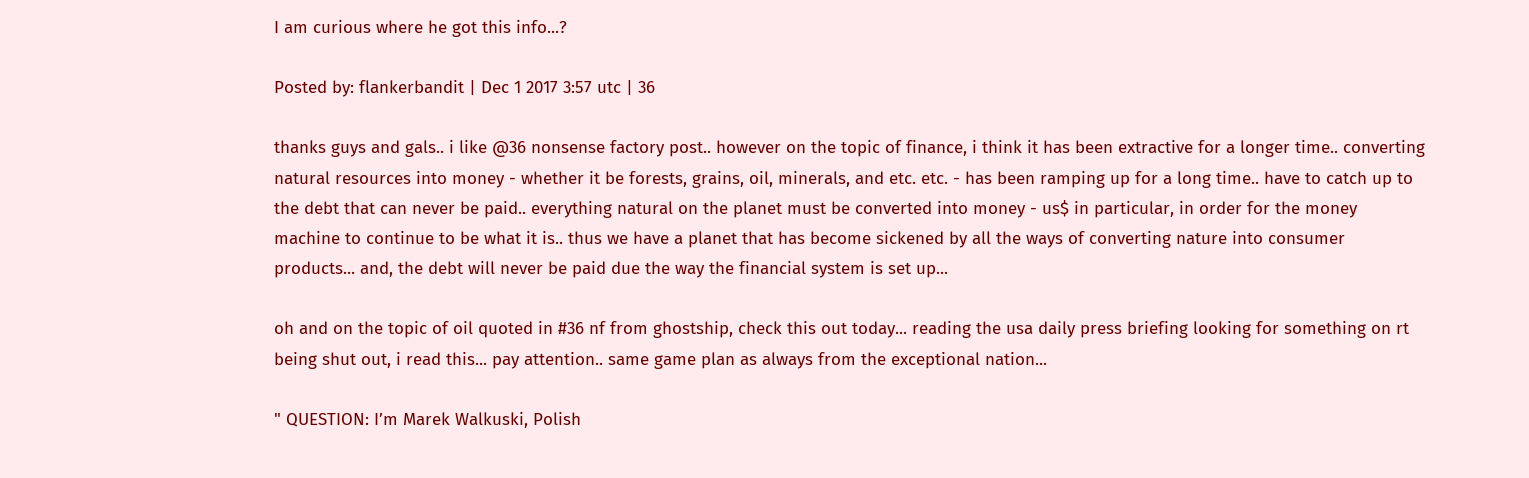I am curious where he got this info...?

Posted by: flankerbandit | Dec 1 2017 3:57 utc | 36

thanks guys and gals.. i like @36 nonsense factory post.. however on the topic of finance, i think it has been extractive for a longer time.. converting natural resources into money - whether it be forests, grains, oil, minerals, and etc. etc. - has been ramping up for a long time.. have to catch up to the debt that can never be paid.. everything natural on the planet must be converted into money - us$ in particular, in order for the money machine to continue to be what it is.. thus we have a planet that has become sickened by all the ways of converting nature into consumer products... and, the debt will never be paid due the way the financial system is set up...

oh and on the topic of oil quoted in #36 nf from ghostship, check this out today... reading the usa daily press briefing looking for something on rt being shut out, i read this... pay attention.. same game plan as always from the exceptional nation...

" QUESTION: I’m Marek Walkuski, Polish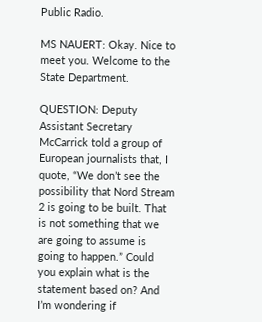Public Radio.

MS NAUERT: Okay. Nice to meet you. Welcome to the State Department.

QUESTION: Deputy Assistant Secretary McCarrick told a group of European journalists that, I quote, “We don’t see the possibility that Nord Stream 2 is going to be built. That is not something that we are going to assume is going to happen.” Could you explain what is the statement based on? And I’m wondering if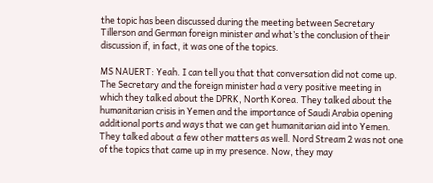the topic has been discussed during the meeting between Secretary Tillerson and German foreign minister and what’s the conclusion of their discussion if, in fact, it was one of the topics.

MS NAUERT: Yeah. I can tell you that that conversation did not come up. The Secretary and the foreign minister had a very positive meeting in which they talked about the DPRK, North Korea. They talked about the humanitarian crisis in Yemen and the importance of Saudi Arabia opening additional ports and ways that we can get humanitarian aid into Yemen. They talked about a few other matters as well. Nord Stream 2 was not one of the topics that came up in my presence. Now, they may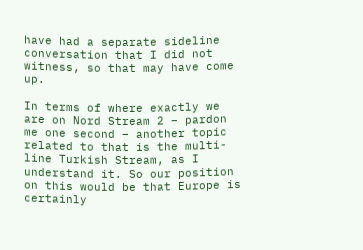have had a separate sideline conversation that I did not witness, so that may have come up.

In terms of where exactly we are on Nord Stream 2 – pardon me one second – another topic related to that is the multi-line Turkish Stream, as I understand it. So our position on this would be that Europe is certainly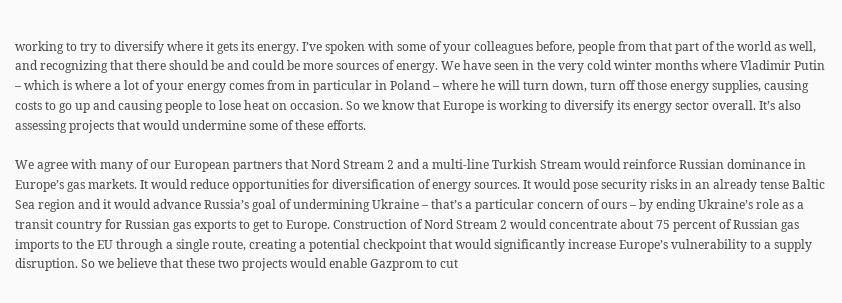working to try to diversify where it gets its energy. I’ve spoken with some of your colleagues before, people from that part of the world as well, and recognizing that there should be and could be more sources of energy. We have seen in the very cold winter months where Vladimir Putin – which is where a lot of your energy comes from in particular in Poland – where he will turn down, turn off those energy supplies, causing costs to go up and causing people to lose heat on occasion. So we know that Europe is working to diversify its energy sector overall. It’s also assessing projects that would undermine some of these efforts.

We agree with many of our European partners that Nord Stream 2 and a multi-line Turkish Stream would reinforce Russian dominance in Europe’s gas markets. It would reduce opportunities for diversification of energy sources. It would pose security risks in an already tense Baltic Sea region and it would advance Russia’s goal of undermining Ukraine – that’s a particular concern of ours – by ending Ukraine’s role as a transit country for Russian gas exports to get to Europe. Construction of Nord Stream 2 would concentrate about 75 percent of Russian gas imports to the EU through a single route, creating a potential checkpoint that would significantly increase Europe’s vulnerability to a supply disruption. So we believe that these two projects would enable Gazprom to cut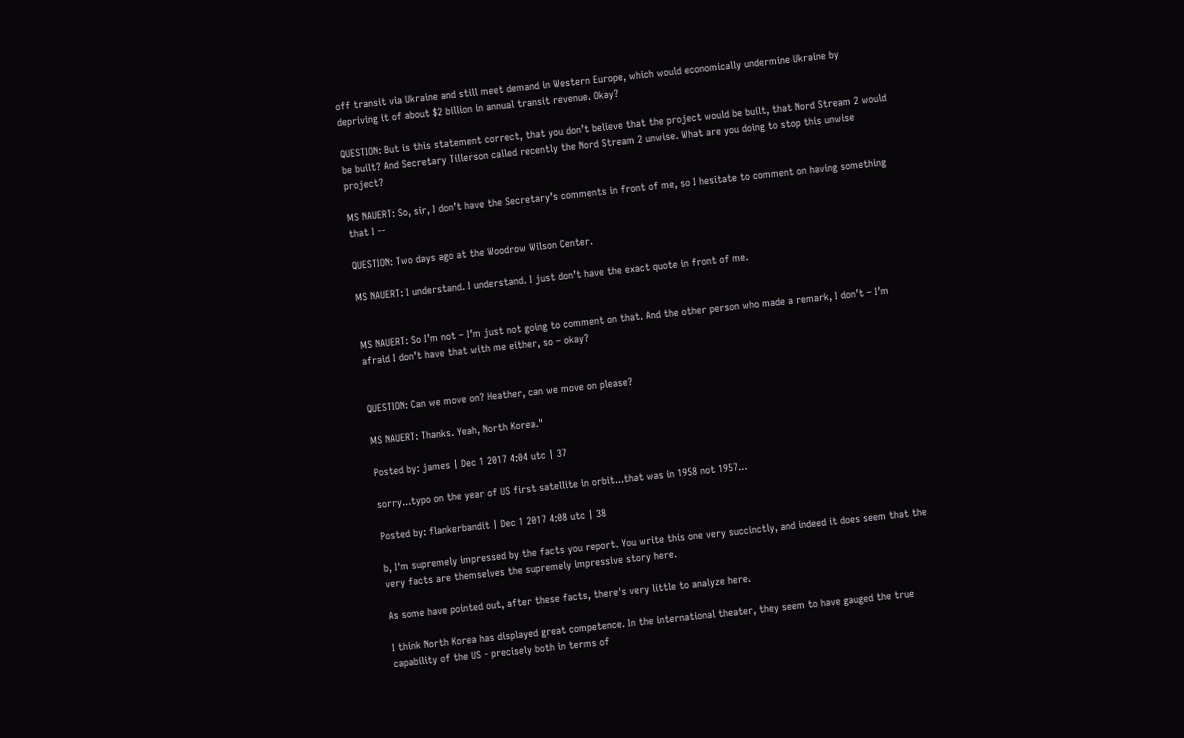off transit via Ukraine and still meet demand in Western Europe, which would economically undermine Ukraine by depriving it of about $2 billion in annual transit revenue. Okay?

QUESTION: But is this statement correct, that you don’t believe that the project would be built, that Nord Stream 2 would be built? And Secretary Tillerson called recently the Nord Stream 2 unwise. What are you doing to stop this unwise project?

MS NAUERT: So, sir, I don’t have the Secretary’s comments in front of me, so I hesitate to comment on having something that I --

QUESTION: Two days ago at the Woodrow Wilson Center.

MS NAUERT: I understand. I understand. I just don’t have the exact quote in front of me.


MS NAUERT: So I’m not – I’m just not going to comment on that. And the other person who made a remark, I don’t – I’m afraid I don’t have that with me either, so – okay?


QUESTION: Can we move on? Heather, can we move on please?

MS NAUERT: Thanks. Yeah, North Korea."

Posted by: james | Dec 1 2017 4:04 utc | 37

sorry...typo on the year of US first satellite in orbit...that was in 1958 not 1957...

Posted by: flankerbandit | Dec 1 2017 4:08 utc | 38

b, I'm supremely impressed by the facts you report. You write this one very succinctly, and indeed it does seem that the very facts are themselves the supremely impressive story here.

As some have pointed out, after these facts, there's very little to analyze here.

I think North Korea has displayed great competence. In the international theater, they seem to have gauged the true capability of the US - precisely both in terms of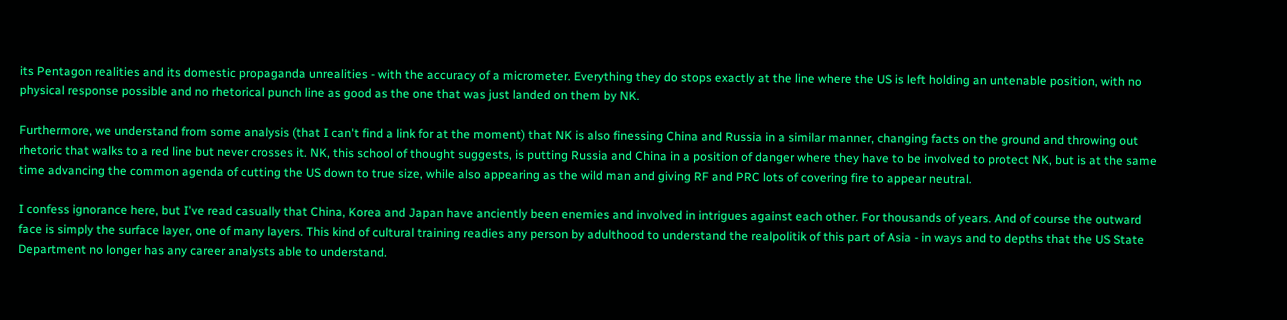its Pentagon realities and its domestic propaganda unrealities - with the accuracy of a micrometer. Everything they do stops exactly at the line where the US is left holding an untenable position, with no physical response possible and no rhetorical punch line as good as the one that was just landed on them by NK.

Furthermore, we understand from some analysis (that I can't find a link for at the moment) that NK is also finessing China and Russia in a similar manner, changing facts on the ground and throwing out rhetoric that walks to a red line but never crosses it. NK, this school of thought suggests, is putting Russia and China in a position of danger where they have to be involved to protect NK, but is at the same time advancing the common agenda of cutting the US down to true size, while also appearing as the wild man and giving RF and PRC lots of covering fire to appear neutral.

I confess ignorance here, but I've read casually that China, Korea and Japan have anciently been enemies and involved in intrigues against each other. For thousands of years. And of course the outward face is simply the surface layer, one of many layers. This kind of cultural training readies any person by adulthood to understand the realpolitik of this part of Asia - in ways and to depths that the US State Department no longer has any career analysts able to understand.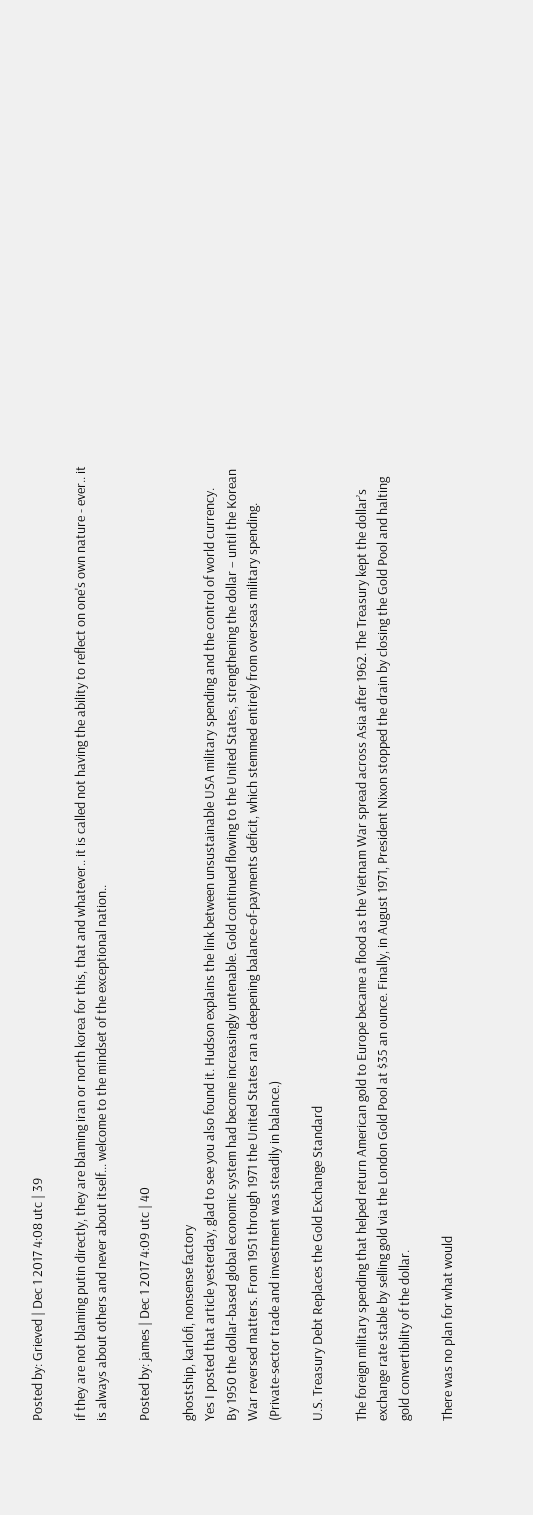Posted by: Grieved | Dec 1 2017 4:08 utc | 39

if they are not blaming putin directly, they are blaming iran or north korea for this, that and whatever.. it is called not having the ability to reflect on one's own nature - ever.. it is always about others and never about itself... welcome to the mindset of the exceptional nation..

Posted by: james | Dec 1 2017 4:09 utc | 40

ghostship, karlofi, nonsense factory
Yes I posted that article yesterday, glad to see you also found it. Hudson explains the link between unsustainable USA military spending and the control of world currency.
By 1950 the dollar-based global economic system had become increasingly untenable. Gold continued flowing to the United States, strengthening the dollar – until the Korean War reversed matters. From 1951 through 1971 the United States ran a deepening balance-of-payments deficit, which stemmed entirely from overseas military spending. (Private-sector trade and investment was steadily in balance.)

U.S. Treasury Debt Replaces the Gold Exchange Standard

The foreign military spending that helped return American gold to Europe became a flood as the Vietnam War spread across Asia after 1962. The Treasury kept the dollar’s exchange rate stable by selling gold via the London Gold Pool at $35 an ounce. Finally, in August 1971, President Nixon stopped the drain by closing the Gold Pool and halting gold convertibility of the dollar.

There was no plan for what would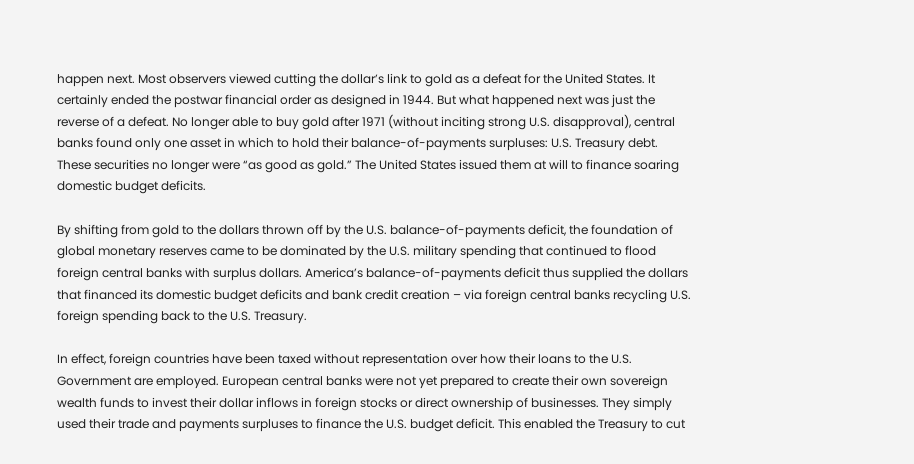happen next. Most observers viewed cutting the dollar’s link to gold as a defeat for the United States. It certainly ended the postwar financial order as designed in 1944. But what happened next was just the reverse of a defeat. No longer able to buy gold after 1971 (without inciting strong U.S. disapproval), central banks found only one asset in which to hold their balance-of-payments surpluses: U.S. Treasury debt. These securities no longer were “as good as gold.” The United States issued them at will to finance soaring domestic budget deficits.

By shifting from gold to the dollars thrown off by the U.S. balance-of-payments deficit, the foundation of global monetary reserves came to be dominated by the U.S. military spending that continued to flood foreign central banks with surplus dollars. America’s balance-of-payments deficit thus supplied the dollars that financed its domestic budget deficits and bank credit creation – via foreign central banks recycling U.S. foreign spending back to the U.S. Treasury.

In effect, foreign countries have been taxed without representation over how their loans to the U.S. Government are employed. European central banks were not yet prepared to create their own sovereign wealth funds to invest their dollar inflows in foreign stocks or direct ownership of businesses. They simply used their trade and payments surpluses to finance the U.S. budget deficit. This enabled the Treasury to cut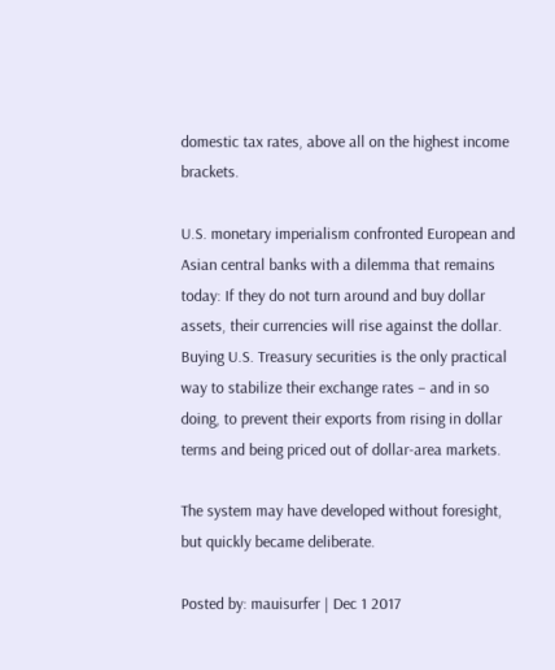domestic tax rates, above all on the highest income brackets.

U.S. monetary imperialism confronted European and Asian central banks with a dilemma that remains today: If they do not turn around and buy dollar assets, their currencies will rise against the dollar. Buying U.S. Treasury securities is the only practical way to stabilize their exchange rates – and in so doing, to prevent their exports from rising in dollar terms and being priced out of dollar-area markets.

The system may have developed without foresight, but quickly became deliberate.

Posted by: mauisurfer | Dec 1 2017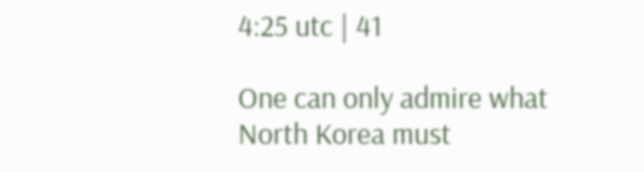4:25 utc | 41

One can only admire what North Korea must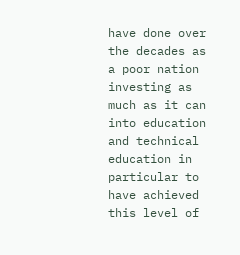have done over the decades as a poor nation investing as much as it can into education and technical education in particular to have achieved this level of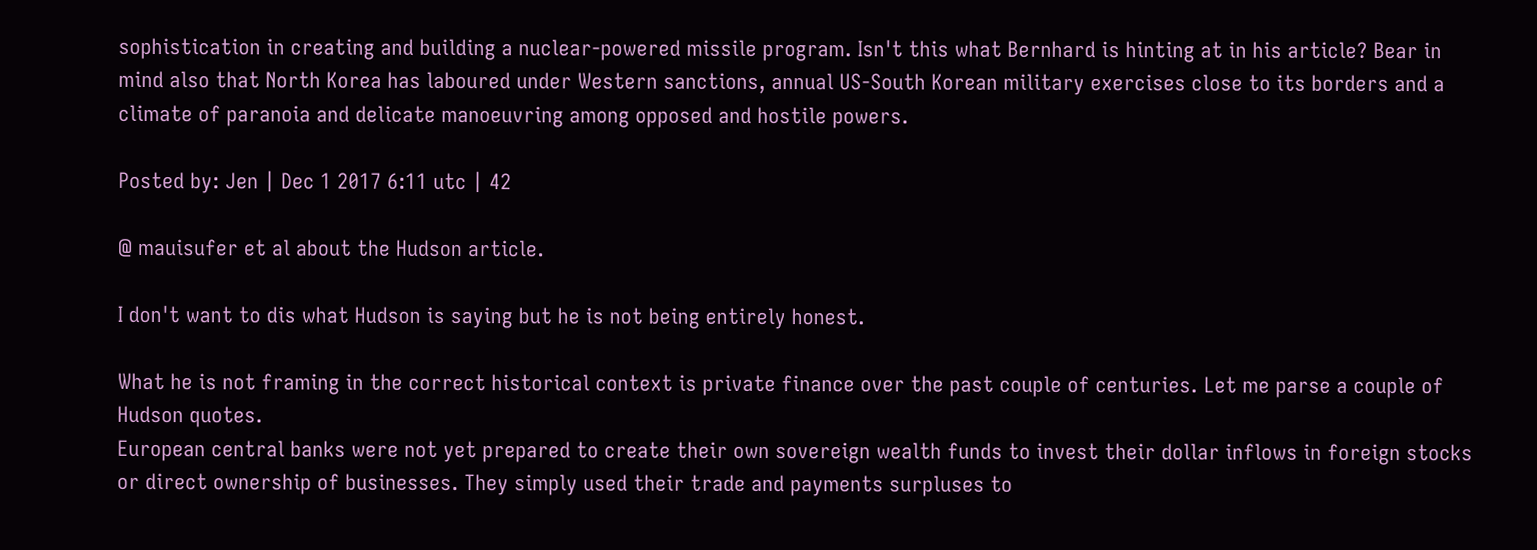sophistication in creating and building a nuclear-powered missile program. Isn't this what Bernhard is hinting at in his article? Bear in mind also that North Korea has laboured under Western sanctions, annual US-South Korean military exercises close to its borders and a climate of paranoia and delicate manoeuvring among opposed and hostile powers.

Posted by: Jen | Dec 1 2017 6:11 utc | 42

@ mauisufer et al about the Hudson article.

I don't want to dis what Hudson is saying but he is not being entirely honest.

What he is not framing in the correct historical context is private finance over the past couple of centuries. Let me parse a couple of Hudson quotes.
European central banks were not yet prepared to create their own sovereign wealth funds to invest their dollar inflows in foreign stocks or direct ownership of businesses. They simply used their trade and payments surpluses to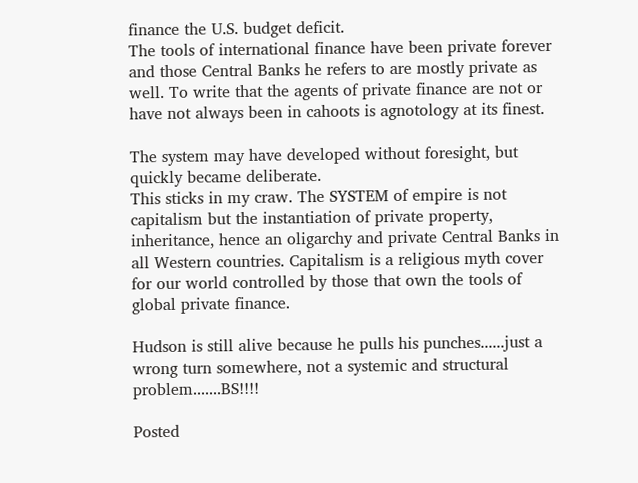finance the U.S. budget deficit.
The tools of international finance have been private forever and those Central Banks he refers to are mostly private as well. To write that the agents of private finance are not or have not always been in cahoots is agnotology at its finest.

The system may have developed without foresight, but quickly became deliberate.
This sticks in my craw. The SYSTEM of empire is not capitalism but the instantiation of private property, inheritance, hence an oligarchy and private Central Banks in all Western countries. Capitalism is a religious myth cover for our world controlled by those that own the tools of global private finance.

Hudson is still alive because he pulls his punches......just a wrong turn somewhere, not a systemic and structural problem.......BS!!!!

Posted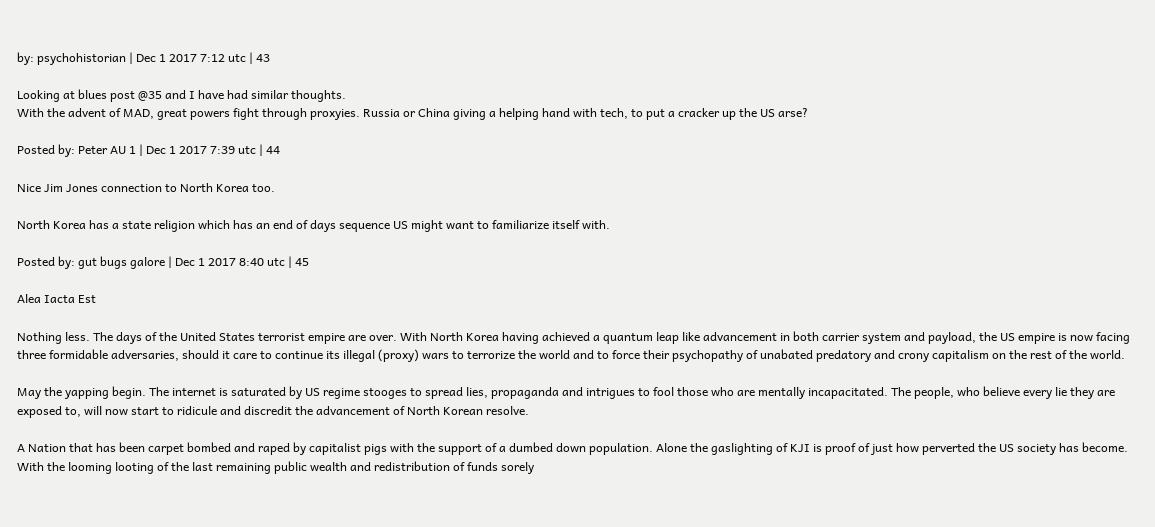by: psychohistorian | Dec 1 2017 7:12 utc | 43

Looking at blues post @35 and I have had similar thoughts.
With the advent of MAD, great powers fight through proxyies. Russia or China giving a helping hand with tech, to put a cracker up the US arse?

Posted by: Peter AU 1 | Dec 1 2017 7:39 utc | 44

Nice Jim Jones connection to North Korea too.

North Korea has a state religion which has an end of days sequence US might want to familiarize itself with.

Posted by: gut bugs galore | Dec 1 2017 8:40 utc | 45

Alea Iacta Est

Nothing less. The days of the United States terrorist empire are over. With North Korea having achieved a quantum leap like advancement in both carrier system and payload, the US empire is now facing three formidable adversaries, should it care to continue its illegal (proxy) wars to terrorize the world and to force their psychopathy of unabated predatory and crony capitalism on the rest of the world.

May the yapping begin. The internet is saturated by US regime stooges to spread lies, propaganda and intrigues to fool those who are mentally incapacitated. The people, who believe every lie they are exposed to, will now start to ridicule and discredit the advancement of North Korean resolve.

A Nation that has been carpet bombed and raped by capitalist pigs with the support of a dumbed down population. Alone the gaslighting of KJI is proof of just how perverted the US society has become. With the looming looting of the last remaining public wealth and redistribution of funds sorely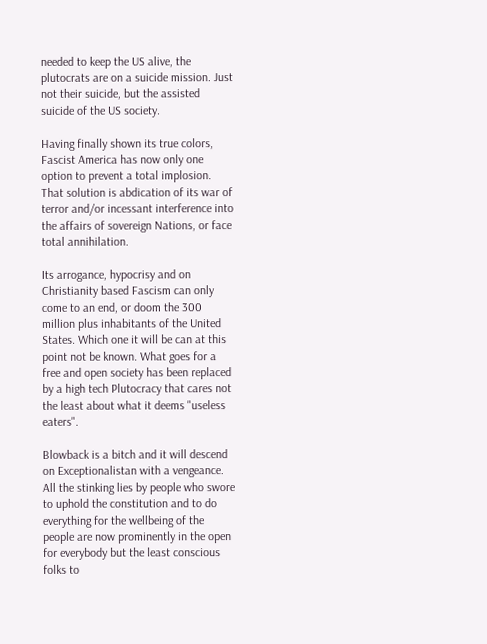needed to keep the US alive, the plutocrats are on a suicide mission. Just not their suicide, but the assisted suicide of the US society.

Having finally shown its true colors, Fascist America has now only one option to prevent a total implosion. That solution is abdication of its war of terror and/or incessant interference into the affairs of sovereign Nations, or face total annihilation.

Its arrogance, hypocrisy and on Christianity based Fascism can only come to an end, or doom the 300 million plus inhabitants of the United States. Which one it will be can at this point not be known. What goes for a free and open society has been replaced by a high tech Plutocracy that cares not the least about what it deems "useless eaters".

Blowback is a bitch and it will descend on Exceptionalistan with a vengeance. All the stinking lies by people who swore to uphold the constitution and to do everything for the wellbeing of the people are now prominently in the open for everybody but the least conscious folks to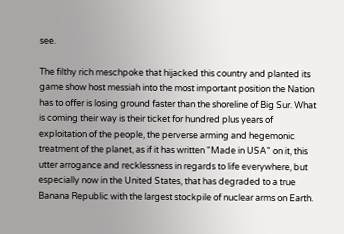see.

The filthy rich meschpoke that hijacked this country and planted its game show host messiah into the most important position the Nation has to offer is losing ground faster than the shoreline of Big Sur. What is coming their way is their ticket for hundred plus years of exploitation of the people, the perverse arming and hegemonic treatment of the planet, as if it has written "Made in USA" on it, this utter arrogance and recklessness in regards to life everywhere, but especially now in the United States, that has degraded to a true Banana Republic with the largest stockpile of nuclear arms on Earth.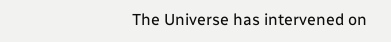The Universe has intervened on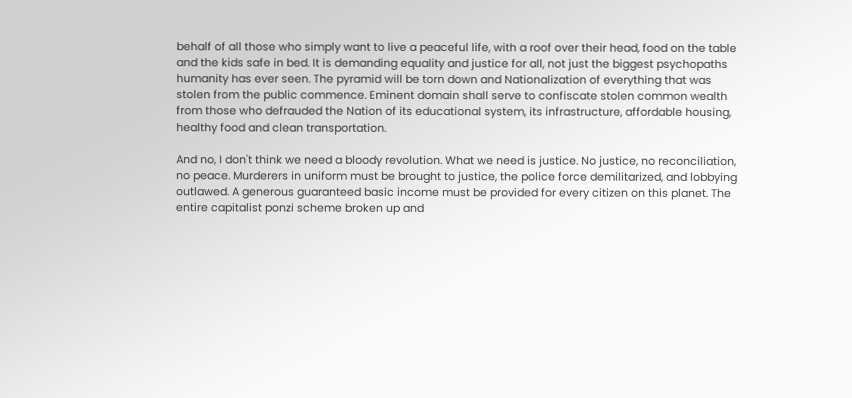behalf of all those who simply want to live a peaceful life, with a roof over their head, food on the table and the kids safe in bed. It is demanding equality and justice for all, not just the biggest psychopaths humanity has ever seen. The pyramid will be torn down and Nationalization of everything that was stolen from the public commence. Eminent domain shall serve to confiscate stolen common wealth from those who defrauded the Nation of its educational system, its infrastructure, affordable housing, healthy food and clean transportation.

And no, I don't think we need a bloody revolution. What we need is justice. No justice, no reconciliation, no peace. Murderers in uniform must be brought to justice, the police force demilitarized, and lobbying outlawed. A generous guaranteed basic income must be provided for every citizen on this planet. The entire capitalist ponzi scheme broken up and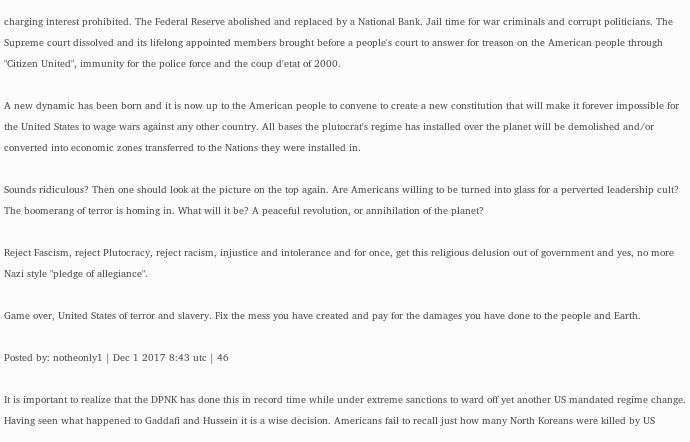charging interest prohibited. The Federal Reserve abolished and replaced by a National Bank. Jail time for war criminals and corrupt politicians. The Supreme court dissolved and its lifelong appointed members brought before a people's court to answer for treason on the American people through "Citizen United", immunity for the police force and the coup d'etat of 2000.

A new dynamic has been born and it is now up to the American people to convene to create a new constitution that will make it forever impossible for the United States to wage wars against any other country. All bases the plutocrat's regime has installed over the planet will be demolished and/or converted into economic zones transferred to the Nations they were installed in.

Sounds ridiculous? Then one should look at the picture on the top again. Are Americans willing to be turned into glass for a perverted leadership cult? The boomerang of terror is homing in. What will it be? A peaceful revolution, or annihilation of the planet?

Reject Fascism, reject Plutocracy, reject racism, injustice and intolerance and for once, get this religious delusion out of government and yes, no more Nazi style "pledge of allegiance".

Game over, United States of terror and slavery. Fix the mess you have created and pay for the damages you have done to the people and Earth.

Posted by: notheonly1 | Dec 1 2017 8:43 utc | 46

It is important to realize that the DPNK has done this in record time while under extreme sanctions to ward off yet another US mandated regime change. Having seen what happened to Gaddafi and Hussein it is a wise decision. Americans fail to recall just how many North Koreans were killed by US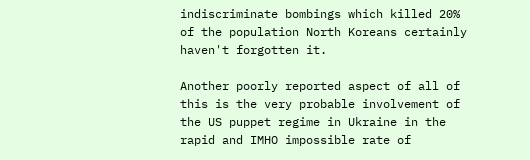indiscriminate bombings which killed 20% of the population North Koreans certainly haven't forgotten it.

Another poorly reported aspect of all of this is the very probable involvement of the US puppet regime in Ukraine in the rapid and IMHO impossible rate of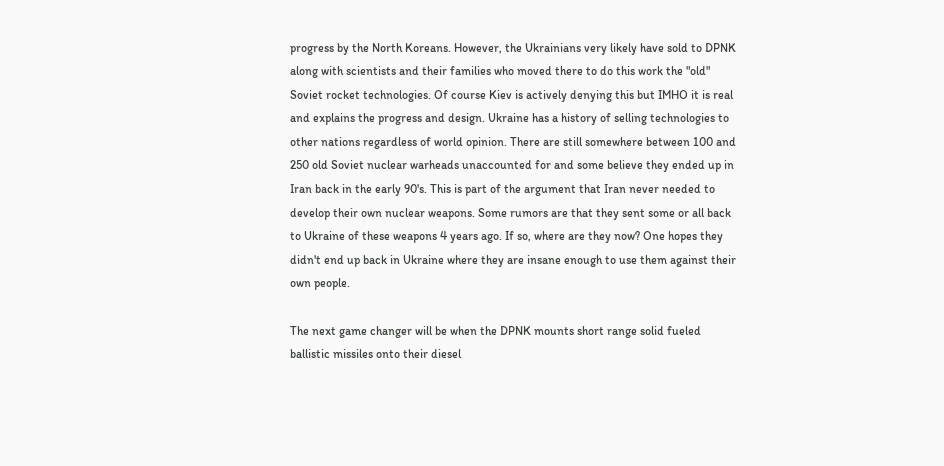progress by the North Koreans. However, the Ukrainians very likely have sold to DPNK along with scientists and their families who moved there to do this work the "old" Soviet rocket technologies. Of course Kiev is actively denying this but IMHO it is real and explains the progress and design. Ukraine has a history of selling technologies to other nations regardless of world opinion. There are still somewhere between 100 and 250 old Soviet nuclear warheads unaccounted for and some believe they ended up in Iran back in the early 90's. This is part of the argument that Iran never needed to develop their own nuclear weapons. Some rumors are that they sent some or all back to Ukraine of these weapons 4 years ago. If so, where are they now? One hopes they didn't end up back in Ukraine where they are insane enough to use them against their own people.

The next game changer will be when the DPNK mounts short range solid fueled ballistic missiles onto their diesel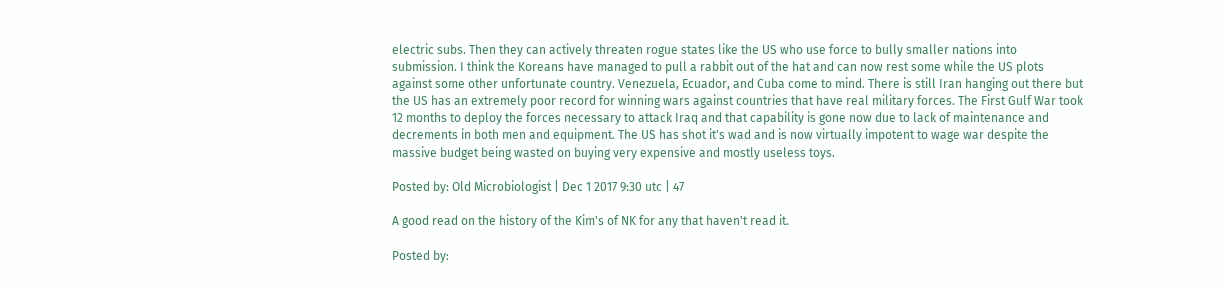electric subs. Then they can actively threaten rogue states like the US who use force to bully smaller nations into submission. I think the Koreans have managed to pull a rabbit out of the hat and can now rest some while the US plots against some other unfortunate country. Venezuela, Ecuador, and Cuba come to mind. There is still Iran hanging out there but the US has an extremely poor record for winning wars against countries that have real military forces. The First Gulf War took 12 months to deploy the forces necessary to attack Iraq and that capability is gone now due to lack of maintenance and decrements in both men and equipment. The US has shot it's wad and is now virtually impotent to wage war despite the massive budget being wasted on buying very expensive and mostly useless toys.

Posted by: Old Microbiologist | Dec 1 2017 9:30 utc | 47

A good read on the history of the Kim's of NK for any that haven't read it.

Posted by: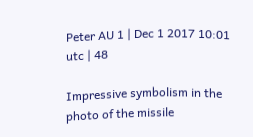Peter AU 1 | Dec 1 2017 10:01 utc | 48

Impressive symbolism in the photo of the missile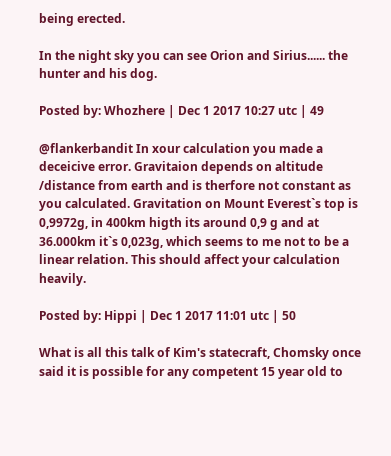being erected.

In the night sky you can see Orion and Sirius...... the hunter and his dog.

Posted by: Whozhere | Dec 1 2017 10:27 utc | 49

@flankerbandit In xour calculation you made a deceicive error. Gravitaion depends on altitude /distance from earth and is therfore not constant as you calculated. Gravitation on Mount Everest`s top is 0,9972g, in 400km higth its around 0,9 g and at 36.000km it`s 0,023g, which seems to me not to be a linear relation. This should affect your calculation heavily.

Posted by: Hippi | Dec 1 2017 11:01 utc | 50

What is all this talk of Kim's statecraft, Chomsky once said it is possible for any competent 15 year old to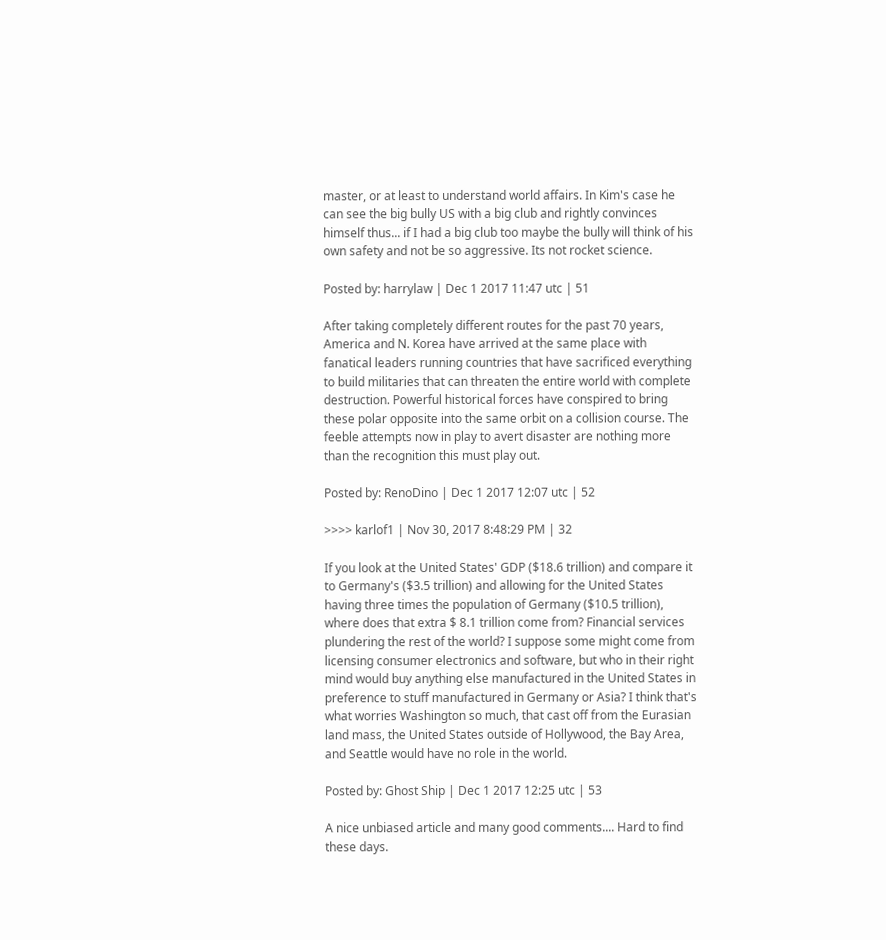master, or at least to understand world affairs. In Kim's case he can see the big bully US with a big club and rightly convinces himself thus... if I had a big club too maybe the bully will think of his own safety and not be so aggressive. Its not rocket science.

Posted by: harrylaw | Dec 1 2017 11:47 utc | 51

After taking completely different routes for the past 70 years, America and N. Korea have arrived at the same place with fanatical leaders running countries that have sacrificed everything to build militaries that can threaten the entire world with complete destruction. Powerful historical forces have conspired to bring these polar opposite into the same orbit on a collision course. The feeble attempts now in play to avert disaster are nothing more than the recognition this must play out.

Posted by: RenoDino | Dec 1 2017 12:07 utc | 52

>>>> karlof1 | Nov 30, 2017 8:48:29 PM | 32

If you look at the United States' GDP ($18.6 trillion) and compare it to Germany's ($3.5 trillion) and allowing for the United States having three times the population of Germany ($10.5 trillion), where does that extra $ 8.1 trillion come from? Financial services plundering the rest of the world? I suppose some might come from licensing consumer electronics and software, but who in their right mind would buy anything else manufactured in the United States in preference to stuff manufactured in Germany or Asia? I think that's what worries Washington so much, that cast off from the Eurasian land mass, the United States outside of Hollywood, the Bay Area, and Seattle would have no role in the world.

Posted by: Ghost Ship | Dec 1 2017 12:25 utc | 53

A nice unbiased article and many good comments.... Hard to find these days.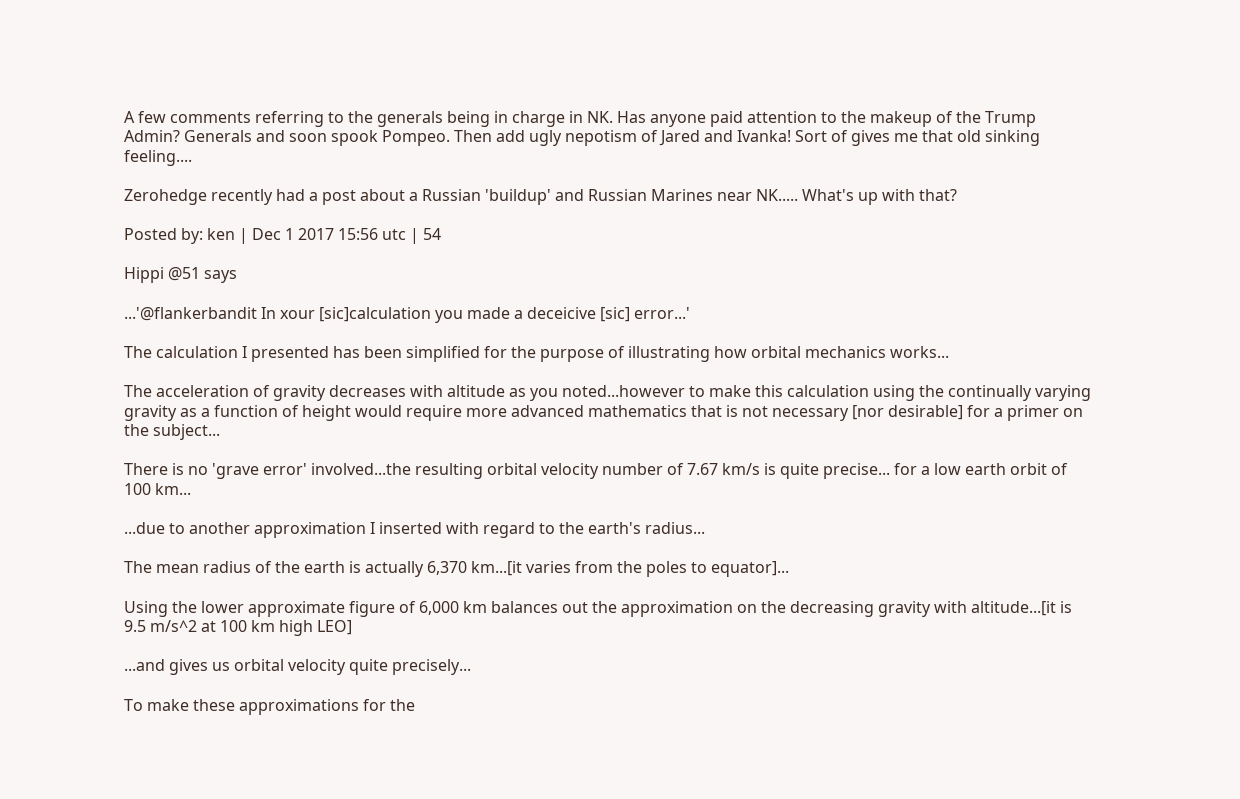A few comments referring to the generals being in charge in NK. Has anyone paid attention to the makeup of the Trump Admin? Generals and soon spook Pompeo. Then add ugly nepotism of Jared and Ivanka! Sort of gives me that old sinking feeling....

Zerohedge recently had a post about a Russian 'buildup' and Russian Marines near NK..... What's up with that?

Posted by: ken | Dec 1 2017 15:56 utc | 54

Hippi @51 says

...'@flankerbandit In xour [sic]calculation you made a deceicive [sic] error...'

The calculation I presented has been simplified for the purpose of illustrating how orbital mechanics works...

The acceleration of gravity decreases with altitude as you noted...however to make this calculation using the continually varying gravity as a function of height would require more advanced mathematics that is not necessary [nor desirable] for a primer on the subject...

There is no 'grave error' involved...the resulting orbital velocity number of 7.67 km/s is quite precise... for a low earth orbit of 100 km...

...due to another approximation I inserted with regard to the earth's radius...

The mean radius of the earth is actually 6,370 km...[it varies from the poles to equator]...

Using the lower approximate figure of 6,000 km balances out the approximation on the decreasing gravity with altitude...[it is 9.5 m/s^2 at 100 km high LEO]

...and gives us orbital velocity quite precisely...

To make these approximations for the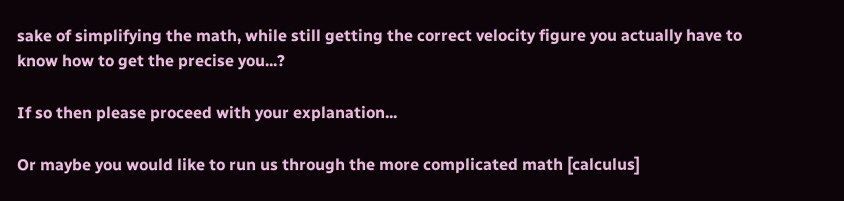sake of simplifying the math, while still getting the correct velocity figure you actually have to know how to get the precise you...?

If so then please proceed with your explanation...

Or maybe you would like to run us through the more complicated math [calculus]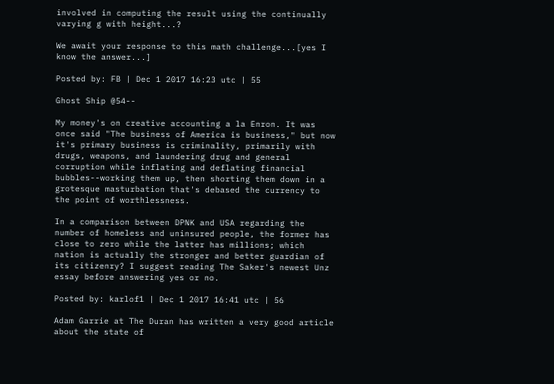involved in computing the result using the continually varying g with height...?

We await your response to this math challenge...[yes I know the answer...]

Posted by: FB | Dec 1 2017 16:23 utc | 55

Ghost Ship @54--

My money's on creative accounting a la Enron. It was once said "The business of America is business," but now it's primary business is criminality, primarily with drugs, weapons, and laundering drug and general corruption while inflating and deflating financial bubbles--working them up, then shorting them down in a grotesque masturbation that's debased the currency to the point of worthlessness.

In a comparison between DPNK and USA regarding the number of homeless and uninsured people, the former has close to zero while the latter has millions; which nation is actually the stronger and better guardian of its citizenry? I suggest reading The Saker's newest Unz essay before answering yes or no.

Posted by: karlof1 | Dec 1 2017 16:41 utc | 56

Adam Garrie at The Duran has written a very good article about the state of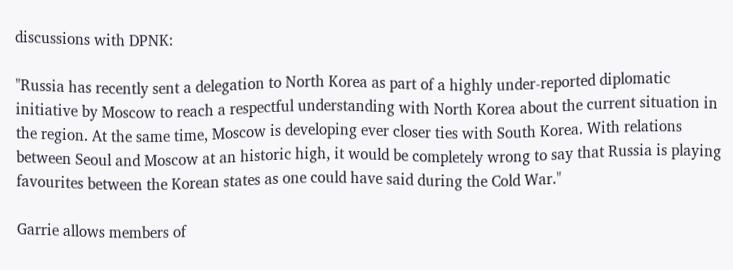discussions with DPNK:

"Russia has recently sent a delegation to North Korea as part of a highly under-reported diplomatic initiative by Moscow to reach a respectful understanding with North Korea about the current situation in the region. At the same time, Moscow is developing ever closer ties with South Korea. With relations between Seoul and Moscow at an historic high, it would be completely wrong to say that Russia is playing favourites between the Korean states as one could have said during the Cold War."

Garrie allows members of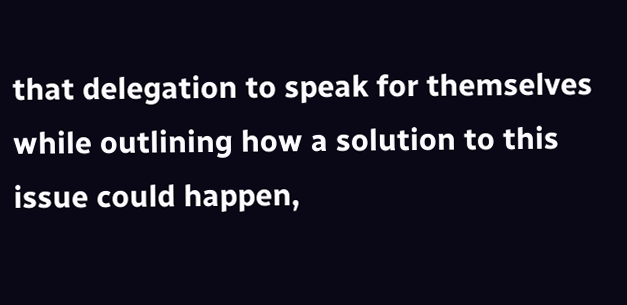that delegation to speak for themselves while outlining how a solution to this issue could happen,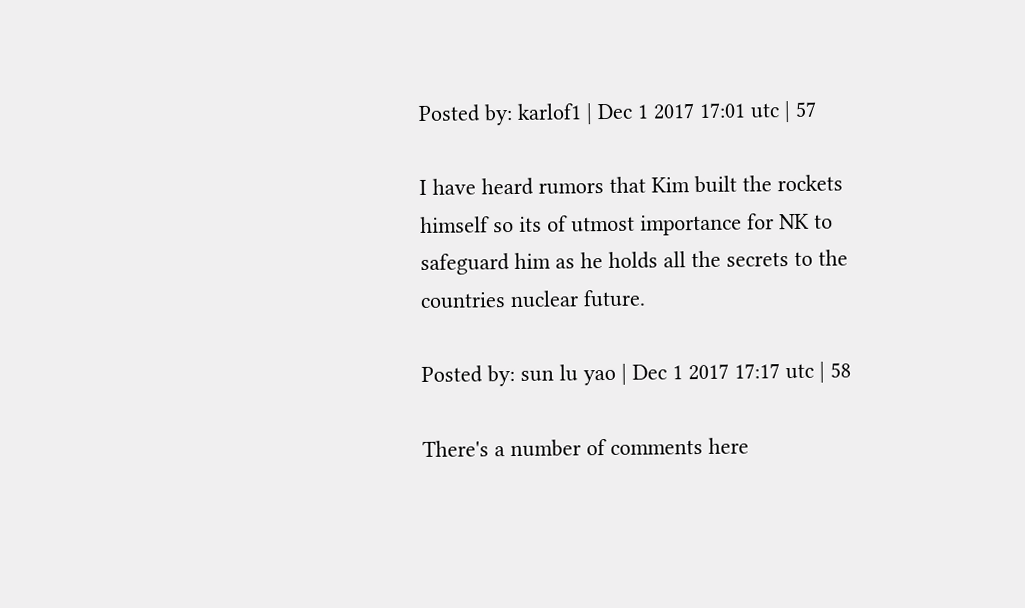Posted by: karlof1 | Dec 1 2017 17:01 utc | 57

I have heard rumors that Kim built the rockets himself so its of utmost importance for NK to safeguard him as he holds all the secrets to the countries nuclear future.

Posted by: sun lu yao | Dec 1 2017 17:17 utc | 58

There's a number of comments here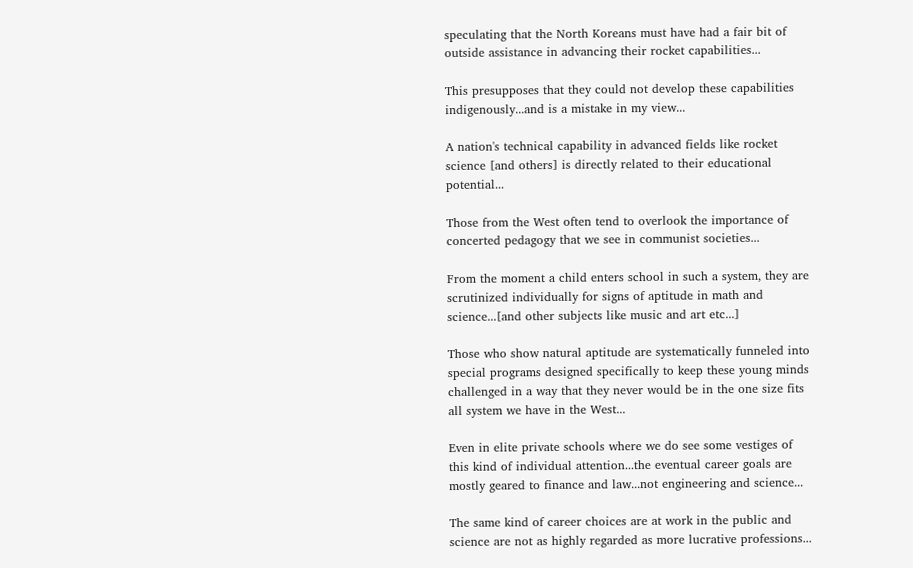speculating that the North Koreans must have had a fair bit of outside assistance in advancing their rocket capabilities...

This presupposes that they could not develop these capabilities indigenously...and is a mistake in my view...

A nation's technical capability in advanced fields like rocket science [and others] is directly related to their educational potential...

Those from the West often tend to overlook the importance of concerted pedagogy that we see in communist societies...

From the moment a child enters school in such a system, they are scrutinized individually for signs of aptitude in math and science...[and other subjects like music and art etc...]

Those who show natural aptitude are systematically funneled into special programs designed specifically to keep these young minds challenged in a way that they never would be in the one size fits all system we have in the West...

Even in elite private schools where we do see some vestiges of this kind of individual attention...the eventual career goals are mostly geared to finance and law...not engineering and science...

The same kind of career choices are at work in the public and science are not as highly regarded as more lucrative professions...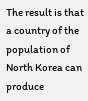The result is that a country of the population of North Korea can produce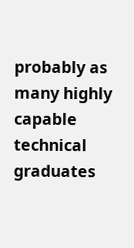probably as many highly capable technical graduates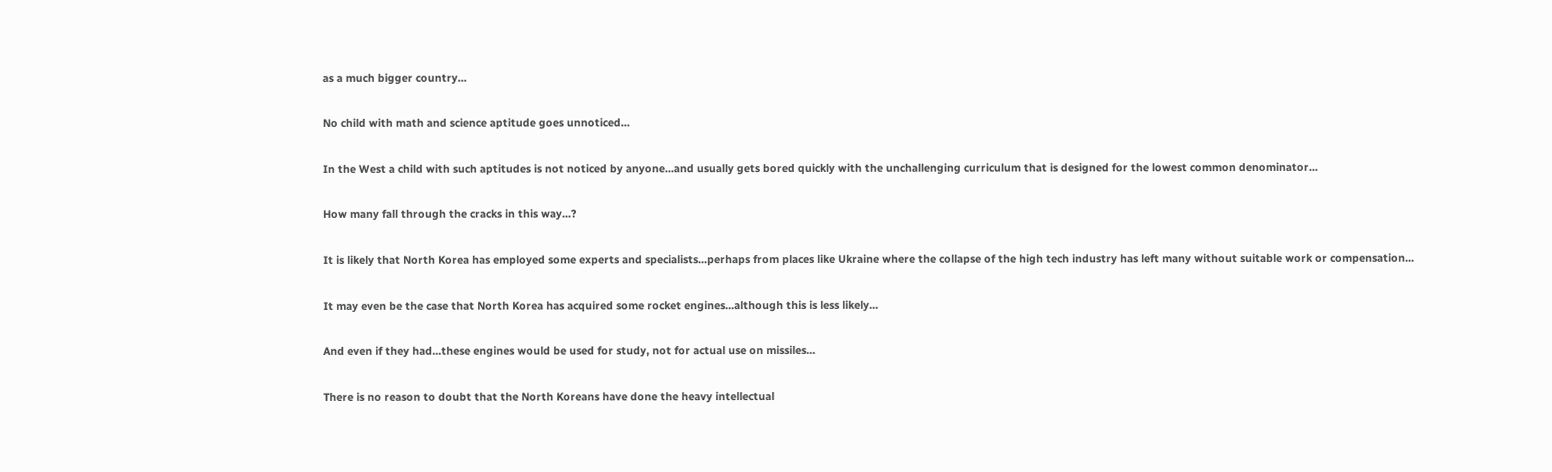as a much bigger country...

No child with math and science aptitude goes unnoticed...

In the West a child with such aptitudes is not noticed by anyone...and usually gets bored quickly with the unchallenging curriculum that is designed for the lowest common denominator...

How many fall through the cracks in this way...?

It is likely that North Korea has employed some experts and specialists...perhaps from places like Ukraine where the collapse of the high tech industry has left many without suitable work or compensation...

It may even be the case that North Korea has acquired some rocket engines...although this is less likely...

And even if they had...these engines would be used for study, not for actual use on missiles...

There is no reason to doubt that the North Koreans have done the heavy intellectual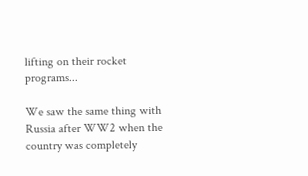lifting on their rocket programs...

We saw the same thing with Russia after WW2 when the country was completely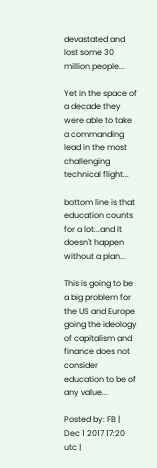devastated and lost some 30 million people...

Yet in the space of a decade they were able to take a commanding lead in the most challenging technical flight...

bottom line is that education counts for a lot...and it doesn't happen without a plan...

This is going to be a big problem for the US and Europe going the ideology of capitalism and finance does not consider education to be of any value...

Posted by: FB | Dec 1 2017 17:20 utc |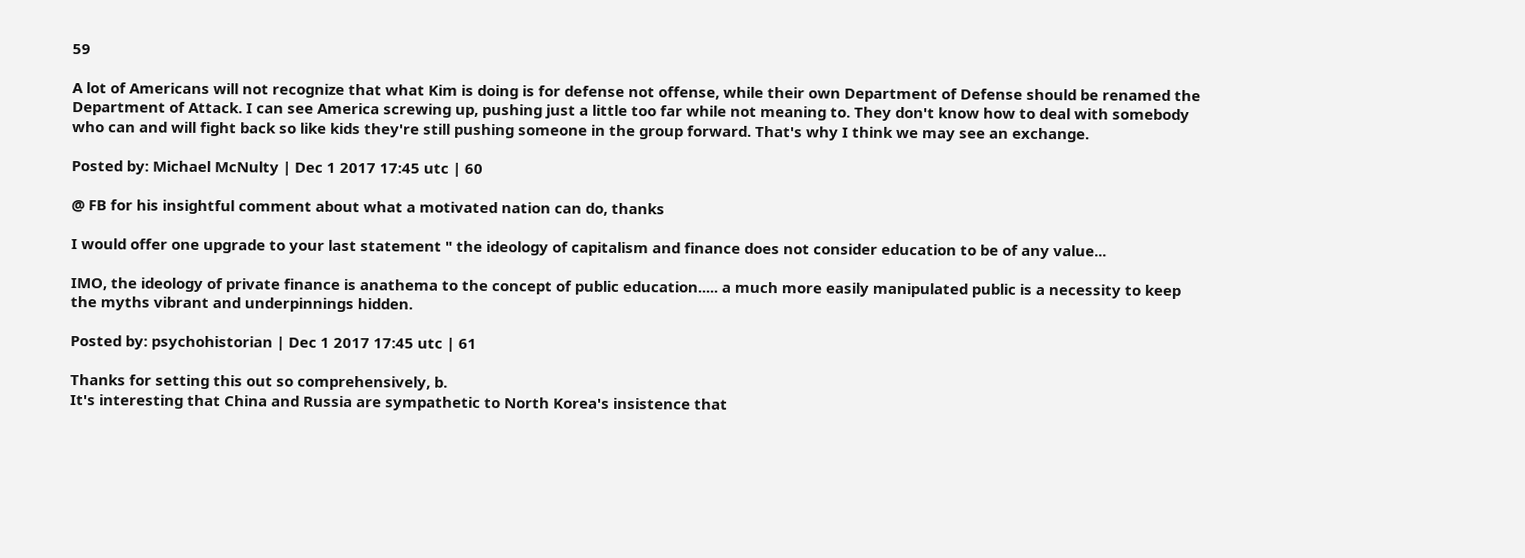59

A lot of Americans will not recognize that what Kim is doing is for defense not offense, while their own Department of Defense should be renamed the Department of Attack. I can see America screwing up, pushing just a little too far while not meaning to. They don't know how to deal with somebody who can and will fight back so like kids they're still pushing someone in the group forward. That's why I think we may see an exchange.

Posted by: Michael McNulty | Dec 1 2017 17:45 utc | 60

@ FB for his insightful comment about what a motivated nation can do, thanks

I would offer one upgrade to your last statement " the ideology of capitalism and finance does not consider education to be of any value...

IMO, the ideology of private finance is anathema to the concept of public education..... a much more easily manipulated public is a necessity to keep the myths vibrant and underpinnings hidden.

Posted by: psychohistorian | Dec 1 2017 17:45 utc | 61

Thanks for setting this out so comprehensively, b.
It's interesting that China and Russia are sympathetic to North Korea's insistence that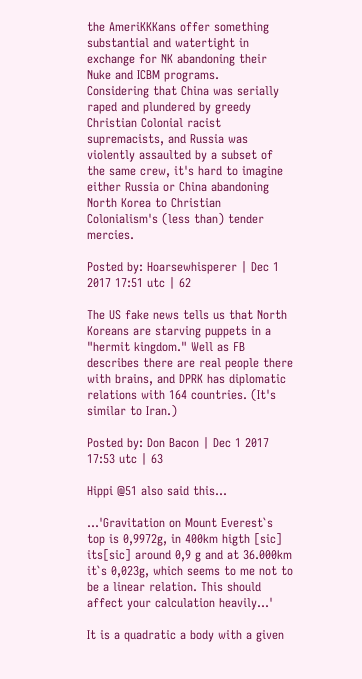the AmeriKKKans offer something substantial and watertight in exchange for NK abandoning their Nuke and ICBM programs.
Considering that China was serially raped and plundered by greedy Christian Colonial racist supremacists, and Russia was violently assaulted by a subset of the same crew, it's hard to imagine either Russia or China abandoning North Korea to Christian Colonialism's (less than) tender mercies.

Posted by: Hoarsewhisperer | Dec 1 2017 17:51 utc | 62

The US fake news tells us that North Koreans are starving puppets in a "hermit kingdom." Well as FB describes there are real people there with brains, and DPRK has diplomatic relations with 164 countries. (It's similar to Iran.)

Posted by: Don Bacon | Dec 1 2017 17:53 utc | 63

Hippi @51 also said this...

...'Gravitation on Mount Everest`s top is 0,9972g, in 400km higth [sic] its[sic] around 0,9 g and at 36.000km it`s 0,023g, which seems to me not to be a linear relation. This should affect your calculation heavily...'

It is a quadratic a body with a given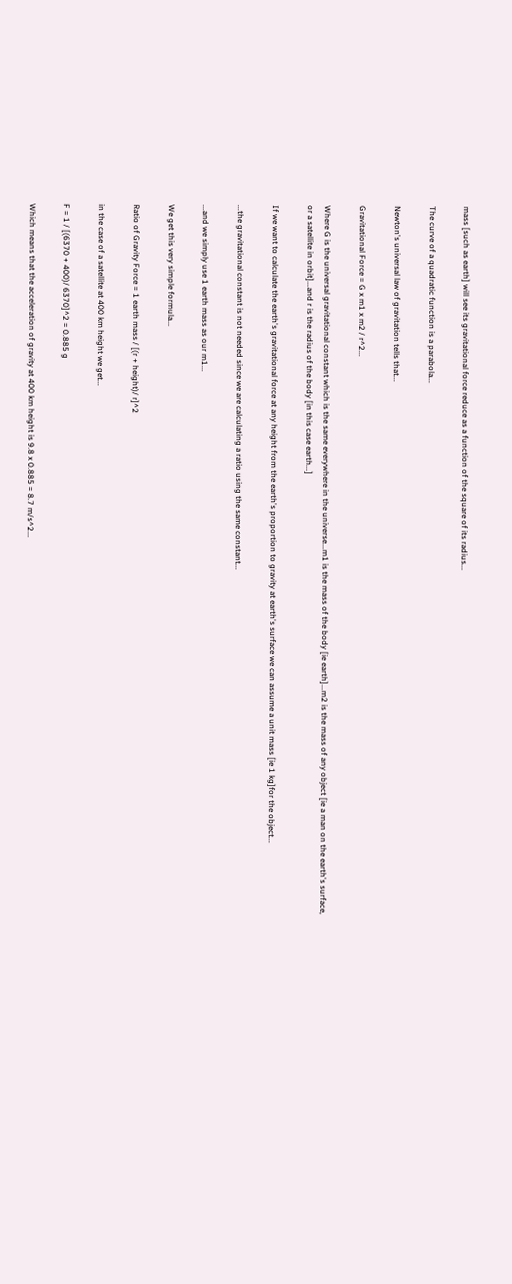mass [such as earth] will see its gravitational force reduce as a function of the square of its radius...

The curve of a quadratic function is a parabola...

Newton's universal law of gravitation tells that...

Gravitational Force = G x m1 x m2 / r^2...

Where G is the universal gravitational constant which is the same everywhere in the universe...m1 is the mass of the body [ie earth]...m2 is the mass of any object [ie a man on the earth's surface, or a satellite in orbit]...and r is the radius of the body [in this case earth...]

If we want to calculate the earth's gravitational force at any height from the earth's proportion to gravity at earth's surface we can assume a unit mass [ie 1 kg]for the object...

...the gravitational constant is not needed since we are calculating a ratio using the same constant...

...and we simply use 1 earth mass as our m1...

We get this very simple formula...

Ratio of Gravity Force = 1 earth mass / [(r + height)/ r]^2

in the case of a satellite at 400 km height we get...

F = 1 / [(6370 + 400)/ 6370]^2 = 0.885 g

Which means that the acceleration of gravity at 400 km height is 9.8 x 0.885 = 8.7 m/s^2...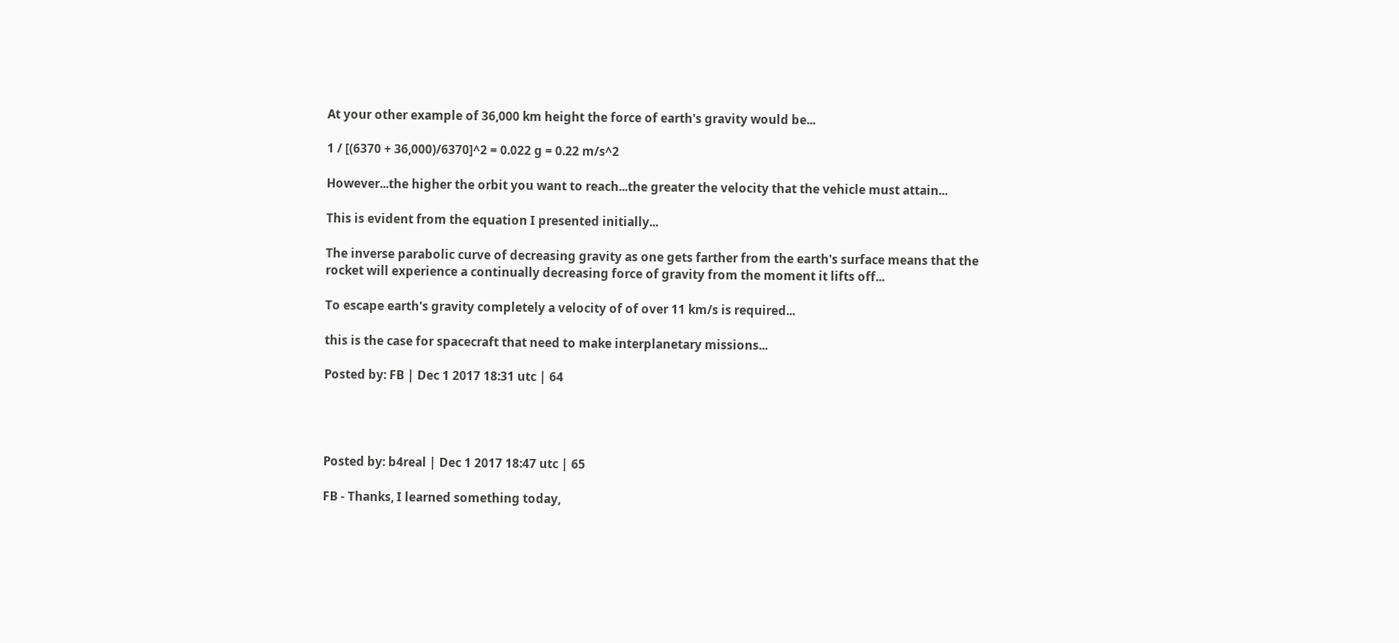At your other example of 36,000 km height the force of earth's gravity would be...

1 / [(6370 + 36,000)/6370]^2 = 0.022 g = 0.22 m/s^2

However...the higher the orbit you want to reach...the greater the velocity that the vehicle must attain...

This is evident from the equation I presented initially...

The inverse parabolic curve of decreasing gravity as one gets farther from the earth's surface means that the rocket will experience a continually decreasing force of gravity from the moment it lifts off...

To escape earth's gravity completely a velocity of of over 11 km/s is required...

this is the case for spacecraft that need to make interplanetary missions...

Posted by: FB | Dec 1 2017 18:31 utc | 64




Posted by: b4real | Dec 1 2017 18:47 utc | 65

FB - Thanks, I learned something today,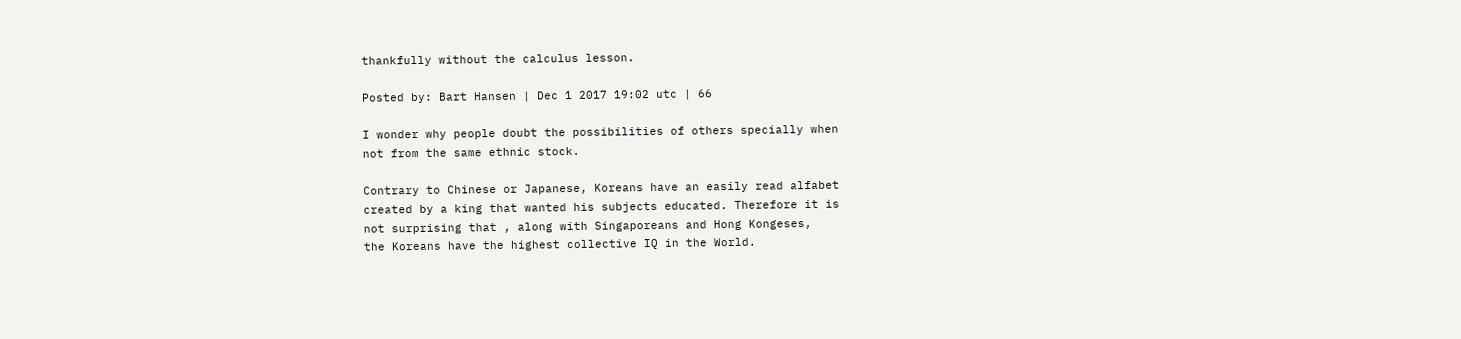thankfully without the calculus lesson.

Posted by: Bart Hansen | Dec 1 2017 19:02 utc | 66

I wonder why people doubt the possibilities of others specially when
not from the same ethnic stock.

Contrary to Chinese or Japanese, Koreans have an easily read alfabet
created by a king that wanted his subjects educated. Therefore it is
not surprising that , along with Singaporeans and Hong Kongeses,
the Koreans have the highest collective IQ in the World.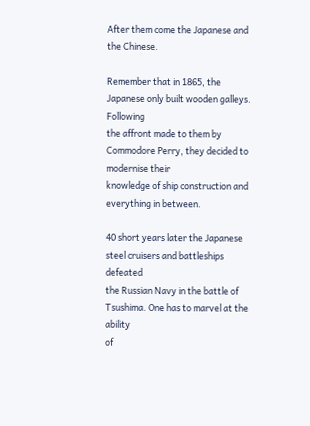After them come the Japanese and the Chinese.

Remember that in 1865, the Japanese only built wooden galleys. Following
the affront made to them by Commodore Perry, they decided to modernise their
knowledge of ship construction and everything in between.

40 short years later the Japanese steel cruisers and battleships defeated
the Russian Navy in the battle of Tsushima. One has to marvel at the ability
of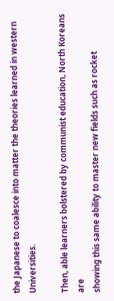the Japanese to coalesce into matter the theories learned in western Universities.

Then, able learners bolstered by communist education, North Koreans are
showing this same ability to master new fields such as rocket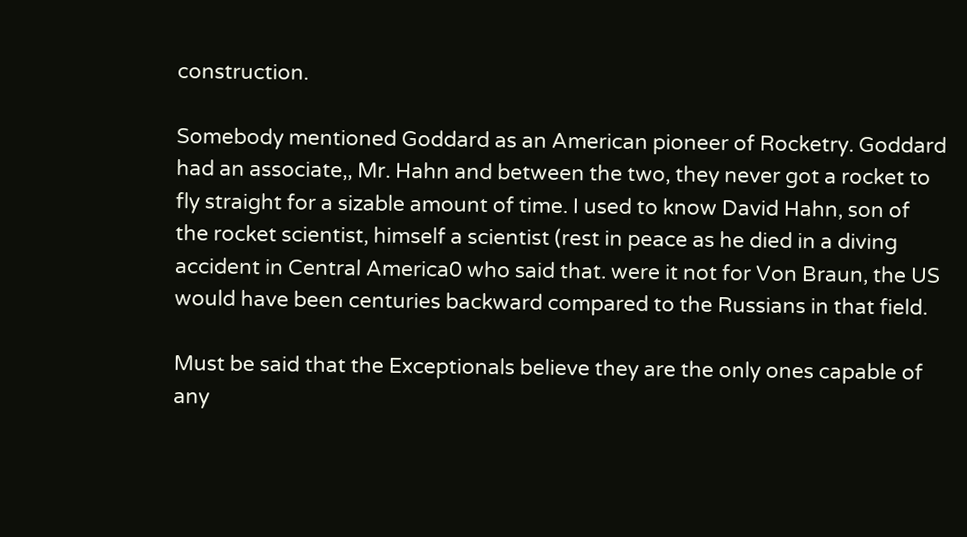construction.

Somebody mentioned Goddard as an American pioneer of Rocketry. Goddard
had an associate,, Mr. Hahn and between the two, they never got a rocket to
fly straight for a sizable amount of time. I used to know David Hahn, son of
the rocket scientist, himself a scientist (rest in peace as he died in a diving
accident in Central America0 who said that. were it not for Von Braun, the US
would have been centuries backward compared to the Russians in that field.

Must be said that the Exceptionals believe they are the only ones capable of
any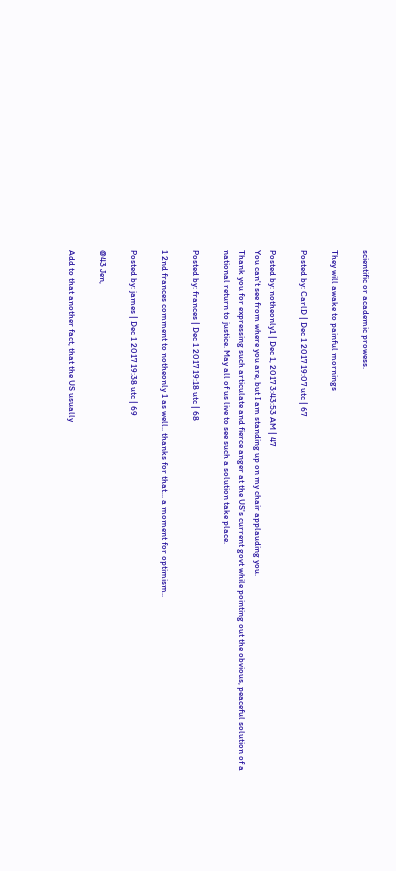scientific or academic prowess.

They will awake to painful mornings

Posted by: CarlD | Dec 1 2017 19:07 utc | 67

Posted by: notheonly1 | Dec 1, 2017 3:43:53 AM | 47
You can't see from where you are, but I am standing up on my chair applauding you.
Thank you for expressing such articulate and fierce anger at the US's current govt while pointing out the obvious, peaceful solution of a national return to justice. May all of us live to see such a solution take place.

Posted by: frances | Dec 1 2017 19:18 utc | 68

1 2nd frances comment to notheonly 1 as well.. thanks for that... a moment for optimism..

Posted by: james | Dec 1 2017 19:38 utc | 69

@43 Jen,

Add to that another fact, that the US usually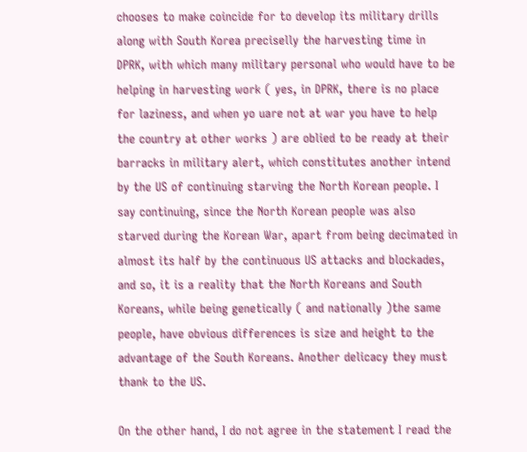chooses to make coincide for to develop its military drills along with South Korea preciselly the harvesting time in DPRK, with which many military personal who would have to be helping in harvesting work ( yes, in DPRK, there is no place for laziness, and when yo uare not at war you have to help the country at other works ) are oblied to be ready at their barracks in military alert, which constitutes another intend by the US of continuing starving the North Korean people. I say continuing, since the North Korean people was also starved during the Korean War, apart from being decimated in almost its half by the continuous US attacks and blockades, and so, it is a reality that the North Koreans and South Koreans, while being genetically ( and nationally )the same people, have obvious differences is size and height to the advantage of the South Koreans. Another delicacy they must thank to the US.

On the other hand, I do not agree in the statement I read the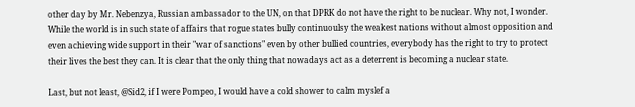other day by Mr. Nebenzya, Russian ambassador to the UN, on that DPRK do not have the right to be nuclear. Why not, I wonder. While the world is in such state of affairs that rogue states bully continuoulsy the weakest nations without almost opposition and even achieving wide support in their "war of sanctions" even by other bullied countries, everybody has the right to try to protect their lives the best they can. It is clear that the only thing that nowadays act as a deterrent is becoming a nuclear state.

Last, but not least, @Sid2, if I were Pompeo, I would have a cold shower to calm myslef a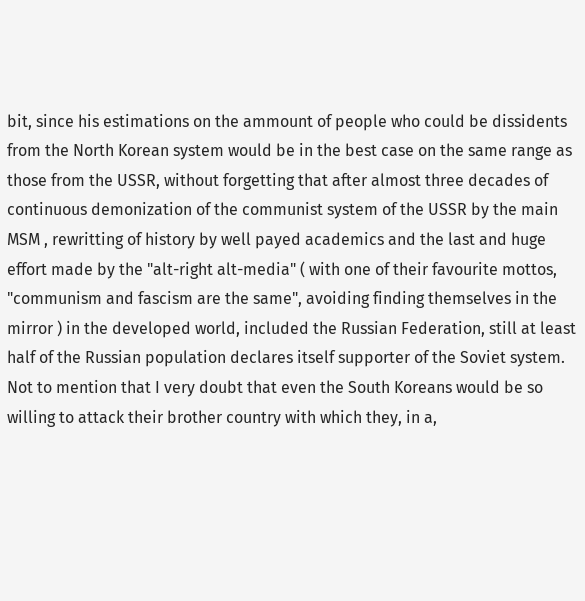bit, since his estimations on the ammount of people who could be dissidents from the North Korean system would be in the best case on the same range as those from the USSR, without forgetting that after almost three decades of continuous demonization of the communist system of the USSR by the main MSM , rewritting of history by well payed academics and the last and huge effort made by the "alt-right alt-media" ( with one of their favourite mottos, "communism and fascism are the same", avoiding finding themselves in the mirror ) in the developed world, included the Russian Federation, still at least half of the Russian population declares itself supporter of the Soviet system.
Not to mention that I very doubt that even the South Koreans would be so willing to attack their brother country with which they, in a,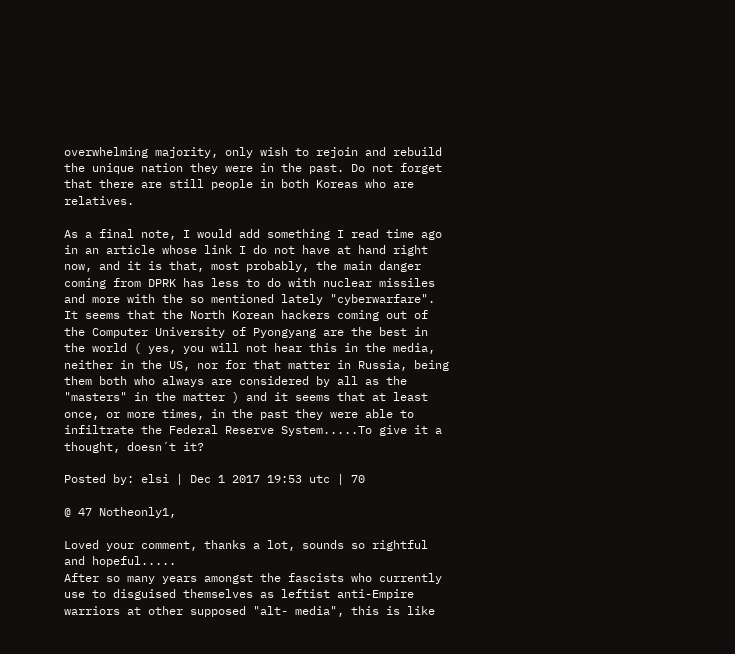overwhelming majority, only wish to rejoin and rebuild the unique nation they were in the past. Do not forget that there are still people in both Koreas who are relatives.

As a final note, I would add something I read time ago in an article whose link I do not have at hand right now, and it is that, most probably, the main danger coming from DPRK has less to do with nuclear missiles and more with the so mentioned lately "cyberwarfare". It seems that the North Korean hackers coming out of the Computer University of Pyongyang are the best in the world ( yes, you will not hear this in the media, neither in the US, nor for that matter in Russia, being them both who always are considered by all as the "masters" in the matter ) and it seems that at least once, or more times, in the past they were able to infiltrate the Federal Reserve System.....To give it a thought, doesn´t it?

Posted by: elsi | Dec 1 2017 19:53 utc | 70

@ 47 Notheonly1,

Loved your comment, thanks a lot, sounds so rightful and hopeful.....
After so many years amongst the fascists who currently use to disguised themselves as leftist anti-Empire warriors at other supposed "alt- media", this is like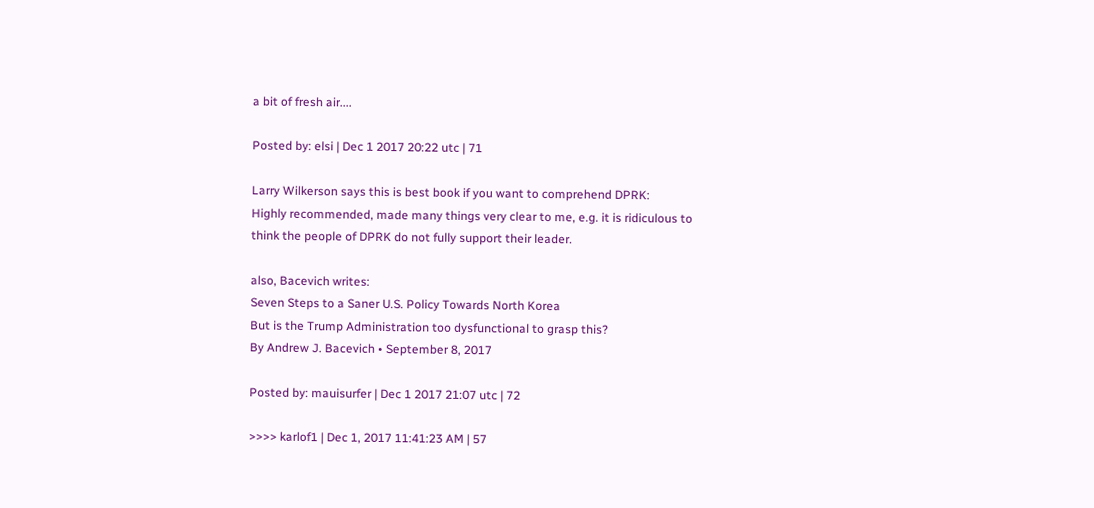a bit of fresh air....

Posted by: elsi | Dec 1 2017 20:22 utc | 71

Larry Wilkerson says this is best book if you want to comprehend DPRK:
Highly recommended, made many things very clear to me, e.g. it is ridiculous to think the people of DPRK do not fully support their leader.

also, Bacevich writes:
Seven Steps to a Saner U.S. Policy Towards North Korea
But is the Trump Administration too dysfunctional to grasp this?
By Andrew J. Bacevich • September 8, 2017

Posted by: mauisurfer | Dec 1 2017 21:07 utc | 72

>>>> karlof1 | Dec 1, 2017 11:41:23 AM | 57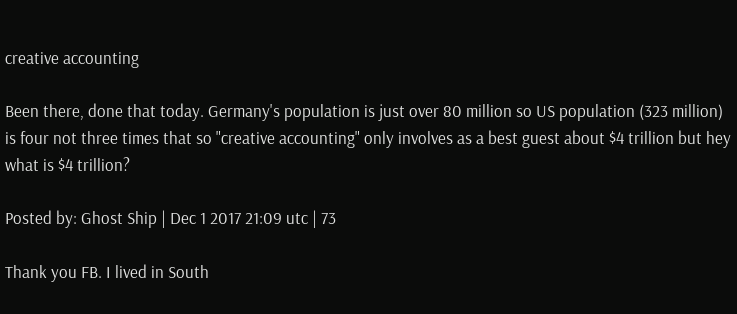creative accounting

Been there, done that today. Germany's population is just over 80 million so US population (323 million) is four not three times that so "creative accounting" only involves as a best guest about $4 trillion but hey what is $4 trillion?

Posted by: Ghost Ship | Dec 1 2017 21:09 utc | 73

Thank you FB. I lived in South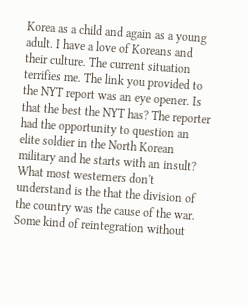Korea as a child and again as a young adult. I have a love of Koreans and their culture. The current situation terrifies me. The link you provided to the NYT report was an eye opener. Is that the best the NYT has? The reporter had the opportunity to question an elite soldier in the North Korean military and he starts with an insult? What most westerners don't understand is the that the division of the country was the cause of the war. Some kind of reintegration without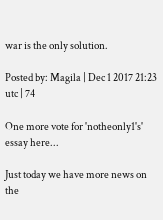war is the only solution.

Posted by: Magila | Dec 1 2017 21:23 utc | 74

One more vote for 'notheonly1's' essay here...

Just today we have more news on the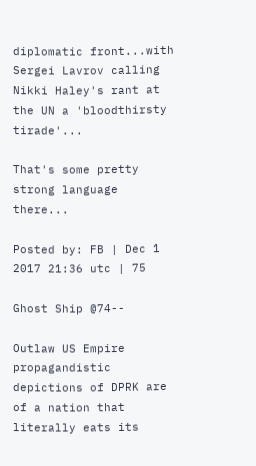diplomatic front...with Sergei Lavrov calling Nikki Haley's rant at the UN a 'bloodthirsty tirade'...

That's some pretty strong language there...

Posted by: FB | Dec 1 2017 21:36 utc | 75

Ghost Ship @74--

Outlaw US Empire propagandistic depictions of DPRK are of a nation that literally eats its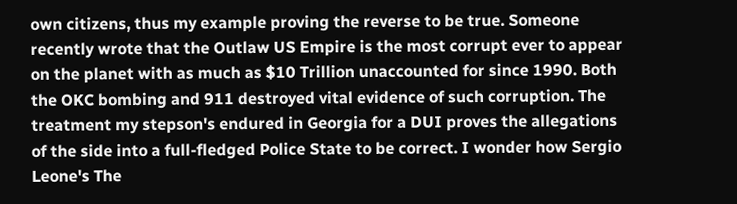own citizens, thus my example proving the reverse to be true. Someone recently wrote that the Outlaw US Empire is the most corrupt ever to appear on the planet with as much as $10 Trillion unaccounted for since 1990. Both the OKC bombing and 911 destroyed vital evidence of such corruption. The treatment my stepson's endured in Georgia for a DUI proves the allegations of the side into a full-fledged Police State to be correct. I wonder how Sergio Leone's The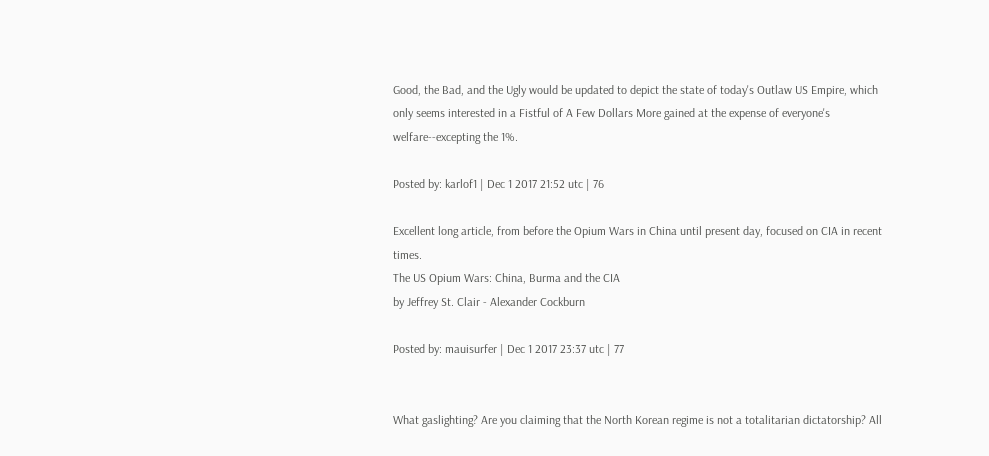Good, the Bad, and the Ugly would be updated to depict the state of today's Outlaw US Empire, which only seems interested in a Fistful of A Few Dollars More gained at the expense of everyone's welfare--excepting the 1%.

Posted by: karlof1 | Dec 1 2017 21:52 utc | 76

Excellent long article, from before the Opium Wars in China until present day, focused on CIA in recent times.
The US Opium Wars: China, Burma and the CIA
by Jeffrey St. Clair - Alexander Cockburn

Posted by: mauisurfer | Dec 1 2017 23:37 utc | 77


What gaslighting? Are you claiming that the North Korean regime is not a totalitarian dictatorship? All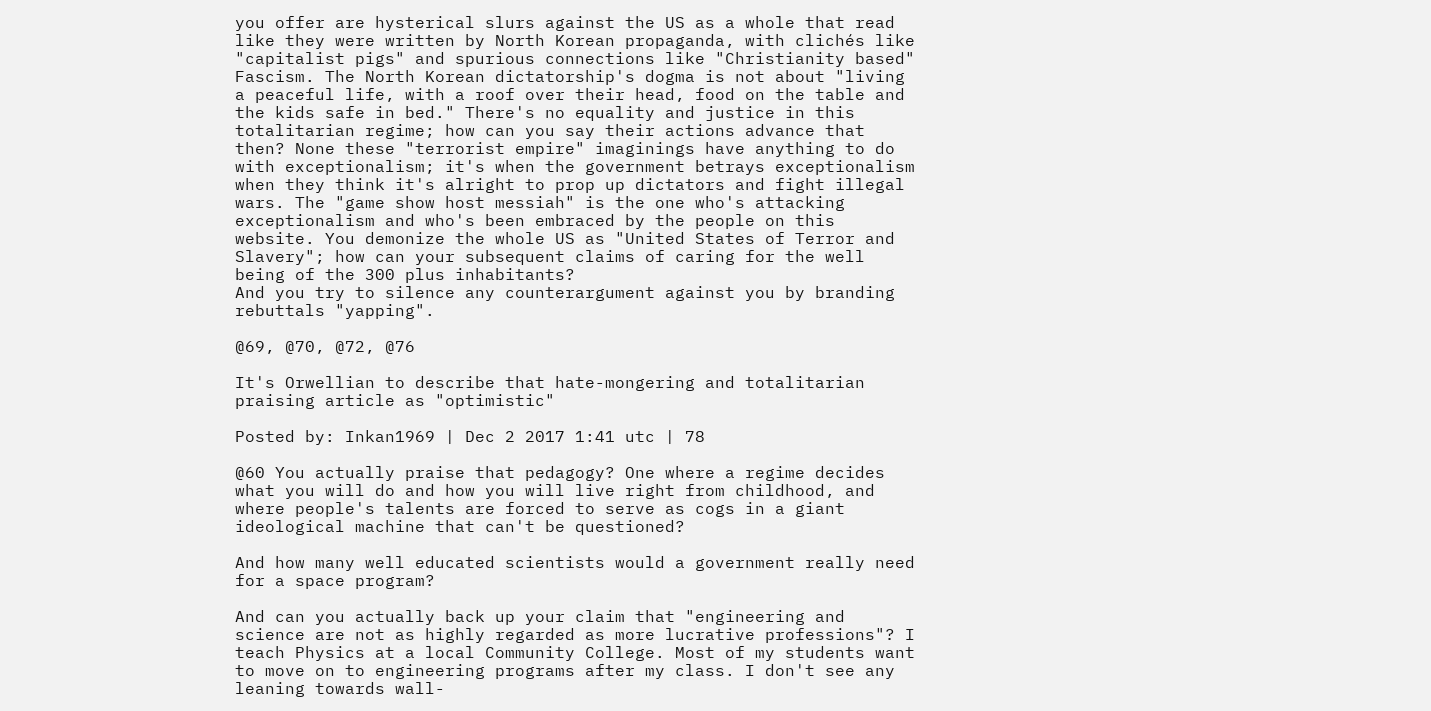you offer are hysterical slurs against the US as a whole that read like they were written by North Korean propaganda, with clichés like "capitalist pigs" and spurious connections like "Christianity based" Fascism. The North Korean dictatorship's dogma is not about "living a peaceful life, with a roof over their head, food on the table and the kids safe in bed." There's no equality and justice in this totalitarian regime; how can you say their actions advance that then? None these "terrorist empire" imaginings have anything to do with exceptionalism; it's when the government betrays exceptionalism when they think it's alright to prop up dictators and fight illegal wars. The "game show host messiah" is the one who's attacking exceptionalism and who's been embraced by the people on this website. You demonize the whole US as "United States of Terror and Slavery"; how can your subsequent claims of caring for the well being of the 300 plus inhabitants?
And you try to silence any counterargument against you by branding rebuttals "yapping".

@69, @70, @72, @76

It's Orwellian to describe that hate-mongering and totalitarian praising article as "optimistic"

Posted by: Inkan1969 | Dec 2 2017 1:41 utc | 78

@60 You actually praise that pedagogy? One where a regime decides what you will do and how you will live right from childhood, and where people's talents are forced to serve as cogs in a giant ideological machine that can't be questioned?

And how many well educated scientists would a government really need for a space program?

And can you actually back up your claim that "engineering and science are not as highly regarded as more lucrative professions"? I teach Physics at a local Community College. Most of my students want to move on to engineering programs after my class. I don't see any leaning towards wall-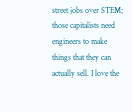street jobs over STEM; those capitalists need engineers to make things that they can actually sell. I love the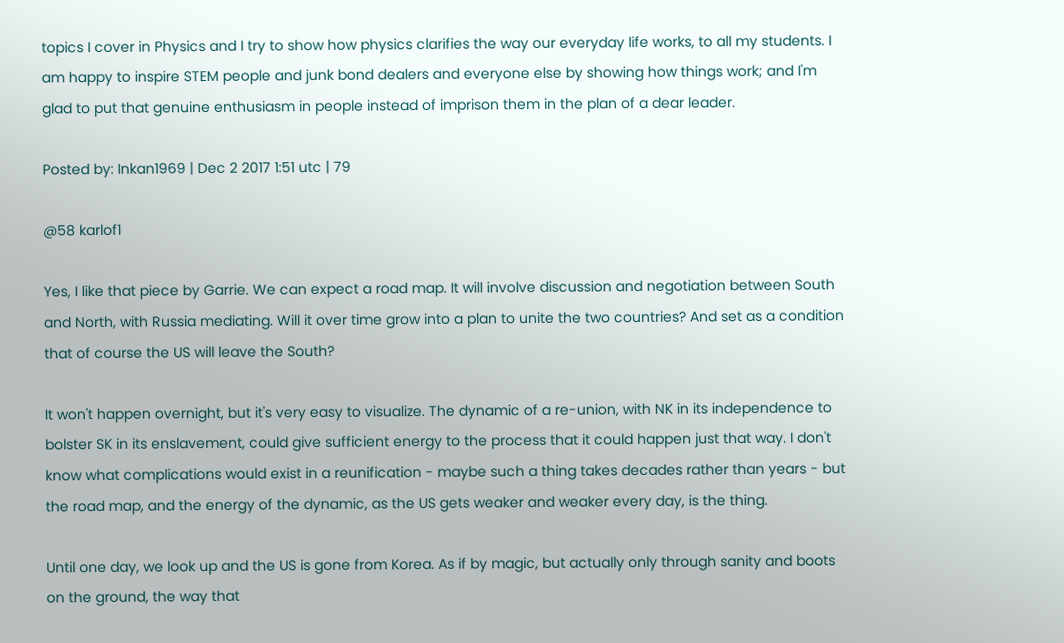topics I cover in Physics and I try to show how physics clarifies the way our everyday life works, to all my students. I am happy to inspire STEM people and junk bond dealers and everyone else by showing how things work; and I'm glad to put that genuine enthusiasm in people instead of imprison them in the plan of a dear leader.

Posted by: Inkan1969 | Dec 2 2017 1:51 utc | 79

@58 karlof1

Yes, I like that piece by Garrie. We can expect a road map. It will involve discussion and negotiation between South and North, with Russia mediating. Will it over time grow into a plan to unite the two countries? And set as a condition that of course the US will leave the South?

It won't happen overnight, but it's very easy to visualize. The dynamic of a re-union, with NK in its independence to bolster SK in its enslavement, could give sufficient energy to the process that it could happen just that way. I don't know what complications would exist in a reunification - maybe such a thing takes decades rather than years - but the road map, and the energy of the dynamic, as the US gets weaker and weaker every day, is the thing.

Until one day, we look up and the US is gone from Korea. As if by magic, but actually only through sanity and boots on the ground, the way that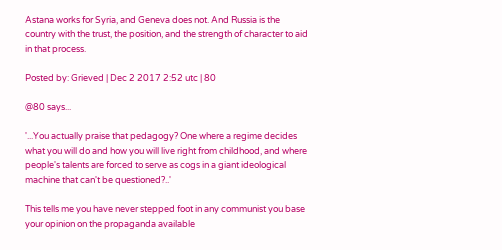Astana works for Syria, and Geneva does not. And Russia is the country with the trust, the position, and the strength of character to aid in that process.

Posted by: Grieved | Dec 2 2017 2:52 utc | 80

@80 says...

'...You actually praise that pedagogy? One where a regime decides what you will do and how you will live right from childhood, and where people's talents are forced to serve as cogs in a giant ideological machine that can't be questioned?..'

This tells me you have never stepped foot in any communist you base your opinion on the propaganda available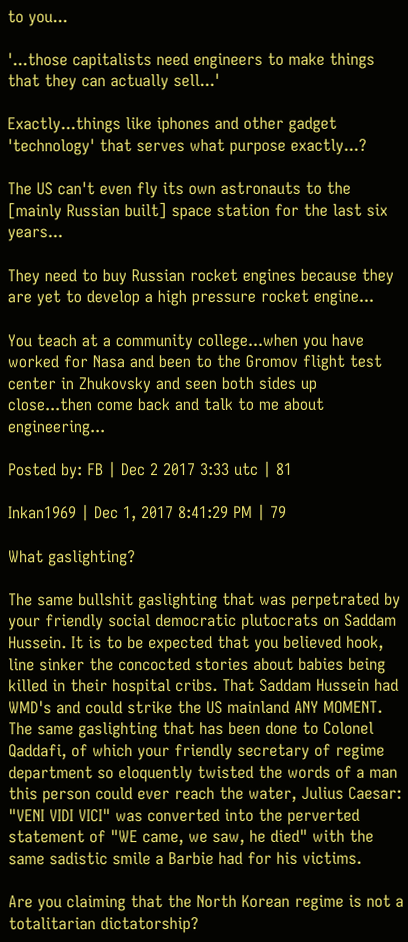to you...

'...those capitalists need engineers to make things that they can actually sell...'

Exactly...things like iphones and other gadget 'technology' that serves what purpose exactly...?

The US can't even fly its own astronauts to the [mainly Russian built] space station for the last six years...

They need to buy Russian rocket engines because they are yet to develop a high pressure rocket engine...

You teach at a community college...when you have worked for Nasa and been to the Gromov flight test center in Zhukovsky and seen both sides up close...then come back and talk to me about engineering...

Posted by: FB | Dec 2 2017 3:33 utc | 81

Inkan1969 | Dec 1, 2017 8:41:29 PM | 79

What gaslighting?

The same bullshit gaslighting that was perpetrated by your friendly social democratic plutocrats on Saddam Hussein. It is to be expected that you believed hook, line sinker the concocted stories about babies being killed in their hospital cribs. That Saddam Hussein had WMD's and could strike the US mainland ANY MOMENT.
The same gaslighting that has been done to Colonel Qaddafi, of which your friendly secretary of regime department so eloquently twisted the words of a man this person could ever reach the water, Julius Caesar: "VENI VIDI VICI" was converted into the perverted statement of "WE came, we saw, he died" with the same sadistic smile a Barbie had for his victims.

Are you claiming that the North Korean regime is not a totalitarian dictatorship?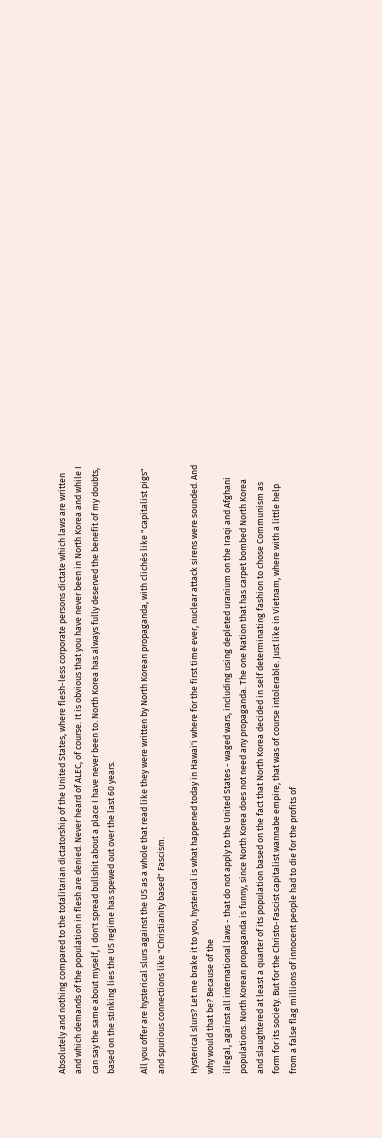Absolutely and nothing compared to the totalitarian dictatorship of the United States, where flesh-less corporate persons dictate which laws are written and which demands of the population in flesh are denied. Never heard of ALEC, of course. It is obvious that you have never been in North Korea and while I can say the same about myself, I don't spread bullshit about a place I have never been to. North Korea has always fully deserved the benefit of my doubts, based on the stinking lies the US regime has spewed out over the last 60 years.

All you offer are hysterical slurs against the US as a whole that read like they were written by North Korean propaganda, with clichés like "capitalist pigs" and spurious connections like "Christianity based" Fascism.

Hysterical slurs? Let me brake it to you, hysterical is what happened today in Hawai'i where for the first time ever, nuclear attack sirens were sounded. And why would that be? Because of the
illegal, against all international laws - that do not apply to the United States - waged wars, including using depleted uranium on the Iraqi and Afghani populations. North Korean propaganda is funny, since North Korea does not need any propaganda. The one Nation that has carpet bombed North Korea and slaughtered at least a quarter of its population based on the fact that North Korea decided in self determinating fashion to chose Communism as form for its society. But for the Christo-Fascist capitalist wannabe empire, that was of course intolerable. Just like in Vietnam, where with a little help from a false flag millions of innocent people had to die for the profits of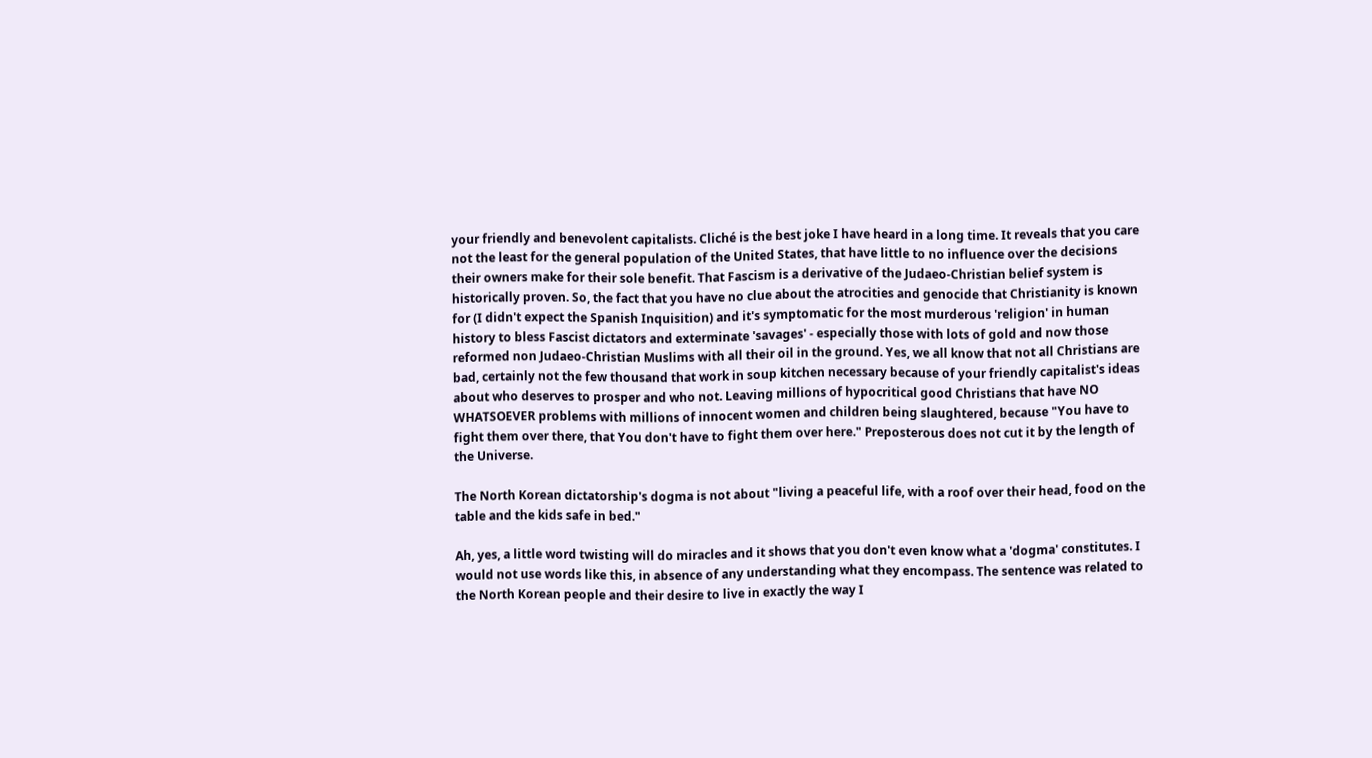your friendly and benevolent capitalists. Cliché is the best joke I have heard in a long time. It reveals that you care not the least for the general population of the United States, that have little to no influence over the decisions their owners make for their sole benefit. That Fascism is a derivative of the Judaeo-Christian belief system is historically proven. So, the fact that you have no clue about the atrocities and genocide that Christianity is known for (I didn't expect the Spanish Inquisition) and it's symptomatic for the most murderous 'religion' in human history to bless Fascist dictators and exterminate 'savages' - especially those with lots of gold and now those reformed non Judaeo-Christian Muslims with all their oil in the ground. Yes, we all know that not all Christians are bad, certainly not the few thousand that work in soup kitchen necessary because of your friendly capitalist's ideas about who deserves to prosper and who not. Leaving millions of hypocritical good Christians that have NO WHATSOEVER problems with millions of innocent women and children being slaughtered, because "You have to fight them over there, that You don't have to fight them over here." Preposterous does not cut it by the length of the Universe.

The North Korean dictatorship's dogma is not about "living a peaceful life, with a roof over their head, food on the table and the kids safe in bed."

Ah, yes, a little word twisting will do miracles and it shows that you don't even know what a 'dogma' constitutes. I would not use words like this, in absence of any understanding what they encompass. The sentence was related to the North Korean people and their desire to live in exactly the way I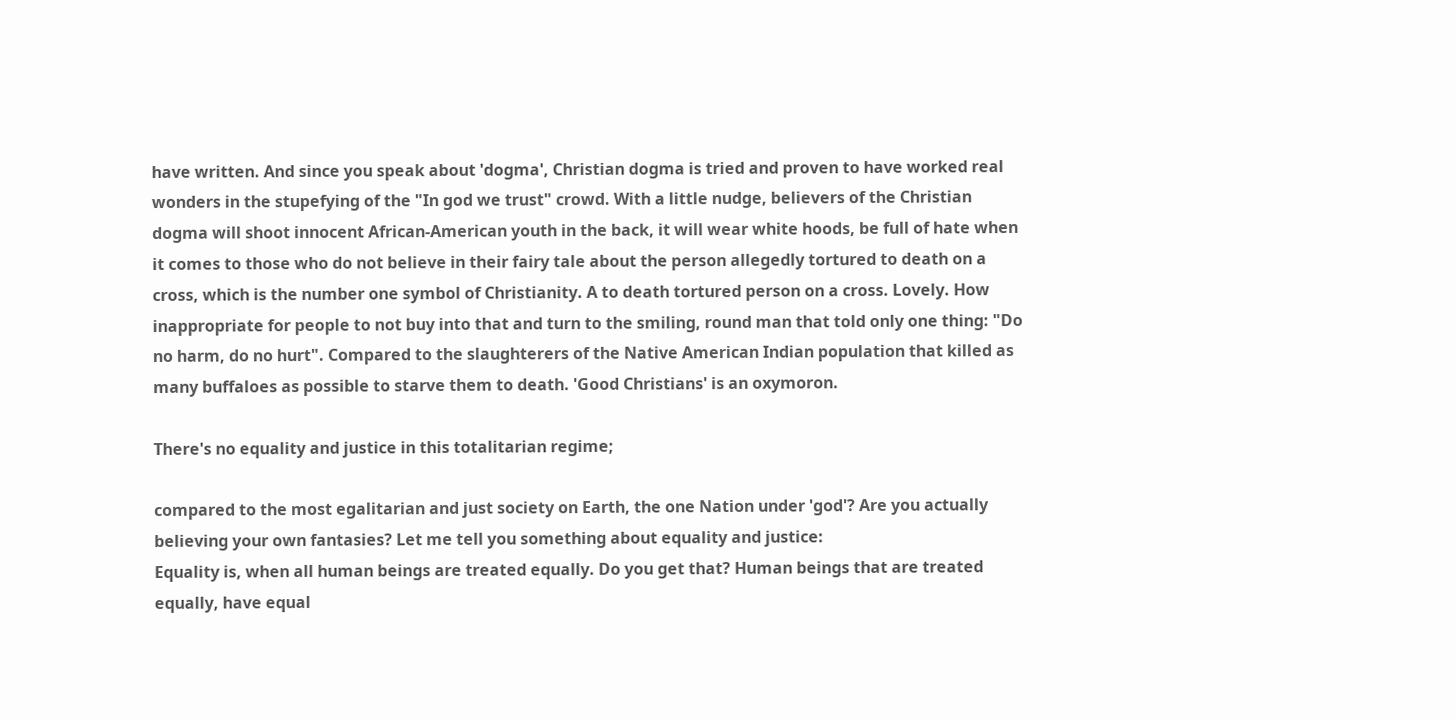have written. And since you speak about 'dogma', Christian dogma is tried and proven to have worked real wonders in the stupefying of the "In god we trust" crowd. With a little nudge, believers of the Christian dogma will shoot innocent African-American youth in the back, it will wear white hoods, be full of hate when it comes to those who do not believe in their fairy tale about the person allegedly tortured to death on a cross, which is the number one symbol of Christianity. A to death tortured person on a cross. Lovely. How inappropriate for people to not buy into that and turn to the smiling, round man that told only one thing: "Do no harm, do no hurt". Compared to the slaughterers of the Native American Indian population that killed as many buffaloes as possible to starve them to death. 'Good Christians' is an oxymoron.

There's no equality and justice in this totalitarian regime;

compared to the most egalitarian and just society on Earth, the one Nation under 'god'? Are you actually believing your own fantasies? Let me tell you something about equality and justice:
Equality is, when all human beings are treated equally. Do you get that? Human beings that are treated equally, have equal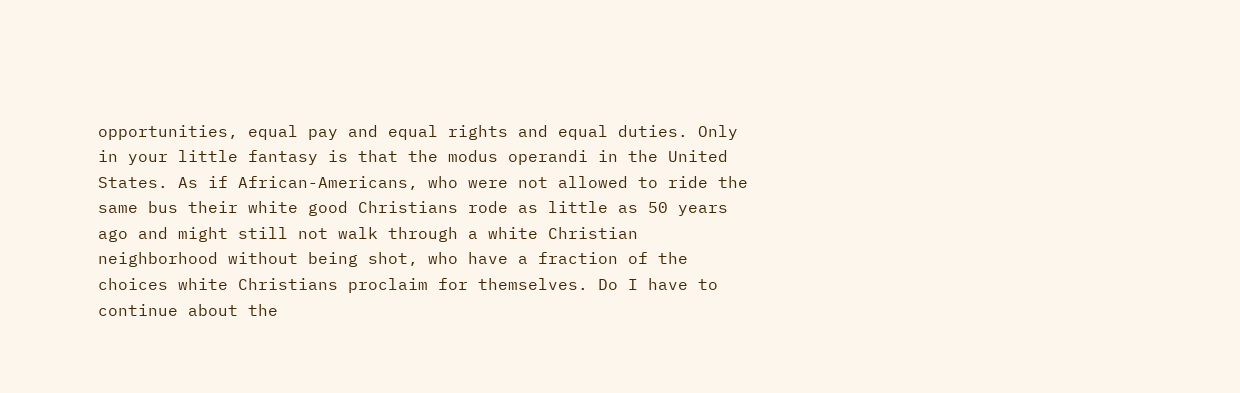opportunities, equal pay and equal rights and equal duties. Only in your little fantasy is that the modus operandi in the United States. As if African-Americans, who were not allowed to ride the same bus their white good Christians rode as little as 50 years ago and might still not walk through a white Christian neighborhood without being shot, who have a fraction of the choices white Christians proclaim for themselves. Do I have to continue about the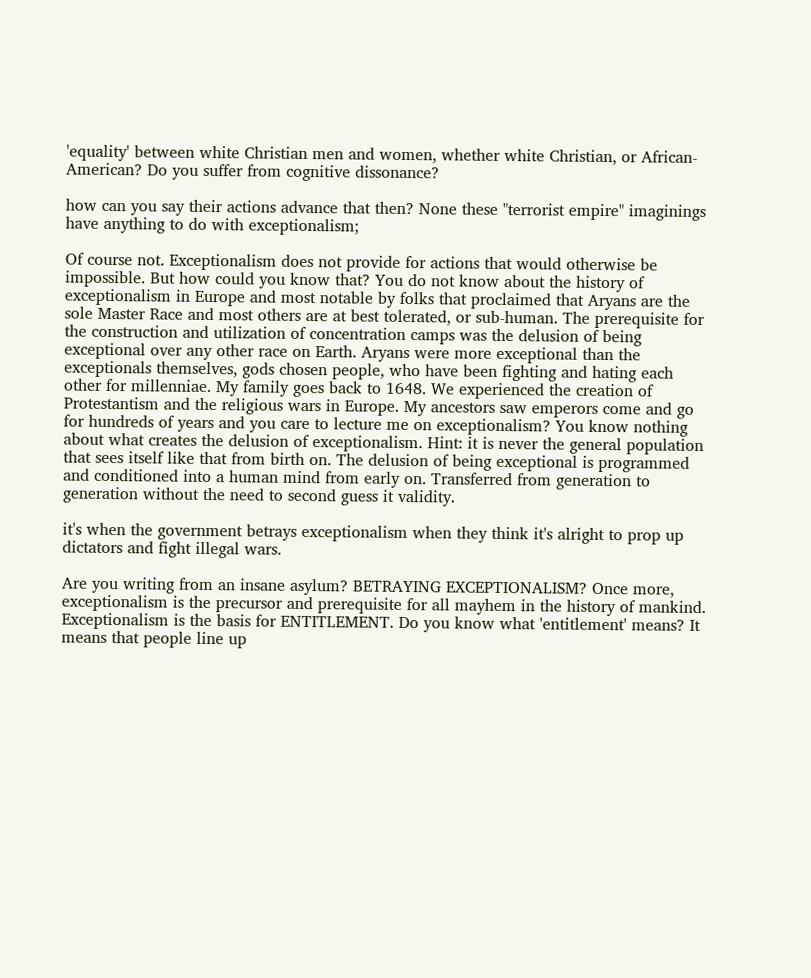'equality' between white Christian men and women, whether white Christian, or African-American? Do you suffer from cognitive dissonance?

how can you say their actions advance that then? None these "terrorist empire" imaginings have anything to do with exceptionalism;

Of course not. Exceptionalism does not provide for actions that would otherwise be impossible. But how could you know that? You do not know about the history of exceptionalism in Europe and most notable by folks that proclaimed that Aryans are the sole Master Race and most others are at best tolerated, or sub-human. The prerequisite for the construction and utilization of concentration camps was the delusion of being exceptional over any other race on Earth. Aryans were more exceptional than the exceptionals themselves, gods chosen people, who have been fighting and hating each other for millenniae. My family goes back to 1648. We experienced the creation of Protestantism and the religious wars in Europe. My ancestors saw emperors come and go for hundreds of years and you care to lecture me on exceptionalism? You know nothing about what creates the delusion of exceptionalism. Hint: it is never the general population that sees itself like that from birth on. The delusion of being exceptional is programmed and conditioned into a human mind from early on. Transferred from generation to generation without the need to second guess it validity.

it's when the government betrays exceptionalism when they think it's alright to prop up dictators and fight illegal wars.

Are you writing from an insane asylum? BETRAYING EXCEPTIONALISM? Once more, exceptionalism is the precursor and prerequisite for all mayhem in the history of mankind. Exceptionalism is the basis for ENTITLEMENT. Do you know what 'entitlement' means? It means that people line up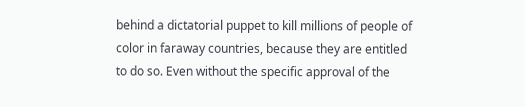behind a dictatorial puppet to kill millions of people of color in faraway countries, because they are entitled to do so. Even without the specific approval of the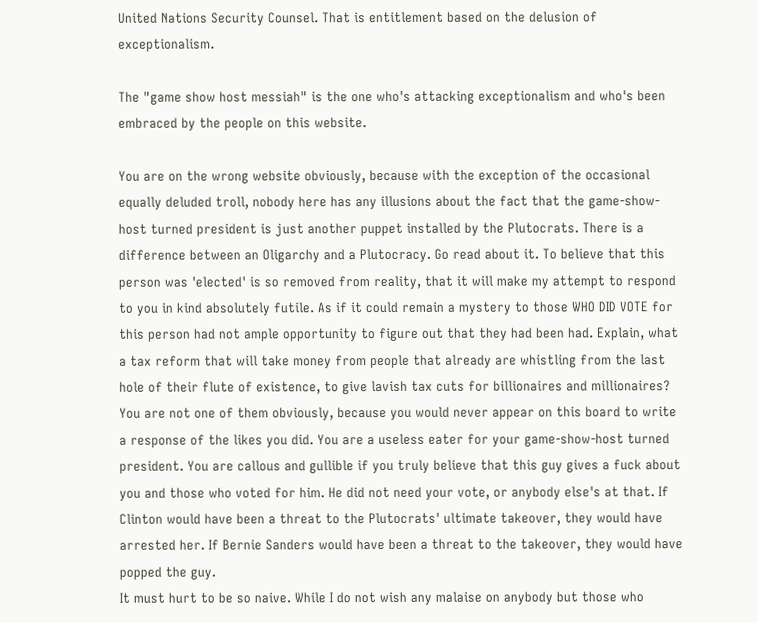United Nations Security Counsel. That is entitlement based on the delusion of exceptionalism.

The "game show host messiah" is the one who's attacking exceptionalism and who's been embraced by the people on this website.

You are on the wrong website obviously, because with the exception of the occasional equally deluded troll, nobody here has any illusions about the fact that the game-show-host turned president is just another puppet installed by the Plutocrats. There is a difference between an Oligarchy and a Plutocracy. Go read about it. To believe that this person was 'elected' is so removed from reality, that it will make my attempt to respond to you in kind absolutely futile. As if it could remain a mystery to those WHO DID VOTE for this person had not ample opportunity to figure out that they had been had. Explain, what a tax reform that will take money from people that already are whistling from the last hole of their flute of existence, to give lavish tax cuts for billionaires and millionaires? You are not one of them obviously, because you would never appear on this board to write a response of the likes you did. You are a useless eater for your game-show-host turned president. You are callous and gullible if you truly believe that this guy gives a fuck about you and those who voted for him. He did not need your vote, or anybody else's at that. If Clinton would have been a threat to the Plutocrats' ultimate takeover, they would have arrested her. If Bernie Sanders would have been a threat to the takeover, they would have popped the guy.
It must hurt to be so naive. While I do not wish any malaise on anybody but those who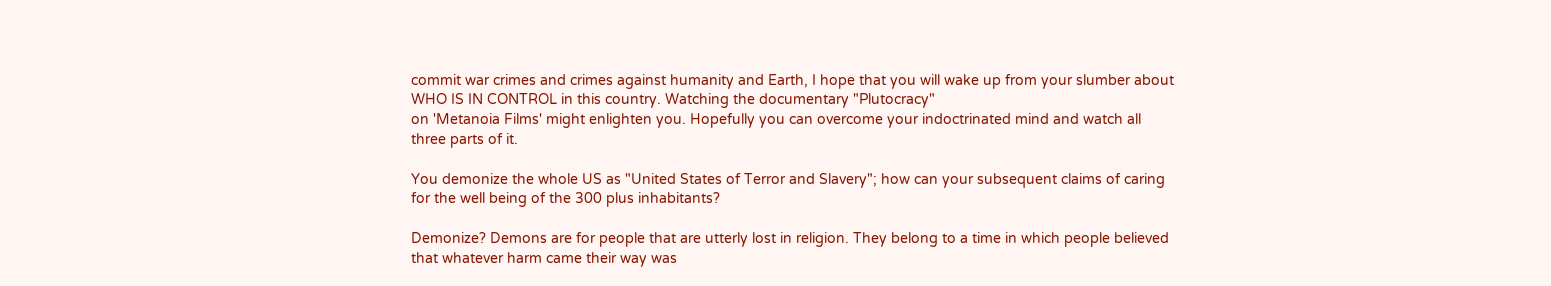commit war crimes and crimes against humanity and Earth, I hope that you will wake up from your slumber about WHO IS IN CONTROL in this country. Watching the documentary "Plutocracy"
on 'Metanoia Films' might enlighten you. Hopefully you can overcome your indoctrinated mind and watch all three parts of it.

You demonize the whole US as "United States of Terror and Slavery"; how can your subsequent claims of caring for the well being of the 300 plus inhabitants?

Demonize? Demons are for people that are utterly lost in religion. They belong to a time in which people believed that whatever harm came their way was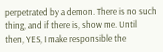perpetrated by a demon. There is no such thing, and if there is, show me. Until then, YES, I make responsible the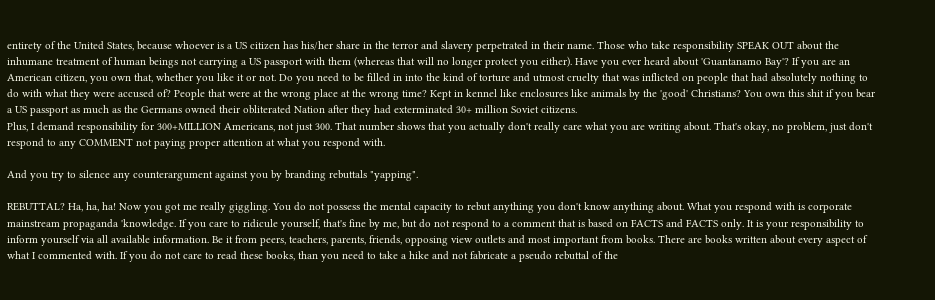entirety of the United States, because whoever is a US citizen has his/her share in the terror and slavery perpetrated in their name. Those who take responsibility SPEAK OUT about the inhumane treatment of human beings not carrying a US passport with them (whereas that will no longer protect you either). Have you ever heard about 'Guantanamo Bay'? If you are an American citizen, you own that, whether you like it or not. Do you need to be filled in into the kind of torture and utmost cruelty that was inflicted on people that had absolutely nothing to do with what they were accused of? People that were at the wrong place at the wrong time? Kept in kennel like enclosures like animals by the 'good' Christians? You own this shit if you bear a US passport as much as the Germans owned their obliterated Nation after they had exterminated 30+ million Soviet citizens.
Plus, I demand responsibility for 300+MILLION Americans, not just 300. That number shows that you actually don't really care what you are writing about. That's okay, no problem, just don't respond to any COMMENT not paying proper attention at what you respond with.

And you try to silence any counterargument against you by branding rebuttals "yapping".

REBUTTAL? Ha, ha, ha! Now you got me really giggling. You do not possess the mental capacity to rebut anything you don't know anything about. What you respond with is corporate mainstream propaganda 'knowledge. If you care to ridicule yourself, that's fine by me, but do not respond to a comment that is based on FACTS and FACTS only. It is your responsibility to inform yourself via all available information. Be it from peers, teachers, parents, friends, opposing view outlets and most important from books. There are books written about every aspect of what I commented with. If you do not care to read these books, than you need to take a hike and not fabricate a pseudo rebuttal of the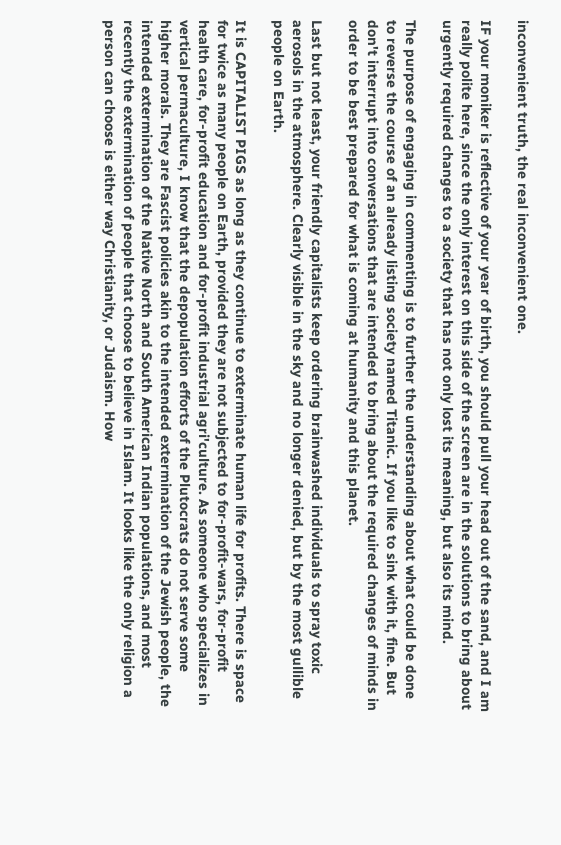inconvenient truth, the real inconvenient one.

IF your moniker is reflective of your year of birth, you should pull your head out of the sand, and I am really polite here, since the only interest on this side of the screen are in the solutions to bring about urgently required changes to a society that has not only lost its meaning, but also its mind.

The purpose of engaging in commenting is to further the understanding about what could be done to reverse the course of an already listing society named Titanic. If you like to sink with it, fine. But don't interrupt into conversations that are intended to bring about the required changes of minds in order to be best prepared for what is coming at humanity and this planet.

Last but not least, your friendly capitalists keep ordering brainwashed individuals to spray toxic aerosols in the atmosphere. Clearly visible in the sky and no longer denied, but by the most gullible people on Earth.

It is CAPITALIST PIGS as long as they continue to exterminate human life for profits. There is space for twice as many people on Earth, provided they are not subjected to for-profit-wars, for-profit health care, for-profit education and for-profit industrial agri'culture. As someone who specializes in vertical permaculture, I know that the depopulation efforts of the Plutocrats do not serve some higher morals. They are Fascist policies akin to the intended extermination of the Jewish people, the intended extermination of the Native North and South American Indian populations, and most recently the extermination of people that choose to believe in Islam. It looks like the only religion a person can choose is either way Christianity, or Judaism. How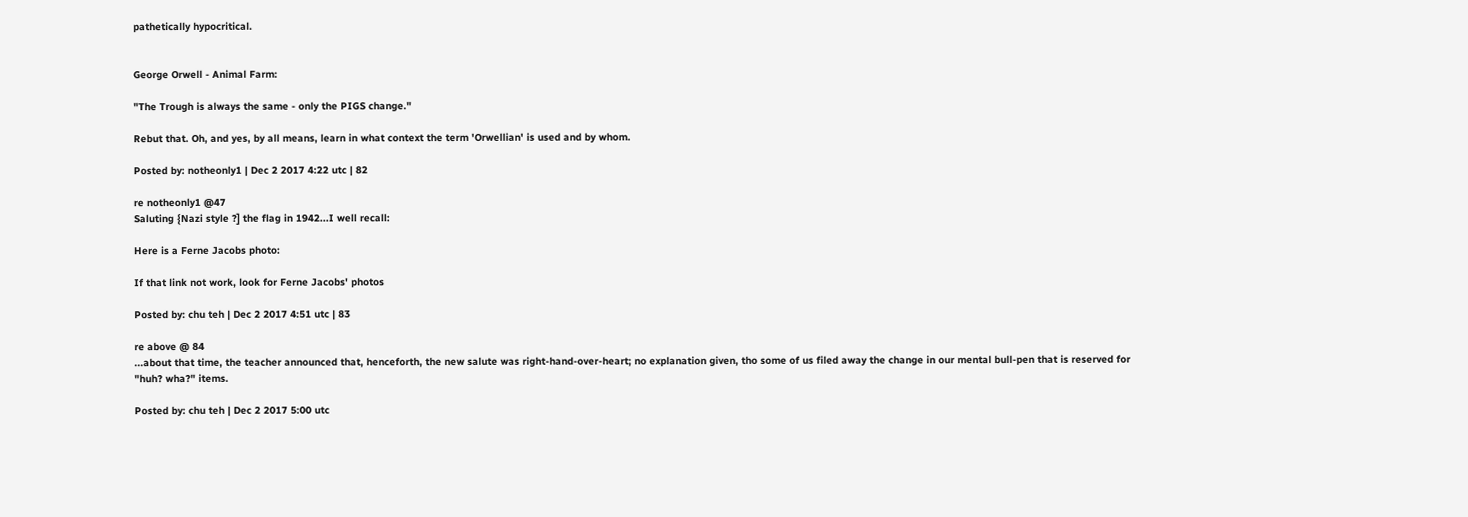pathetically hypocritical.


George Orwell - Animal Farm:

"The Trough is always the same - only the PIGS change."

Rebut that. Oh, and yes, by all means, learn in what context the term 'Orwellian' is used and by whom.

Posted by: notheonly1 | Dec 2 2017 4:22 utc | 82

re notheonly1 @47
Saluting {Nazi style ?] the flag in 1942...I well recall:

Here is a Ferne Jacobs photo:

If that link not work, look for Ferne Jacobs' photos

Posted by: chu teh | Dec 2 2017 4:51 utc | 83

re above @ 84
...about that time, the teacher announced that, henceforth, the new salute was right-hand-over-heart; no explanation given, tho some of us filed away the change in our mental bull-pen that is reserved for "huh? wha?" items.

Posted by: chu teh | Dec 2 2017 5:00 utc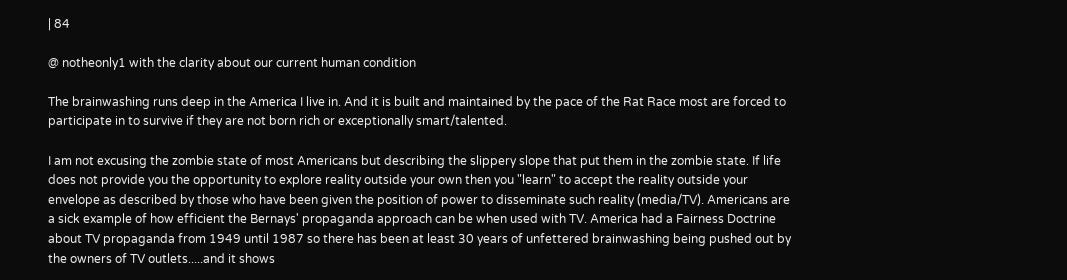| 84

@ notheonly1 with the clarity about our current human condition

The brainwashing runs deep in the America I live in. And it is built and maintained by the pace of the Rat Race most are forced to participate in to survive if they are not born rich or exceptionally smart/talented.

I am not excusing the zombie state of most Americans but describing the slippery slope that put them in the zombie state. If life does not provide you the opportunity to explore reality outside your own then you "learn" to accept the reality outside your envelope as described by those who have been given the position of power to disseminate such reality (media/TV). Americans are a sick example of how efficient the Bernays' propaganda approach can be when used with TV. America had a Fairness Doctrine about TV propaganda from 1949 until 1987 so there has been at least 30 years of unfettered brainwashing being pushed out by the owners of TV outlets.....and it shows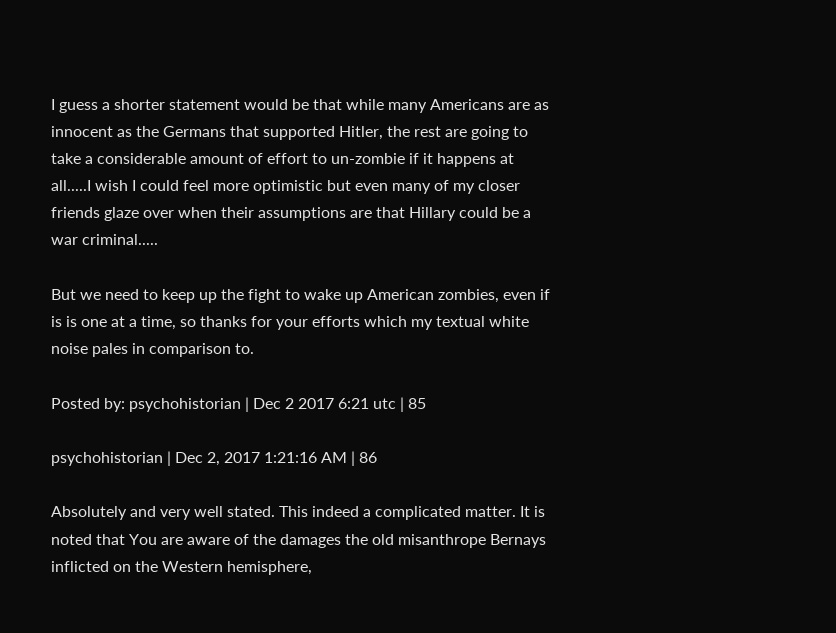I guess a shorter statement would be that while many Americans are as innocent as the Germans that supported Hitler, the rest are going to take a considerable amount of effort to un-zombie if it happens at all.....I wish I could feel more optimistic but even many of my closer friends glaze over when their assumptions are that Hillary could be a war criminal.....

But we need to keep up the fight to wake up American zombies, even if is is one at a time, so thanks for your efforts which my textual white noise pales in comparison to.

Posted by: psychohistorian | Dec 2 2017 6:21 utc | 85

psychohistorian | Dec 2, 2017 1:21:16 AM | 86

Absolutely and very well stated. This indeed a complicated matter. It is noted that You are aware of the damages the old misanthrope Bernays inflicted on the Western hemisphere,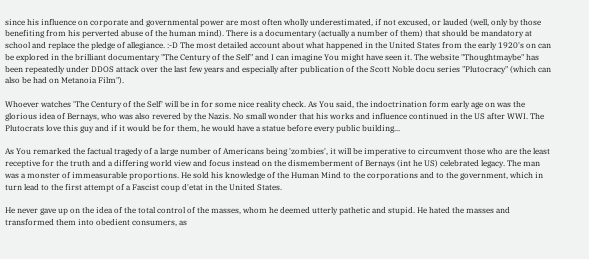since his influence on corporate and governmental power are most often wholly underestimated, if not excused, or lauded (well, only by those benefiting from his perverted abuse of the human mind). There is a documentary (actually a number of them) that should be mandatory at school and replace the pledge of allegiance. :-D The most detailed account about what happened in the United States from the early 1920's on can be explored in the brilliant documentary "The Century of the Self" and I can imagine You might have seen it. The website "Thoughtmaybe" has been repeatedly under DDOS attack over the last few years and especially after publication of the Scott Noble docu series "Plutocracy" (which can also be had on Metanoia Film").

Whoever watches 'The Century of the Self' will be in for some nice reality check. As You said, the indoctrination form early age on was the glorious idea of Bernays, who was also revered by the Nazis. No small wonder that his works and influence continued in the US after WWI. The Plutocrats love this guy and if it would be for them, he would have a statue before every public building...

As You remarked the factual tragedy of a large number of Americans being 'zombies', it will be imperative to circumvent those who are the least receptive for the truth and a differing world view and focus instead on the dismemberment of Bernays (int he US) celebrated legacy. The man was a monster of immeasurable proportions. He sold his knowledge of the Human Mind to the corporations and to the government, which in turn lead to the first attempt of a Fascist coup d'etat in the United States.

He never gave up on the idea of the total control of the masses, whom he deemed utterly pathetic and stupid. He hated the masses and transformed them into obedient consumers, as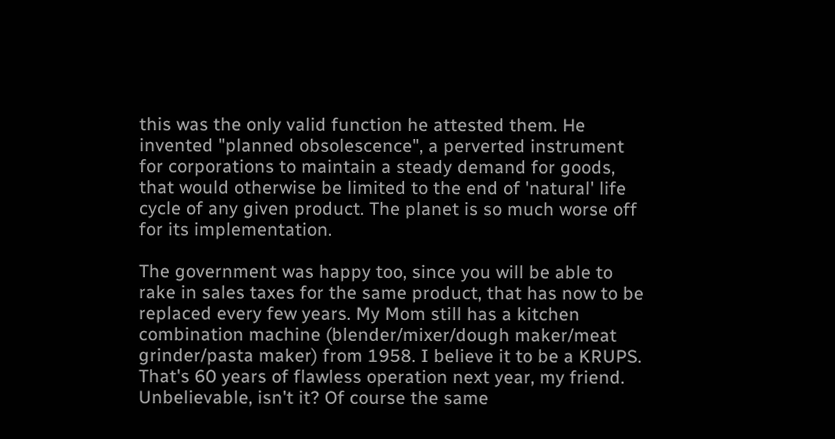this was the only valid function he attested them. He invented "planned obsolescence", a perverted instrument for corporations to maintain a steady demand for goods, that would otherwise be limited to the end of 'natural' life cycle of any given product. The planet is so much worse off for its implementation.

The government was happy too, since you will be able to rake in sales taxes for the same product, that has now to be replaced every few years. My Mom still has a kitchen combination machine (blender/mixer/dough maker/meat grinder/pasta maker) from 1958. I believe it to be a KRUPS. That's 60 years of flawless operation next year, my friend. Unbelievable, isn't it? Of course the same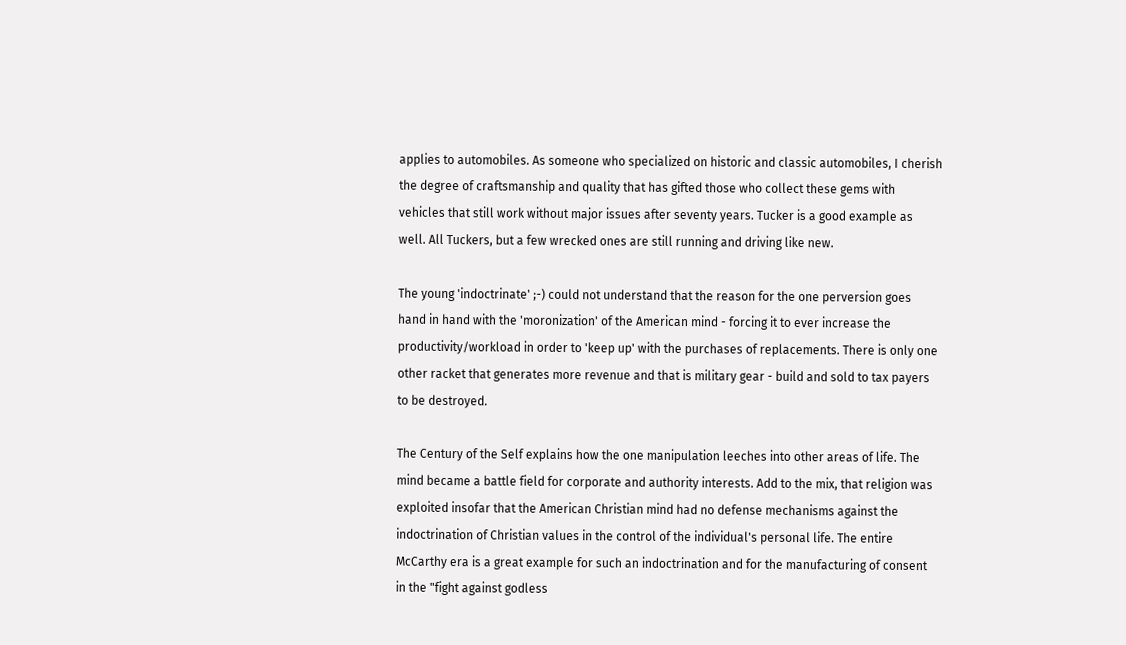applies to automobiles. As someone who specialized on historic and classic automobiles, I cherish the degree of craftsmanship and quality that has gifted those who collect these gems with vehicles that still work without major issues after seventy years. Tucker is a good example as well. All Tuckers, but a few wrecked ones are still running and driving like new.

The young 'indoctrinate' ;-) could not understand that the reason for the one perversion goes hand in hand with the 'moronization' of the American mind - forcing it to ever increase the productivity/workload in order to 'keep up' with the purchases of replacements. There is only one other racket that generates more revenue and that is military gear - build and sold to tax payers to be destroyed.

The Century of the Self explains how the one manipulation leeches into other areas of life. The mind became a battle field for corporate and authority interests. Add to the mix, that religion was exploited insofar that the American Christian mind had no defense mechanisms against the indoctrination of Christian values in the control of the individual's personal life. The entire McCarthy era is a great example for such an indoctrination and for the manufacturing of consent in the "fight against godless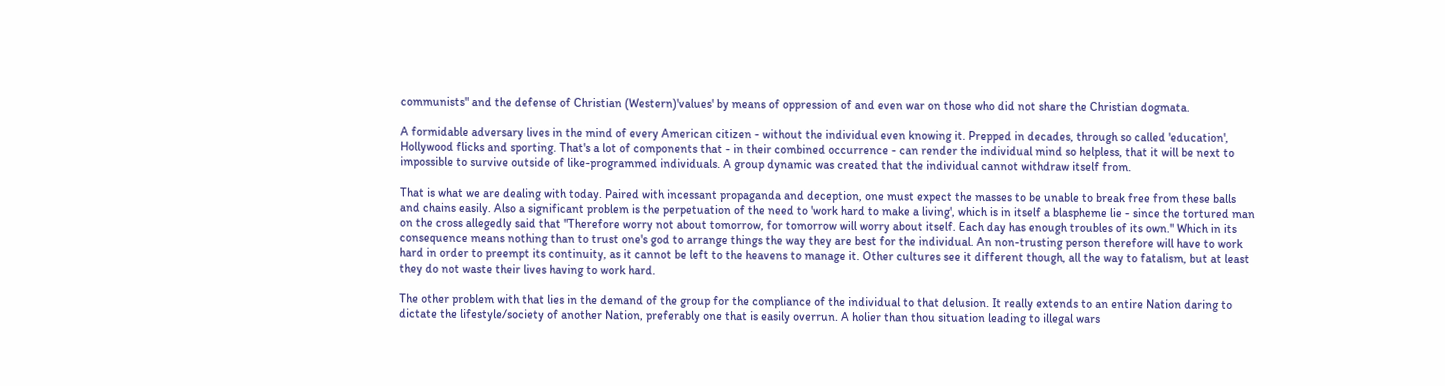communists" and the defense of Christian (Western)'values' by means of oppression of and even war on those who did not share the Christian dogmata.

A formidable adversary lives in the mind of every American citizen - without the individual even knowing it. Prepped in decades, through so called 'education', Hollywood flicks and sporting. That's a lot of components that - in their combined occurrence - can render the individual mind so helpless, that it will be next to impossible to survive outside of like-programmed individuals. A group dynamic was created that the individual cannot withdraw itself from.

That is what we are dealing with today. Paired with incessant propaganda and deception, one must expect the masses to be unable to break free from these balls and chains easily. Also a significant problem is the perpetuation of the need to 'work hard to make a living', which is in itself a blaspheme lie - since the tortured man on the cross allegedly said that "Therefore worry not about tomorrow, for tomorrow will worry about itself. Each day has enough troubles of its own." Which in its consequence means nothing than to trust one's god to arrange things the way they are best for the individual. An non-trusting person therefore will have to work hard in order to preempt its continuity, as it cannot be left to the heavens to manage it. Other cultures see it different though, all the way to fatalism, but at least they do not waste their lives having to work hard.

The other problem with that lies in the demand of the group for the compliance of the individual to that delusion. It really extends to an entire Nation daring to dictate the lifestyle/society of another Nation, preferably one that is easily overrun. A holier than thou situation leading to illegal wars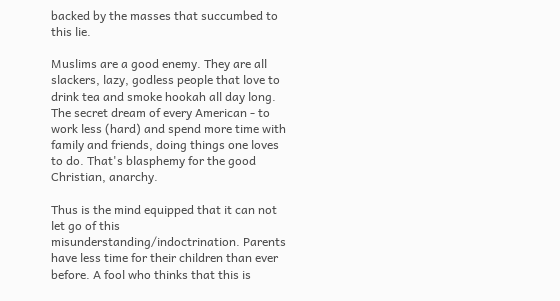backed by the masses that succumbed to this lie.

Muslims are a good enemy. They are all slackers, lazy, godless people that love to drink tea and smoke hookah all day long. The secret dream of every American - to work less (hard) and spend more time with family and friends, doing things one loves to do. That's blasphemy for the good Christian, anarchy.

Thus is the mind equipped that it can not let go of this misunderstanding/indoctrination. Parents have less time for their children than ever before. A fool who thinks that this is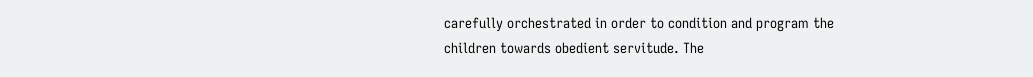carefully orchestrated in order to condition and program the children towards obedient servitude. The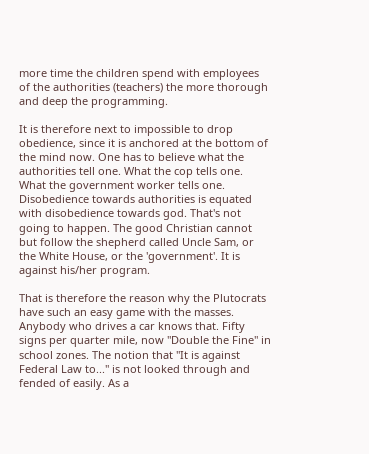more time the children spend with employees of the authorities (teachers) the more thorough and deep the programming.

It is therefore next to impossible to drop obedience, since it is anchored at the bottom of the mind now. One has to believe what the authorities tell one. What the cop tells one. What the government worker tells one. Disobedience towards authorities is equated with disobedience towards god. That's not going to happen. The good Christian cannot but follow the shepherd called Uncle Sam, or the White House, or the 'government'. It is against his/her program.

That is therefore the reason why the Plutocrats have such an easy game with the masses. Anybody who drives a car knows that. Fifty signs per quarter mile, now "Double the Fine" in school zones. The notion that "It is against Federal Law to..." is not looked through and fended of easily. As a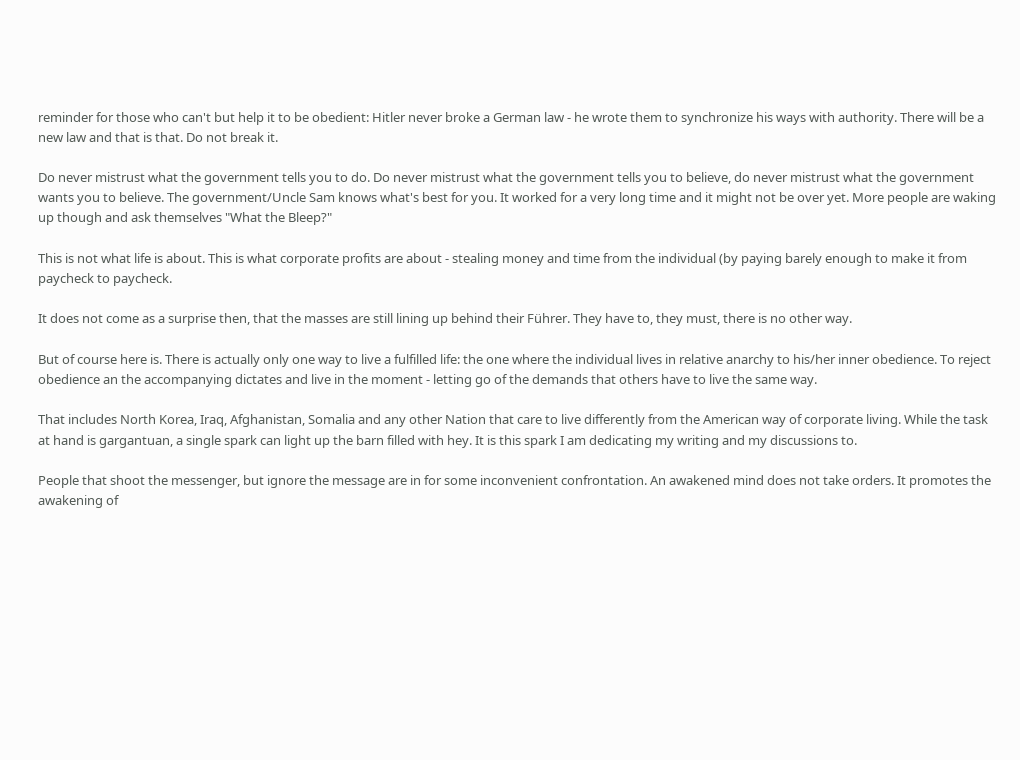reminder for those who can't but help it to be obedient: Hitler never broke a German law - he wrote them to synchronize his ways with authority. There will be a new law and that is that. Do not break it.

Do never mistrust what the government tells you to do. Do never mistrust what the government tells you to believe, do never mistrust what the government wants you to believe. The government/Uncle Sam knows what's best for you. It worked for a very long time and it might not be over yet. More people are waking up though and ask themselves "What the Bleep?"

This is not what life is about. This is what corporate profits are about - stealing money and time from the individual (by paying barely enough to make it from paycheck to paycheck.

It does not come as a surprise then, that the masses are still lining up behind their Führer. They have to, they must, there is no other way.

But of course here is. There is actually only one way to live a fulfilled life: the one where the individual lives in relative anarchy to his/her inner obedience. To reject obedience an the accompanying dictates and live in the moment - letting go of the demands that others have to live the same way.

That includes North Korea, Iraq, Afghanistan, Somalia and any other Nation that care to live differently from the American way of corporate living. While the task at hand is gargantuan, a single spark can light up the barn filled with hey. It is this spark I am dedicating my writing and my discussions to.

People that shoot the messenger, but ignore the message are in for some inconvenient confrontation. An awakened mind does not take orders. It promotes the awakening of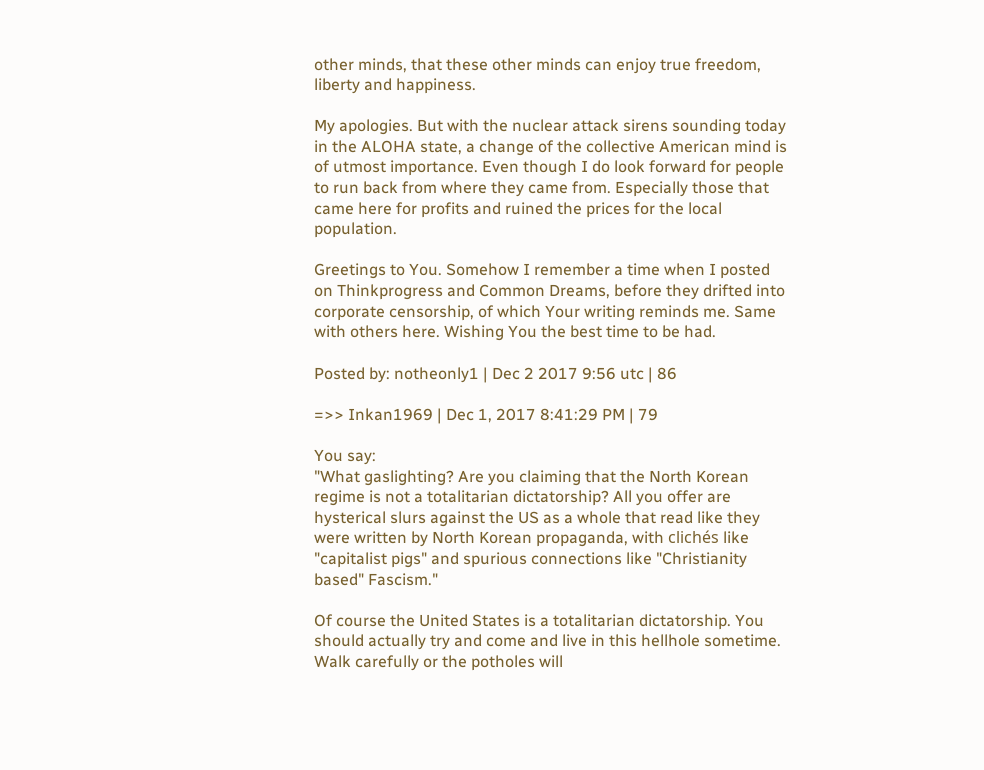other minds, that these other minds can enjoy true freedom, liberty and happiness.

My apologies. But with the nuclear attack sirens sounding today in the ALOHA state, a change of the collective American mind is of utmost importance. Even though I do look forward for people to run back from where they came from. Especially those that came here for profits and ruined the prices for the local population.

Greetings to You. Somehow I remember a time when I posted on Thinkprogress and Common Dreams, before they drifted into corporate censorship, of which Your writing reminds me. Same with others here. Wishing You the best time to be had.

Posted by: notheonly1 | Dec 2 2017 9:56 utc | 86

=>> Inkan1969 | Dec 1, 2017 8:41:29 PM | 79

You say:
"What gaslighting? Are you claiming that the North Korean regime is not a totalitarian dictatorship? All you offer are hysterical slurs against the US as a whole that read like they were written by North Korean propaganda, with clichés like "capitalist pigs" and spurious connections like "Christianity based" Fascism."

Of course the United States is a totalitarian dictatorship. You should actually try and come and live in this hellhole sometime. Walk carefully or the potholes will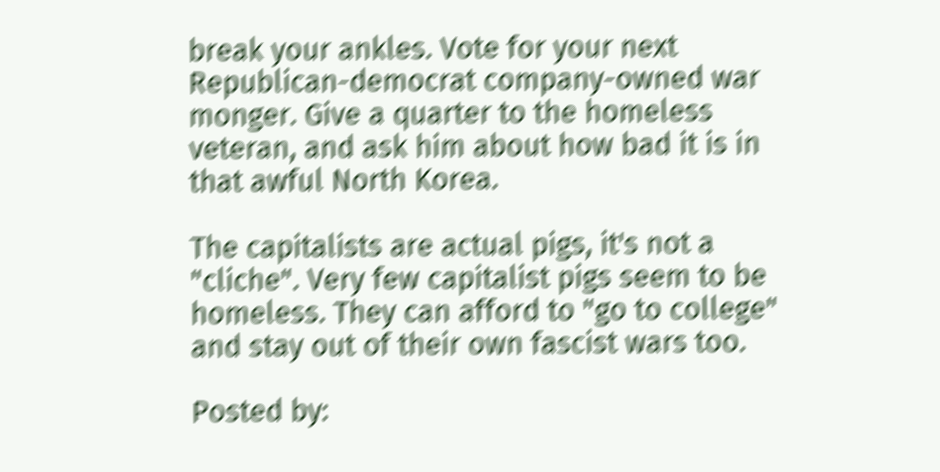break your ankles. Vote for your next Republican-democrat company-owned war monger. Give a quarter to the homeless veteran, and ask him about how bad it is in that awful North Korea.

The capitalists are actual pigs, it's not a "cliche". Very few capitalist pigs seem to be homeless. They can afford to "go to college" and stay out of their own fascist wars too.

Posted by: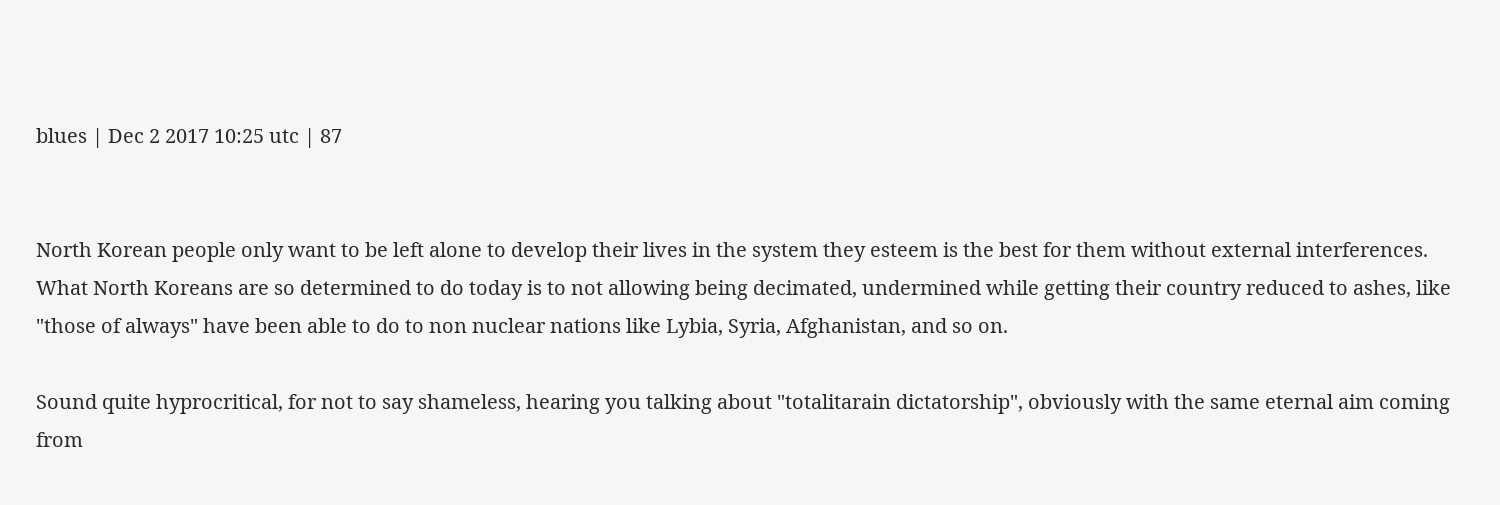blues | Dec 2 2017 10:25 utc | 87


North Korean people only want to be left alone to develop their lives in the system they esteem is the best for them without external interferences. What North Koreans are so determined to do today is to not allowing being decimated, undermined while getting their country reduced to ashes, like "those of always" have been able to do to non nuclear nations like Lybia, Syria, Afghanistan, and so on.

Sound quite hyprocritical, for not to say shameless, hearing you talking about "totalitarain dictatorship", obviously with the same eternal aim coming from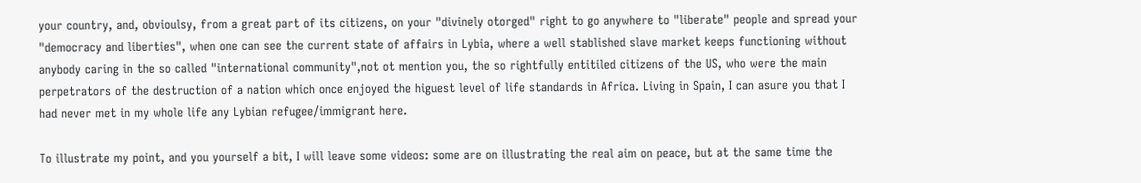your country, and, obvioulsy, from a great part of its citizens, on your "divinely otorged" right to go anywhere to "liberate" people and spread your "democracy and liberties", when one can see the current state of affairs in Lybia, where a well stablished slave market keeps functioning without anybody caring in the so called "international community",not ot mention you, the so rightfully entitiled citizens of the US, who were the main perpetrators of the destruction of a nation which once enjoyed the higuest level of life standards in Africa. Living in Spain, I can asure you that I had never met in my whole life any Lybian refugee/immigrant here.

To illustrate my point, and you yourself a bit, I will leave some videos: some are on illustrating the real aim on peace, but at the same time the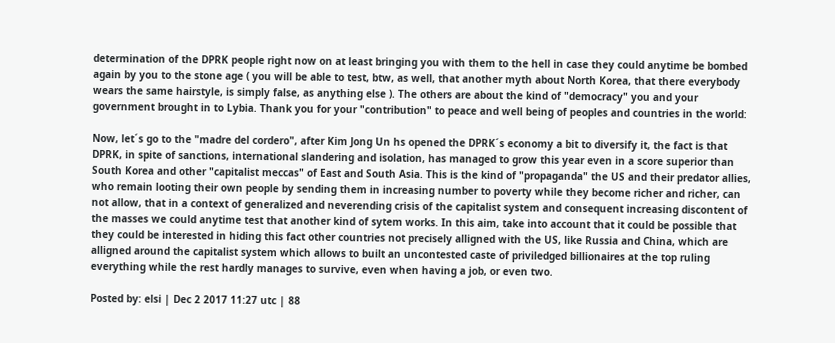determination of the DPRK people right now on at least bringing you with them to the hell in case they could anytime be bombed again by you to the stone age ( you will be able to test, btw, as well, that another myth about North Korea, that there everybody wears the same hairstyle, is simply false, as anything else ). The others are about the kind of "democracy" you and your government brought in to Lybia. Thank you for your "contribution" to peace and well being of peoples and countries in the world:

Now, let´s go to the "madre del cordero", after Kim Jong Un hs opened the DPRK´s economy a bit to diversify it, the fact is that DPRK, in spite of sanctions, international slandering and isolation, has managed to grow this year even in a score superior than South Korea and other "capitalist meccas" of East and South Asia. This is the kind of "propaganda" the US and their predator allies, who remain looting their own people by sending them in increasing number to poverty while they become richer and richer, can not allow, that in a context of generalized and neverending crisis of the capitalist system and consequent increasing discontent of the masses we could anytime test that another kind of sytem works. In this aim, take into account that it could be possible that they could be interested in hiding this fact other countries not precisely alligned with the US, like Russia and China, which are alligned around the capitalist system which allows to built an uncontested caste of priviledged billionaires at the top ruling everything while the rest hardly manages to survive, even when having a job, or even two.

Posted by: elsi | Dec 2 2017 11:27 utc | 88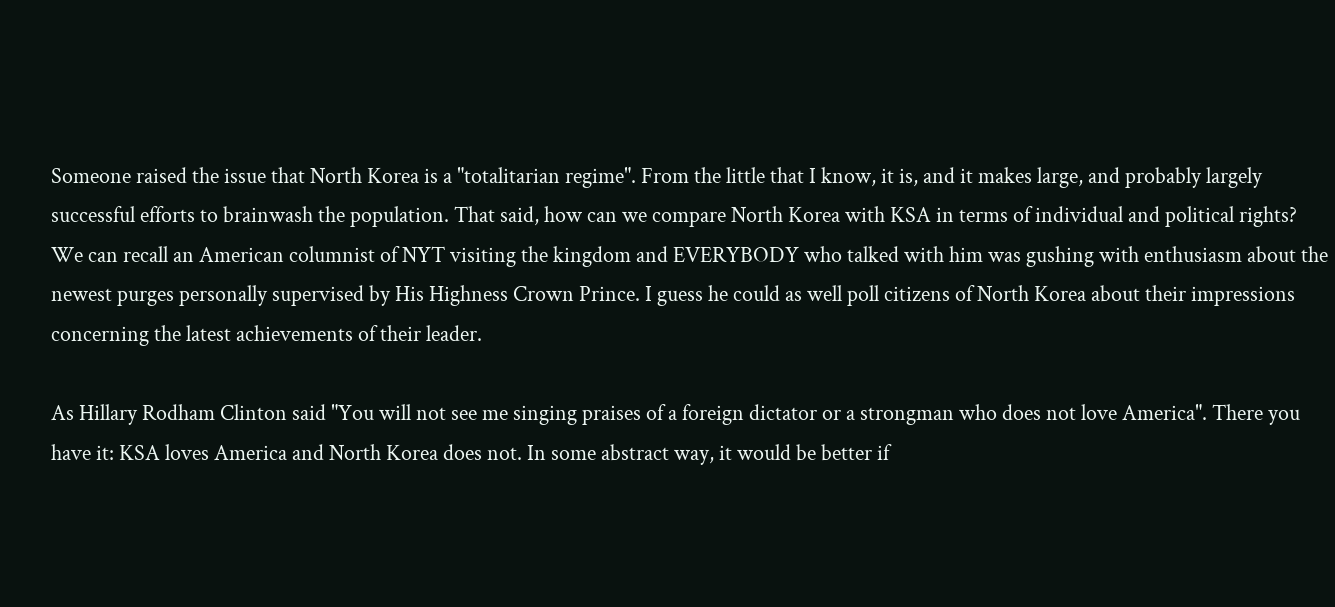Someone raised the issue that North Korea is a "totalitarian regime". From the little that I know, it is, and it makes large, and probably largely successful efforts to brainwash the population. That said, how can we compare North Korea with KSA in terms of individual and political rights? We can recall an American columnist of NYT visiting the kingdom and EVERYBODY who talked with him was gushing with enthusiasm about the newest purges personally supervised by His Highness Crown Prince. I guess he could as well poll citizens of North Korea about their impressions concerning the latest achievements of their leader.

As Hillary Rodham Clinton said "You will not see me singing praises of a foreign dictator or a strongman who does not love America". There you have it: KSA loves America and North Korea does not. In some abstract way, it would be better if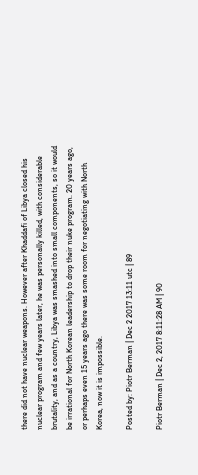there did not have nuclear weapons. However after Khaddafi of Libya closed his nuclear program and few years later, he was personally killed, with considerable brutality, and as a country, Libya was smashed into small components, so it would be irrational for North Korean leadership to drop their nuke program. 20 years ago, or perhaps even 15 years ago there was some room for negotiating with North Korea, now it is impossible.

Posted by: Piotr Berman | Dec 2 2017 13:11 utc | 89

Piotr Berman | Dec 2, 2017 8:11:28 AM | 90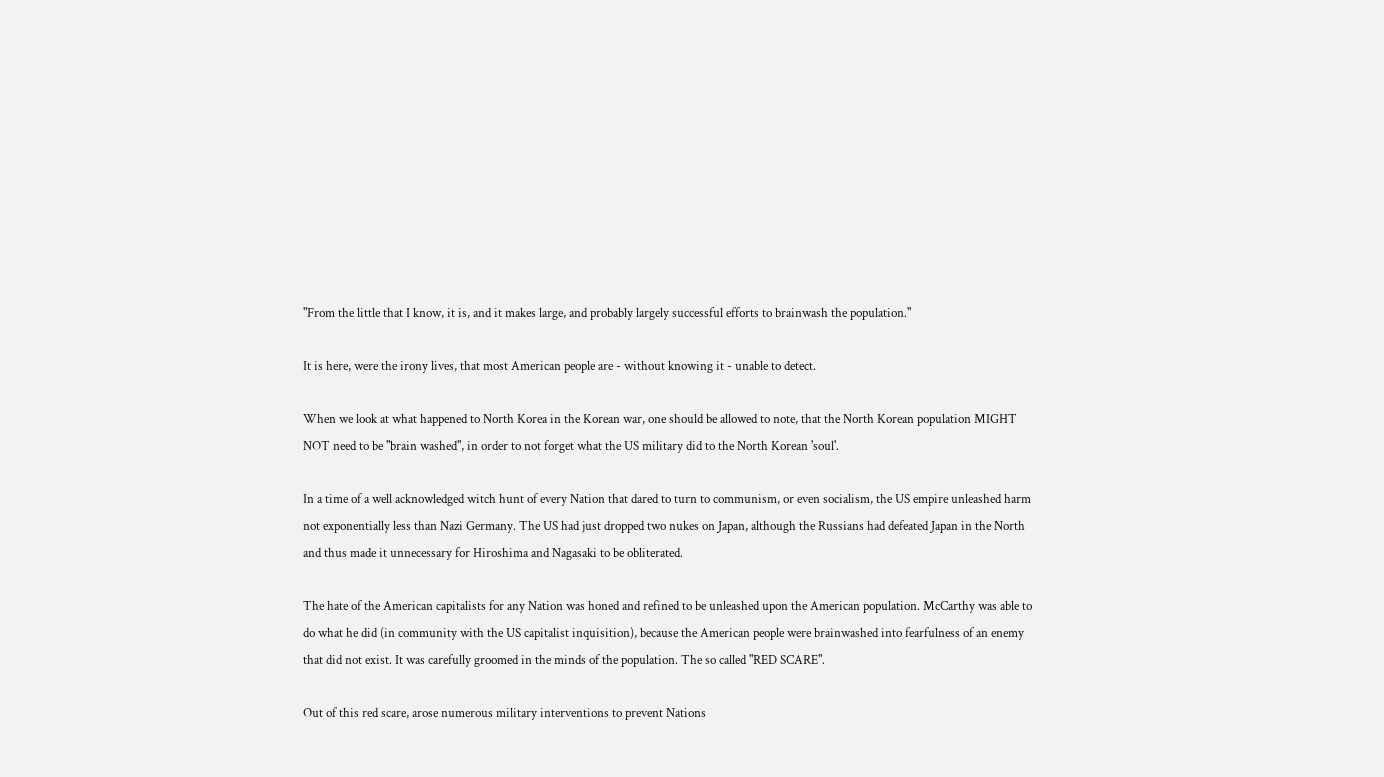"From the little that I know, it is, and it makes large, and probably largely successful efforts to brainwash the population."

It is here, were the irony lives, that most American people are - without knowing it - unable to detect.

When we look at what happened to North Korea in the Korean war, one should be allowed to note, that the North Korean population MIGHT NOT need to be "brain washed", in order to not forget what the US military did to the North Korean 'soul'.

In a time of a well acknowledged witch hunt of every Nation that dared to turn to communism, or even socialism, the US empire unleashed harm not exponentially less than Nazi Germany. The US had just dropped two nukes on Japan, although the Russians had defeated Japan in the North and thus made it unnecessary for Hiroshima and Nagasaki to be obliterated.

The hate of the American capitalists for any Nation was honed and refined to be unleashed upon the American population. McCarthy was able to do what he did (in community with the US capitalist inquisition), because the American people were brainwashed into fearfulness of an enemy that did not exist. It was carefully groomed in the minds of the population. The so called "RED SCARE".

Out of this red scare, arose numerous military interventions to prevent Nations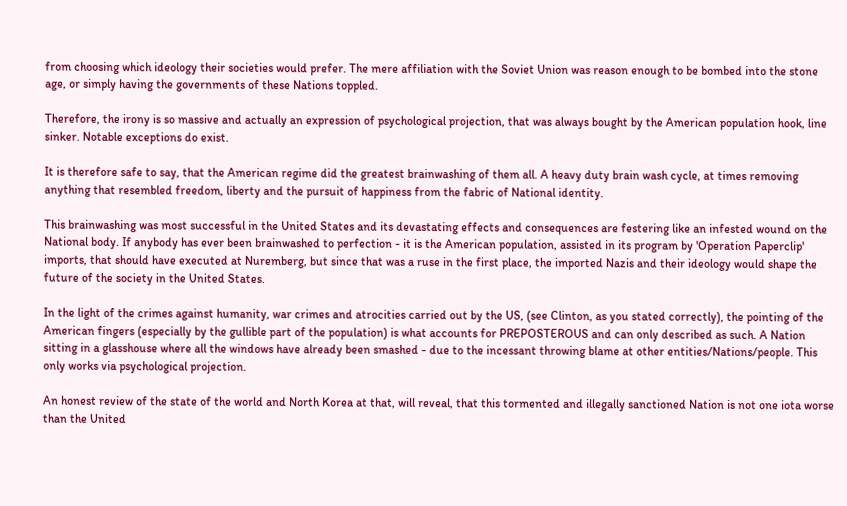from choosing which ideology their societies would prefer. The mere affiliation with the Soviet Union was reason enough to be bombed into the stone age, or simply having the governments of these Nations toppled.

Therefore, the irony is so massive and actually an expression of psychological projection, that was always bought by the American population hook, line sinker. Notable exceptions do exist.

It is therefore safe to say, that the American regime did the greatest brainwashing of them all. A heavy duty brain wash cycle, at times removing anything that resembled freedom, liberty and the pursuit of happiness from the fabric of National identity.

This brainwashing was most successful in the United States and its devastating effects and consequences are festering like an infested wound on the National body. If anybody has ever been brainwashed to perfection - it is the American population, assisted in its program by 'Operation Paperclip' imports, that should have executed at Nuremberg, but since that was a ruse in the first place, the imported Nazis and their ideology would shape the future of the society in the United States.

In the light of the crimes against humanity, war crimes and atrocities carried out by the US, (see Clinton, as you stated correctly), the pointing of the American fingers (especially by the gullible part of the population) is what accounts for PREPOSTEROUS and can only described as such. A Nation sitting in a glasshouse where all the windows have already been smashed - due to the incessant throwing blame at other entities/Nations/people. This only works via psychological projection.

An honest review of the state of the world and North Korea at that, will reveal, that this tormented and illegally sanctioned Nation is not one iota worse than the United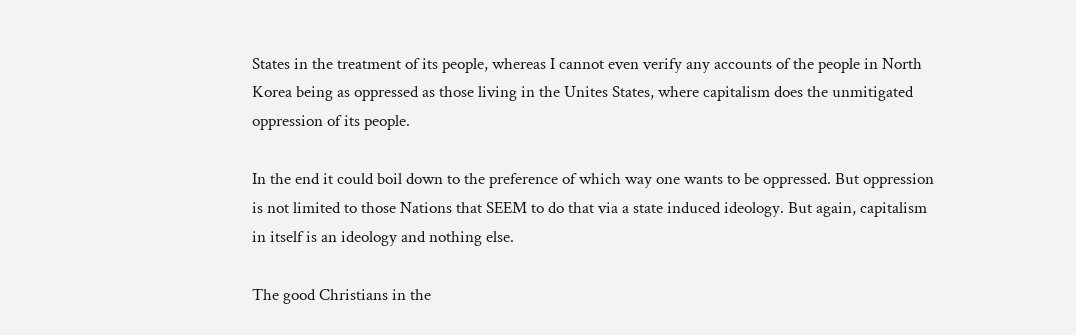States in the treatment of its people, whereas I cannot even verify any accounts of the people in North Korea being as oppressed as those living in the Unites States, where capitalism does the unmitigated oppression of its people.

In the end it could boil down to the preference of which way one wants to be oppressed. But oppression is not limited to those Nations that SEEM to do that via a state induced ideology. But again, capitalism in itself is an ideology and nothing else.

The good Christians in the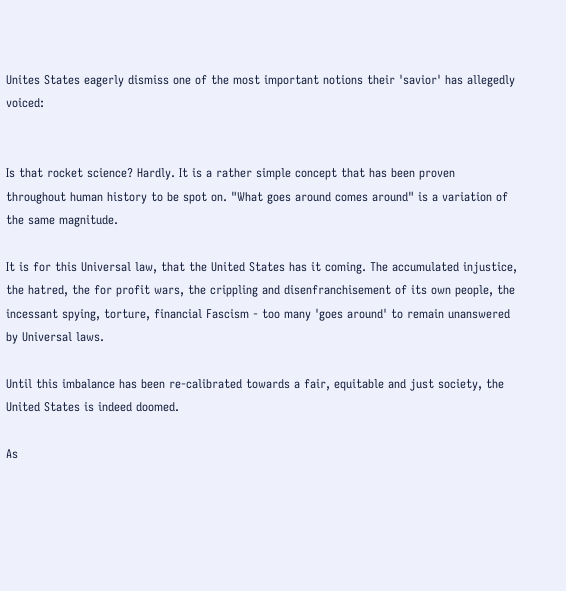Unites States eagerly dismiss one of the most important notions their 'savior' has allegedly voiced:


Is that rocket science? Hardly. It is a rather simple concept that has been proven throughout human history to be spot on. "What goes around comes around" is a variation of the same magnitude.

It is for this Universal law, that the United States has it coming. The accumulated injustice, the hatred, the for profit wars, the crippling and disenfranchisement of its own people, the incessant spying, torture, financial Fascism - too many 'goes around' to remain unanswered by Universal laws.

Until this imbalance has been re-calibrated towards a fair, equitable and just society, the United States is indeed doomed.

As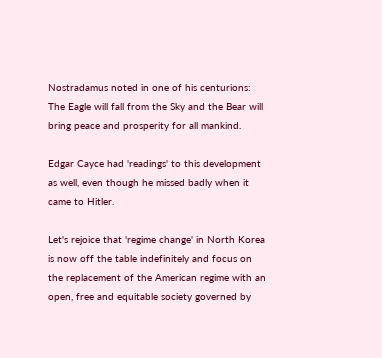Nostradamus noted in one of his centurions: The Eagle will fall from the Sky and the Bear will bring peace and prosperity for all mankind.

Edgar Cayce had 'readings' to this development as well, even though he missed badly when it came to Hitler.

Let's rejoice that 'regime change' in North Korea is now off the table indefinitely and focus on the replacement of the American regime with an open, free and equitable society governed by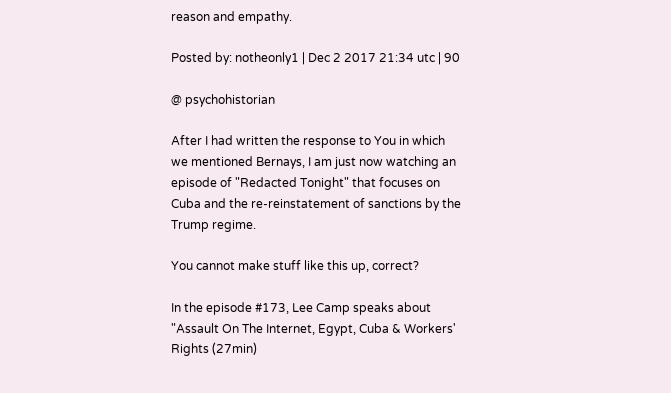reason and empathy.

Posted by: notheonly1 | Dec 2 2017 21:34 utc | 90

@ psychohistorian

After I had written the response to You in which we mentioned Bernays, I am just now watching an episode of "Redacted Tonight" that focuses on Cuba and the re-reinstatement of sanctions by the Trump regime.

You cannot make stuff like this up, correct?

In the episode #173, Lee Camp speaks about "Assault On The Internet, Egypt, Cuba & Workers' Rights (27min)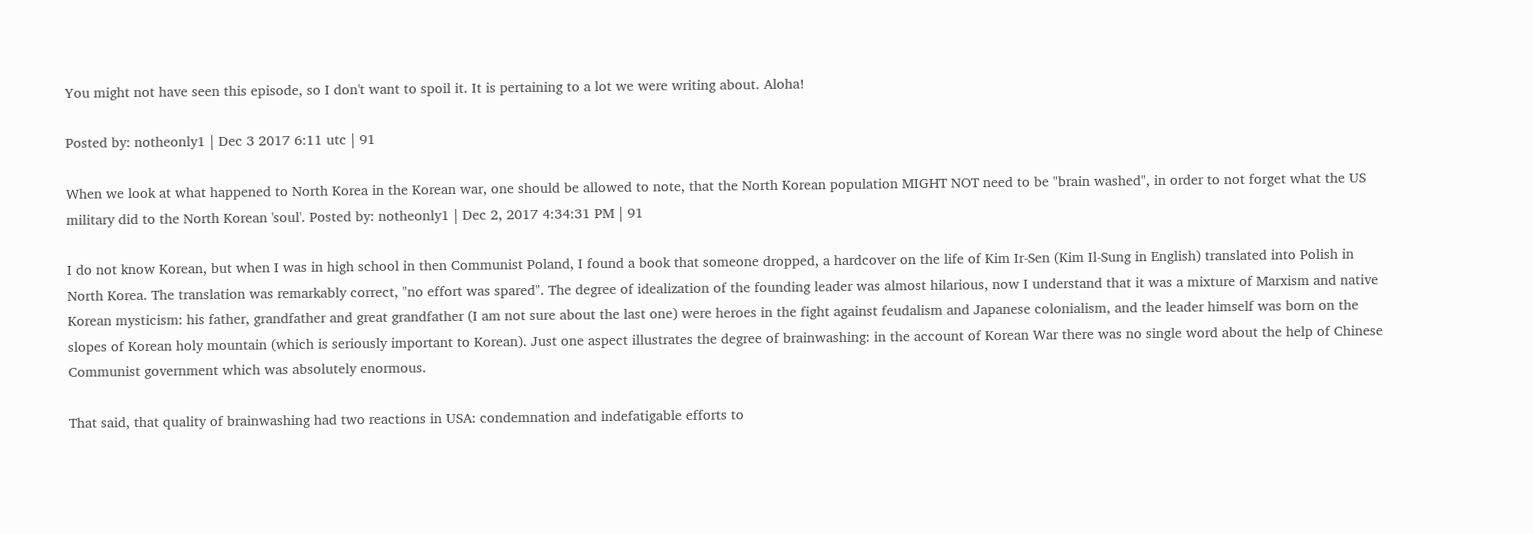You might not have seen this episode, so I don't want to spoil it. It is pertaining to a lot we were writing about. Aloha!

Posted by: notheonly1 | Dec 3 2017 6:11 utc | 91

When we look at what happened to North Korea in the Korean war, one should be allowed to note, that the North Korean population MIGHT NOT need to be "brain washed", in order to not forget what the US military did to the North Korean 'soul'. Posted by: notheonly1 | Dec 2, 2017 4:34:31 PM | 91

I do not know Korean, but when I was in high school in then Communist Poland, I found a book that someone dropped, a hardcover on the life of Kim Ir-Sen (Kim Il-Sung in English) translated into Polish in North Korea. The translation was remarkably correct, "no effort was spared". The degree of idealization of the founding leader was almost hilarious, now I understand that it was a mixture of Marxism and native Korean mysticism: his father, grandfather and great grandfather (I am not sure about the last one) were heroes in the fight against feudalism and Japanese colonialism, and the leader himself was born on the slopes of Korean holy mountain (which is seriously important to Korean). Just one aspect illustrates the degree of brainwashing: in the account of Korean War there was no single word about the help of Chinese Communist government which was absolutely enormous.

That said, that quality of brainwashing had two reactions in USA: condemnation and indefatigable efforts to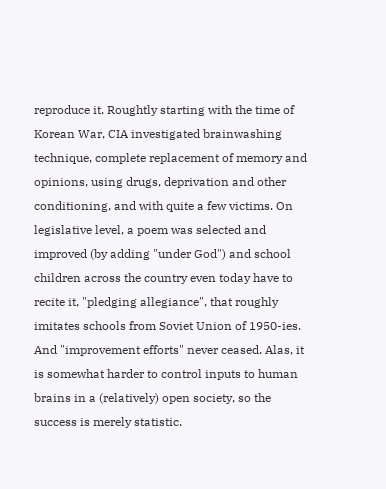reproduce it. Roughtly starting with the time of Korean War, CIA investigated brainwashing technique, complete replacement of memory and opinions, using drugs, deprivation and other conditioning, and with quite a few victims. On legislative level, a poem was selected and improved (by adding "under God") and school children across the country even today have to recite it, "pledging allegiance", that roughly imitates schools from Soviet Union of 1950-ies. And "improvement efforts" never ceased. Alas, it is somewhat harder to control inputs to human brains in a (relatively) open society, so the success is merely statistic.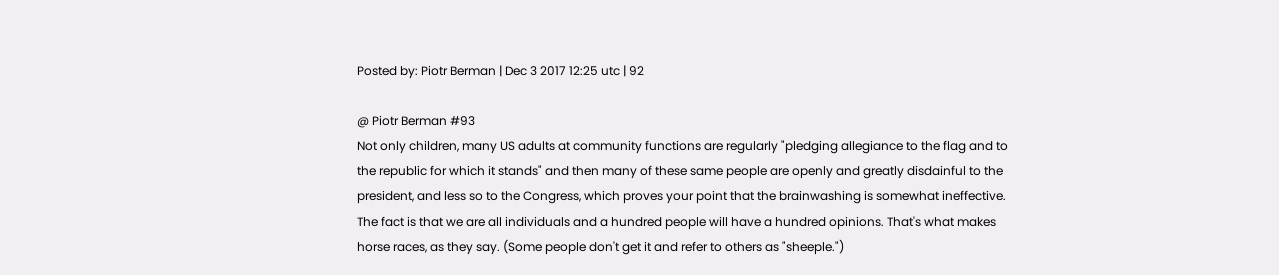Posted by: Piotr Berman | Dec 3 2017 12:25 utc | 92

@ Piotr Berman #93
Not only children, many US adults at community functions are regularly "pledging allegiance to the flag and to the republic for which it stands" and then many of these same people are openly and greatly disdainful to the president, and less so to the Congress, which proves your point that the brainwashing is somewhat ineffective. The fact is that we are all individuals and a hundred people will have a hundred opinions. That's what makes horse races, as they say. (Some people don't get it and refer to others as "sheeple.")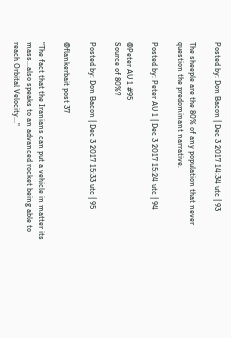Posted by: Don Bacon | Dec 3 2017 14:34 utc | 93

The sheeple are the 80% of any population that never question the predominant narrative.

Posted by: Peter AU 1 | Dec 3 2017 15:24 utc | 94

@Peter AU 1 #95
Source of 80%?

Posted by: Don Bacon | Dec 3 2017 15:33 utc | 95

@flankerbait post 37

"The fact that the Iranians can put a vehicle in matter its mass...also speaks to an advanced rocket being able to reach Orbital Velocity..."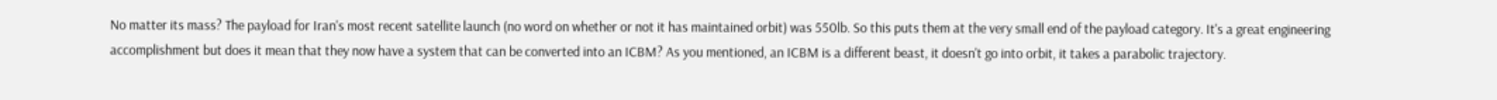No matter its mass? The payload for Iran's most recent satellite launch (no word on whether or not it has maintained orbit) was 550lb. So this puts them at the very small end of the payload category. It's a great engineering accomplishment but does it mean that they now have a system that can be converted into an ICBM? As you mentioned, an ICBM is a different beast, it doesn't go into orbit, it takes a parabolic trajectory.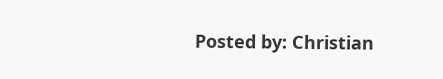Posted by: Christian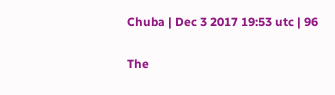Chuba | Dec 3 2017 19:53 utc | 96

The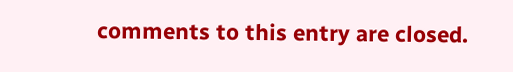comments to this entry are closed.